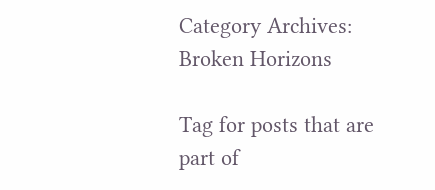Category Archives: Broken Horizons

Tag for posts that are part of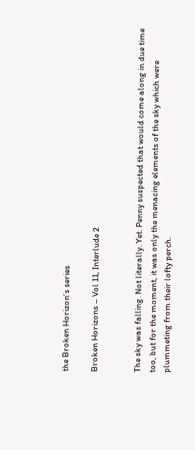the Broken Horizon’s series

Broken Horizons – Vol 11, Interlude 2


The sky was falling. Not literally. Yet. Penny suspected that would come along in due time too, but for the moment, it was only the menacing elements of the sky which were plummeting from their lofty perch.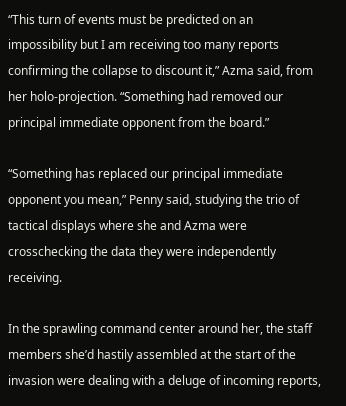“This turn of events must be predicted on an impossibility but I am receiving too many reports confirming the collapse to discount it,” Azma said, from her holo-projection. “Something had removed our principal immediate opponent from the board.”

“Something has replaced our principal immediate opponent you mean,” Penny said, studying the trio of tactical displays where she and Azma were crosschecking the data they were independently receiving.

In the sprawling command center around her, the staff members she’d hastily assembled at the start of the invasion were dealing with a deluge of incoming reports,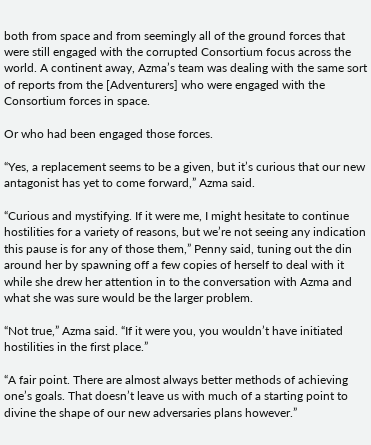both from space and from seemingly all of the ground forces that were still engaged with the corrupted Consortium focus across the world. A continent away, Azma’s team was dealing with the same sort of reports from the [Adventurers] who were engaged with the Consortium forces in space.

Or who had been engaged those forces.

“Yes, a replacement seems to be a given, but it’s curious that our new antagonist has yet to come forward,” Azma said.

“Curious and mystifying. If it were me, I might hesitate to continue hostilities for a variety of reasons, but we’re not seeing any indication this pause is for any of those them,” Penny said, tuning out the din around her by spawning off a few copies of herself to deal with it while she drew her attention in to the conversation with Azma and what she was sure would be the larger problem.

“Not true,” Azma said. “If it were you, you wouldn’t have initiated hostilities in the first place.”

“A fair point. There are almost always better methods of achieving one’s goals. That doesn’t leave us with much of a starting point to divine the shape of our new adversaries plans however.”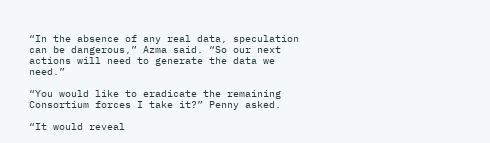“In the absence of any real data, speculation can be dangerous,” Azma said. “So our next actions will need to generate the data we need.”

“You would like to eradicate the remaining Consortium forces I take it?” Penny asked.

“It would reveal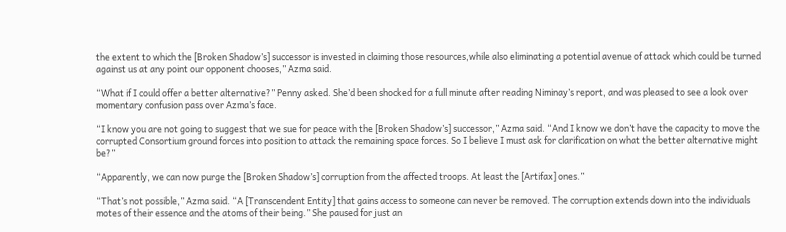the extent to which the [Broken Shadow’s] successor is invested in claiming those resources,while also eliminating a potential avenue of attack which could be turned against us at any point our opponent chooses,” Azma said.

“What if I could offer a better alternative?” Penny asked. She’d been shocked for a full minute after reading Niminay’s report, and was pleased to see a look over momentary confusion pass over Azma’s face.

“I know you are not going to suggest that we sue for peace with the [Broken Shadow’s] successor,” Azma said. “And I know we don’t have the capacity to move the corrupted Consortium ground forces into position to attack the remaining space forces. So I believe I must ask for clarification on what the better alternative might be?”

“Apparently, we can now purge the [Broken Shadow’s] corruption from the affected troops. At least the [Artifax] ones.”

“That’s not possible,” Azma said. “A [Transcendent Entity] that gains access to someone can never be removed. The corruption extends down into the individuals motes of their essence and the atoms of their being.” She paused for just an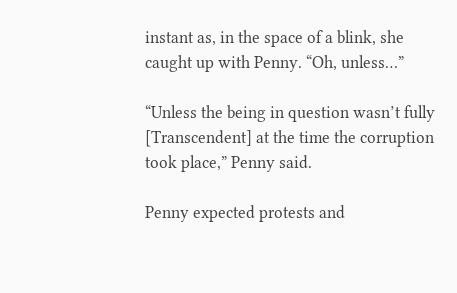instant as, in the space of a blink, she caught up with Penny. “Oh, unless…”

“Unless the being in question wasn’t fully [Transcendent] at the time the corruption took place,” Penny said.

Penny expected protests and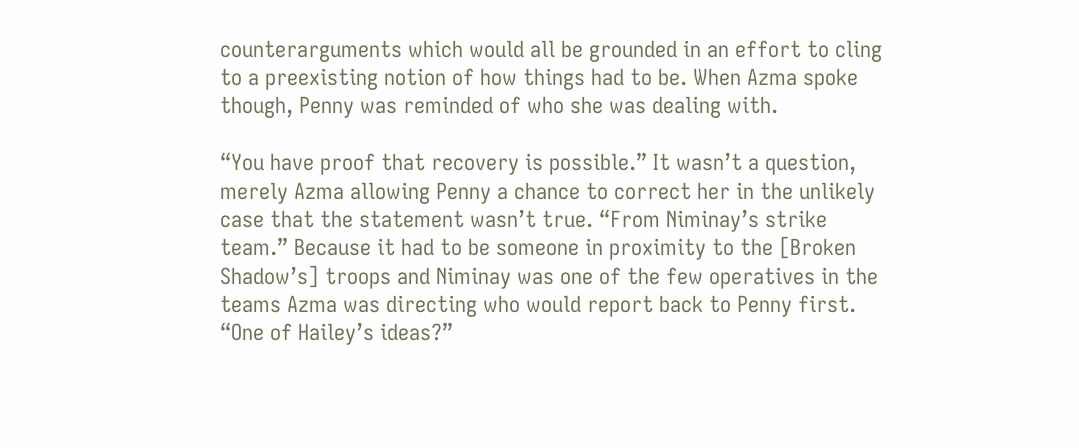counterarguments which would all be grounded in an effort to cling to a preexisting notion of how things had to be. When Azma spoke though, Penny was reminded of who she was dealing with.

“You have proof that recovery is possible.” It wasn’t a question, merely Azma allowing Penny a chance to correct her in the unlikely case that the statement wasn’t true. “From Niminay’s strike team.” Because it had to be someone in proximity to the [Broken Shadow’s] troops and Niminay was one of the few operatives in the teams Azma was directing who would report back to Penny first. “One of Hailey’s ideas?”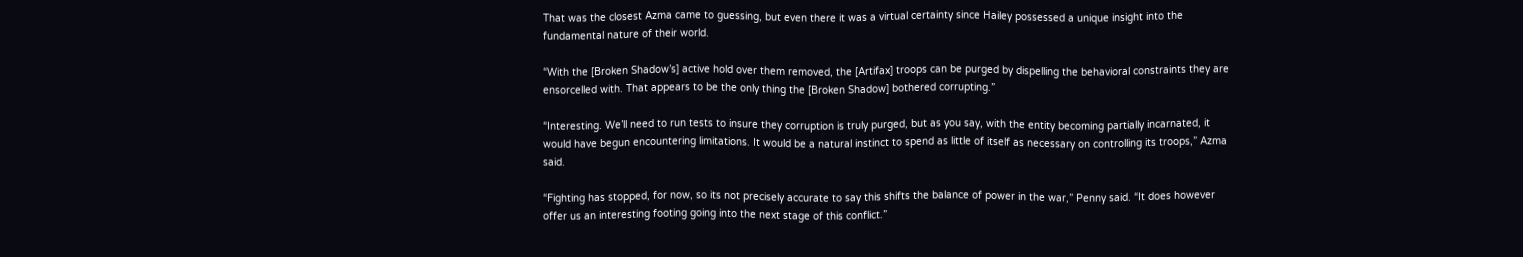That was the closest Azma came to guessing, but even there it was a virtual certainty since Hailey possessed a unique insight into the fundamental nature of their world.

“With the [Broken Shadow’s] active hold over them removed, the [Artifax] troops can be purged by dispelling the behavioral constraints they are ensorcelled with. That appears to be the only thing the [Broken Shadow] bothered corrupting.”

“Interesting. We’ll need to run tests to insure they corruption is truly purged, but as you say, with the entity becoming partially incarnated, it would have begun encountering limitations. It would be a natural instinct to spend as little of itself as necessary on controlling its troops,” Azma said.

“Fighting has stopped, for now, so its not precisely accurate to say this shifts the balance of power in the war,” Penny said. “It does however offer us an interesting footing going into the next stage of this conflict.”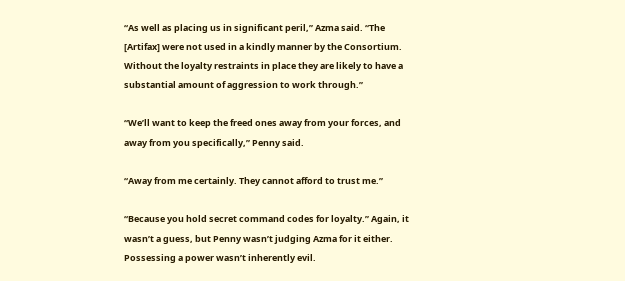“As well as placing us in significant peril,” Azma said. “The [Artifax] were not used in a kindly manner by the Consortium. Without the loyalty restraints in place they are likely to have a substantial amount of aggression to work through.”

“We’ll want to keep the freed ones away from your forces, and away from you specifically,” Penny said.

“Away from me certainly. They cannot afford to trust me.”

“Because you hold secret command codes for loyalty.” Again, it wasn’t a guess, but Penny wasn’t judging Azma for it either. Possessing a power wasn’t inherently evil.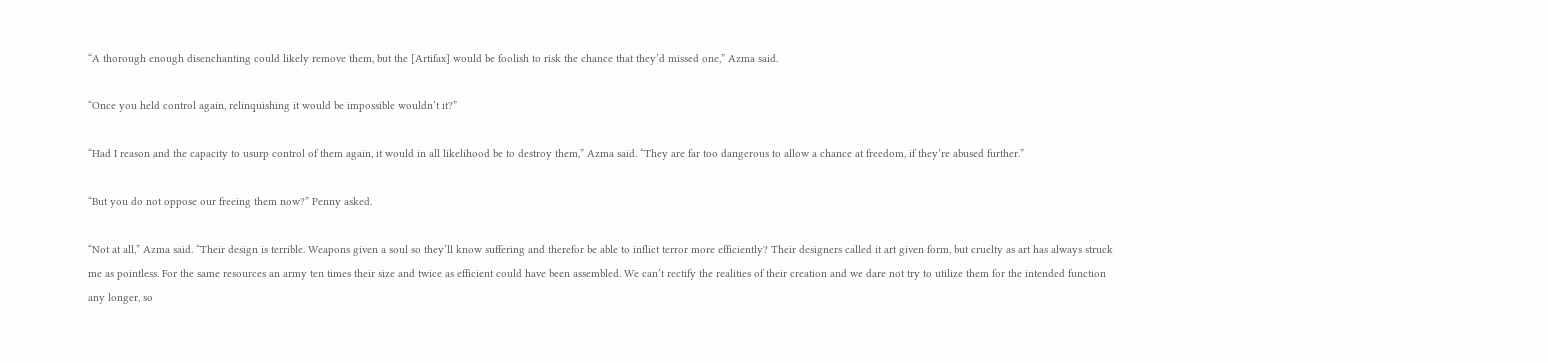“A thorough enough disenchanting could likely remove them, but the [Artifax] would be foolish to risk the chance that they’d missed one,” Azma said.

“Once you held control again, relinquishing it would be impossible wouldn’t it?”

“Had I reason and the capacity to usurp control of them again, it would in all likelihood be to destroy them,” Azma said. “They are far too dangerous to allow a chance at freedom, if they’re abused further.”

“But you do not oppose our freeing them now?” Penny asked.

“Not at all,” Azma said. “Their design is terrible. Weapons given a soul so they’ll know suffering and therefor be able to inflict terror more efficiently? Their designers called it art given form, but cruelty as art has always struck me as pointless. For the same resources an army ten times their size and twice as efficient could have been assembled. We can’t rectify the realities of their creation and we dare not try to utilize them for the intended function any longer, so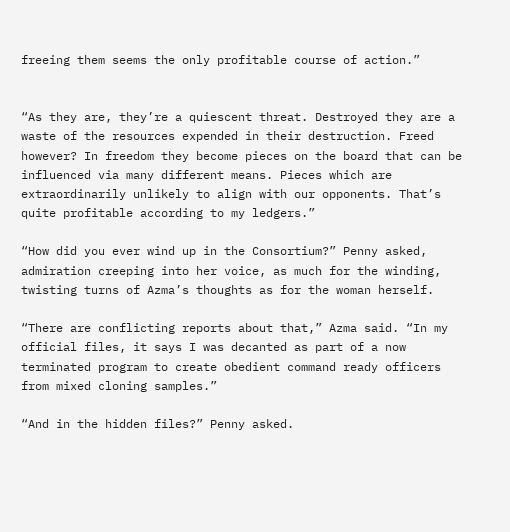freeing them seems the only profitable course of action.”


“As they are, they’re a quiescent threat. Destroyed they are a waste of the resources expended in their destruction. Freed however? In freedom they become pieces on the board that can be influenced via many different means. Pieces which are extraordinarily unlikely to align with our opponents. That’s quite profitable according to my ledgers.”

“How did you ever wind up in the Consortium?” Penny asked, admiration creeping into her voice, as much for the winding, twisting turns of Azma’s thoughts as for the woman herself.

“There are conflicting reports about that,” Azma said. “In my official files, it says I was decanted as part of a now terminated program to create obedient command ready officers from mixed cloning samples.”

“And in the hidden files?” Penny asked.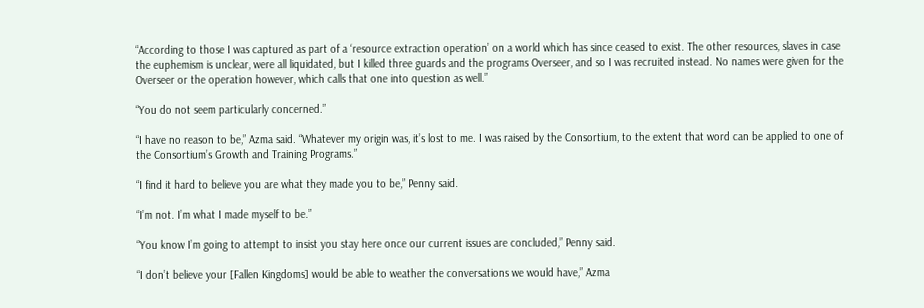“According to those I was captured as part of a ‘resource extraction operation’ on a world which has since ceased to exist. The other resources, slaves in case the euphemism is unclear, were all liquidated, but I killed three guards and the programs Overseer, and so I was recruited instead. No names were given for the Overseer or the operation however, which calls that one into question as well.”

“You do not seem particularly concerned.”

“I have no reason to be,” Azma said. “Whatever my origin was, it’s lost to me. I was raised by the Consortium, to the extent that word can be applied to one of the Consortium’s Growth and Training Programs.”

“I find it hard to believe you are what they made you to be,” Penny said.

“I’m not. I’m what I made myself to be.”

“You know I’m going to attempt to insist you stay here once our current issues are concluded,” Penny said.

“I don’t believe your [Fallen Kingdoms] would be able to weather the conversations we would have,” Azma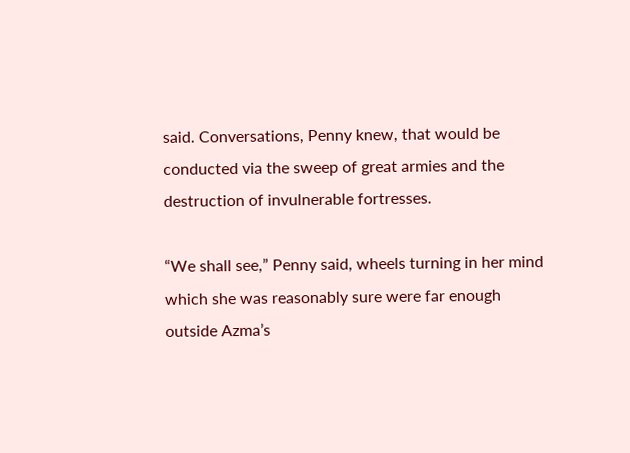said. Conversations, Penny knew, that would be conducted via the sweep of great armies and the destruction of invulnerable fortresses.

“We shall see,” Penny said, wheels turning in her mind which she was reasonably sure were far enough outside Azma’s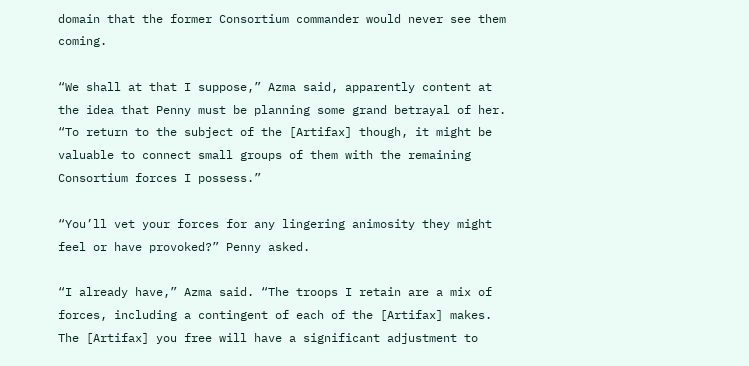domain that the former Consortium commander would never see them coming.

“We shall at that I suppose,” Azma said, apparently content at the idea that Penny must be planning some grand betrayal of her. “To return to the subject of the [Artifax] though, it might be valuable to connect small groups of them with the remaining Consortium forces I possess.”

“You’ll vet your forces for any lingering animosity they might feel or have provoked?” Penny asked.

“I already have,” Azma said. “The troops I retain are a mix of forces, including a contingent of each of the [Artifax] makes. The [Artifax] you free will have a significant adjustment to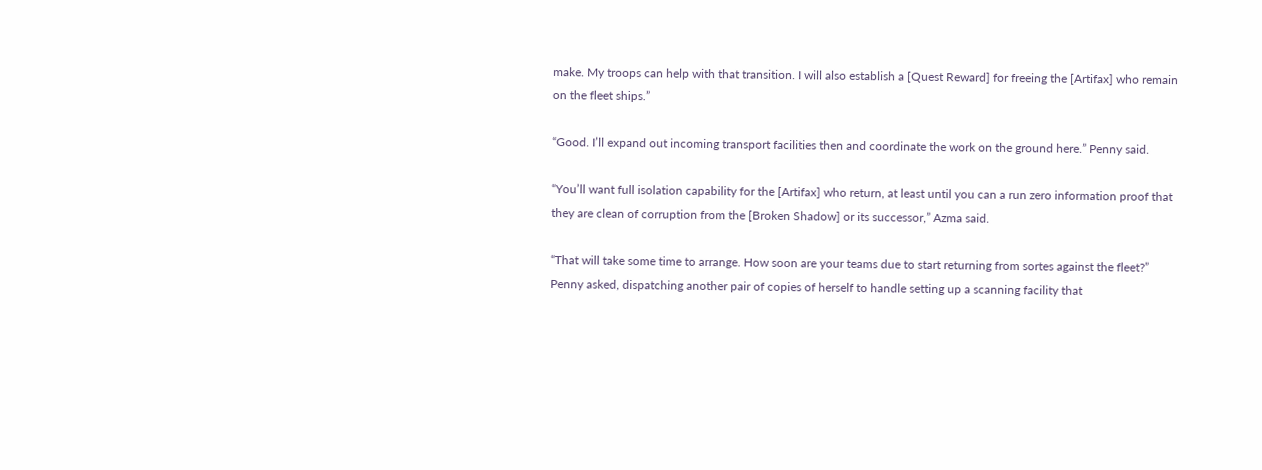make. My troops can help with that transition. I will also establish a [Quest Reward] for freeing the [Artifax] who remain on the fleet ships.”

“Good. I’ll expand out incoming transport facilities then and coordinate the work on the ground here.” Penny said.

“You’ll want full isolation capability for the [Artifax] who return, at least until you can a run zero information proof that they are clean of corruption from the [Broken Shadow] or its successor,” Azma said.

“That will take some time to arrange. How soon are your teams due to start returning from sortes against the fleet?” Penny asked, dispatching another pair of copies of herself to handle setting up a scanning facility that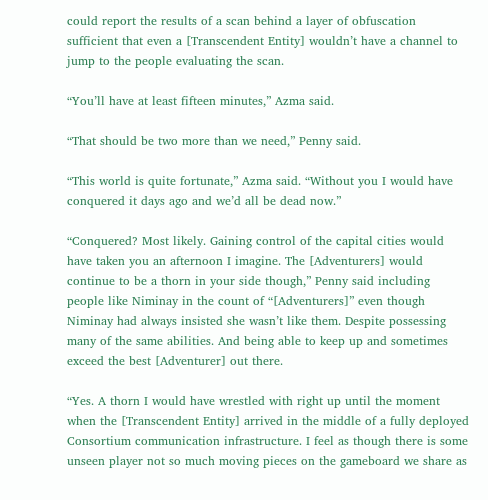could report the results of a scan behind a layer of obfuscation sufficient that even a [Transcendent Entity] wouldn’t have a channel to jump to the people evaluating the scan.

“You’ll have at least fifteen minutes,” Azma said.

“That should be two more than we need,” Penny said.

“This world is quite fortunate,” Azma said. “Without you I would have conquered it days ago and we’d all be dead now.”

“Conquered? Most likely. Gaining control of the capital cities would have taken you an afternoon I imagine. The [Adventurers] would continue to be a thorn in your side though,” Penny said including people like Niminay in the count of “[Adventurers]” even though Niminay had always insisted she wasn’t like them. Despite possessing many of the same abilities. And being able to keep up and sometimes exceed the best [Adventurer] out there.

“Yes. A thorn I would have wrestled with right up until the moment when the [Transcendent Entity] arrived in the middle of a fully deployed Consortium communication infrastructure. I feel as though there is some unseen player not so much moving pieces on the gameboard we share as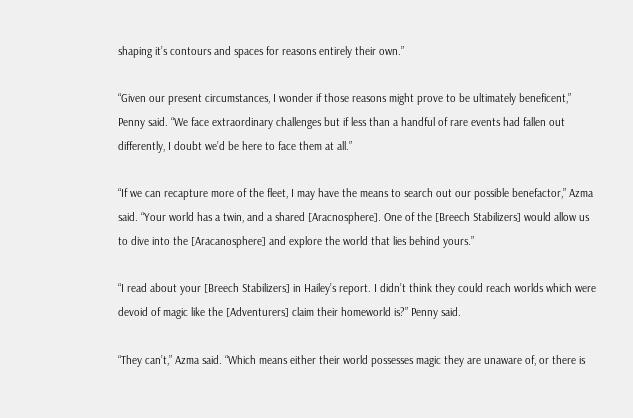shaping it’s contours and spaces for reasons entirely their own.”

“Given our present circumstances, I wonder if those reasons might prove to be ultimately beneficent,” Penny said. “We face extraordinary challenges but if less than a handful of rare events had fallen out differently, I doubt we’d be here to face them at all.”

“If we can recapture more of the fleet, I may have the means to search out our possible benefactor,” Azma said. “Your world has a twin, and a shared [Aracnosphere]. One of the [Breech Stabilizers] would allow us to dive into the [Aracanosphere] and explore the world that lies behind yours.”

“I read about your [Breech Stabilizers] in Hailey’s report. I didn’t think they could reach worlds which were devoid of magic like the [Adventurers] claim their homeworld is?” Penny said.

“They can’t,” Azma said. “Which means either their world possesses magic they are unaware of, or there is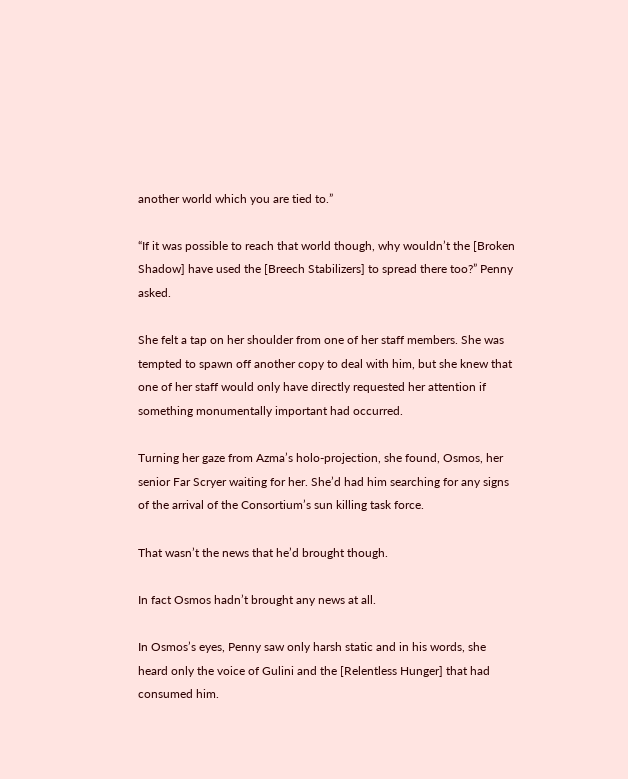another world which you are tied to.”

“If it was possible to reach that world though, why wouldn’t the [Broken Shadow] have used the [Breech Stabilizers] to spread there too?” Penny asked.

She felt a tap on her shoulder from one of her staff members. She was tempted to spawn off another copy to deal with him, but she knew that one of her staff would only have directly requested her attention if something monumentally important had occurred.

Turning her gaze from Azma’s holo-projection, she found, Osmos, her senior Far Scryer waiting for her. She’d had him searching for any signs of the arrival of the Consortium’s sun killing task force.

That wasn’t the news that he’d brought though.

In fact Osmos hadn’t brought any news at all.

In Osmos’s eyes, Penny saw only harsh static and in his words, she heard only the voice of Gulini and the [Relentless Hunger] that had consumed him.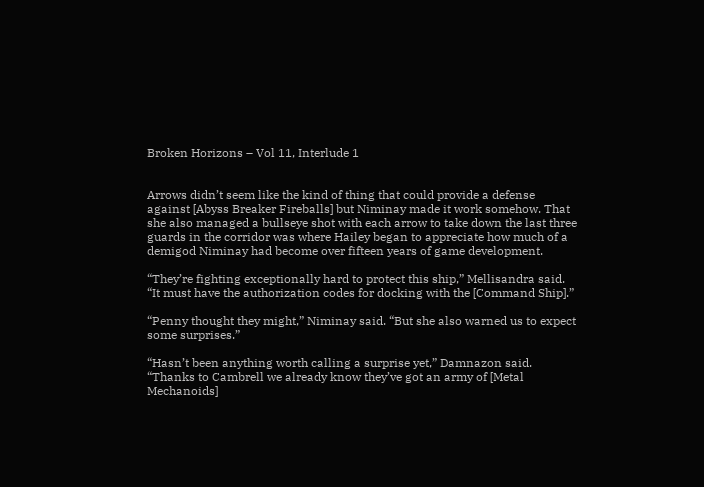Broken Horizons – Vol 11, Interlude 1


Arrows didn’t seem like the kind of thing that could provide a defense against [Abyss Breaker Fireballs] but Niminay made it work somehow. That she also managed a bullseye shot with each arrow to take down the last three guards in the corridor was where Hailey began to appreciate how much of a demigod Niminay had become over fifteen years of game development.

“They’re fighting exceptionally hard to protect this ship,” Mellisandra said. “It must have the authorization codes for docking with the [Command Ship].”

“Penny thought they might,” Niminay said. “But she also warned us to expect some surprises.”

“Hasn’t been anything worth calling a surprise yet,” Damnazon said. “Thanks to Cambrell we already know they’ve got an army of [Metal Mechanoids]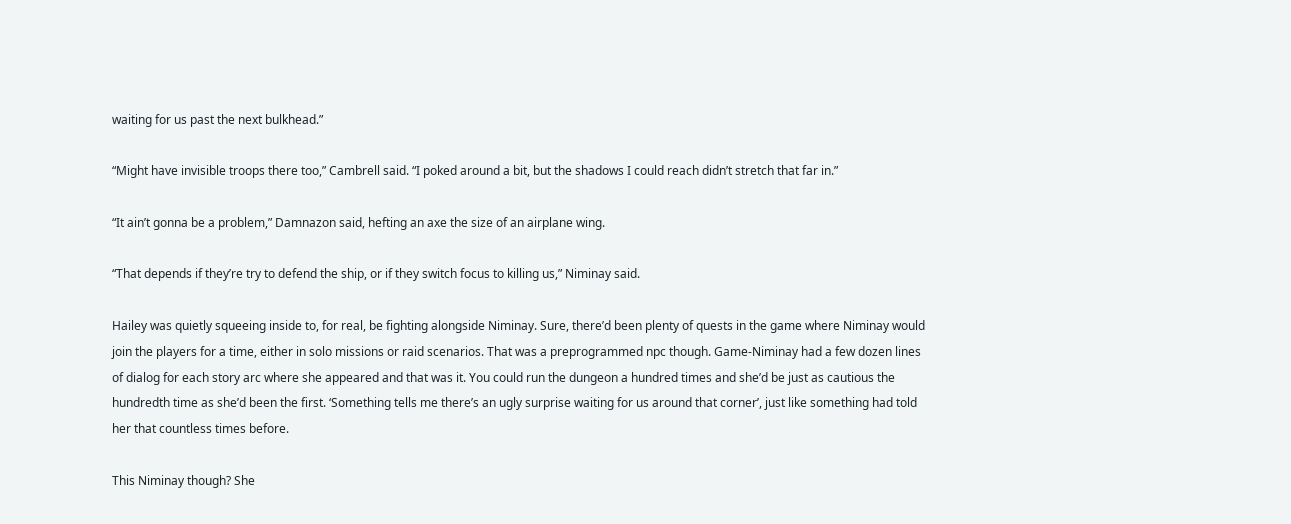waiting for us past the next bulkhead.”

“Might have invisible troops there too,” Cambrell said. “I poked around a bit, but the shadows I could reach didn’t stretch that far in.”

“It ain’t gonna be a problem,” Damnazon said, hefting an axe the size of an airplane wing.

“That depends if they’re try to defend the ship, or if they switch focus to killing us,” Niminay said.

Hailey was quietly squeeing inside to, for real, be fighting alongside Niminay. Sure, there’d been plenty of quests in the game where Niminay would join the players for a time, either in solo missions or raid scenarios. That was a preprogrammed npc though. Game-Niminay had a few dozen lines of dialog for each story arc where she appeared and that was it. You could run the dungeon a hundred times and she’d be just as cautious the hundredth time as she’d been the first. ‘Something tells me there’s an ugly surprise waiting for us around that corner’, just like something had told her that countless times before.

This Niminay though? She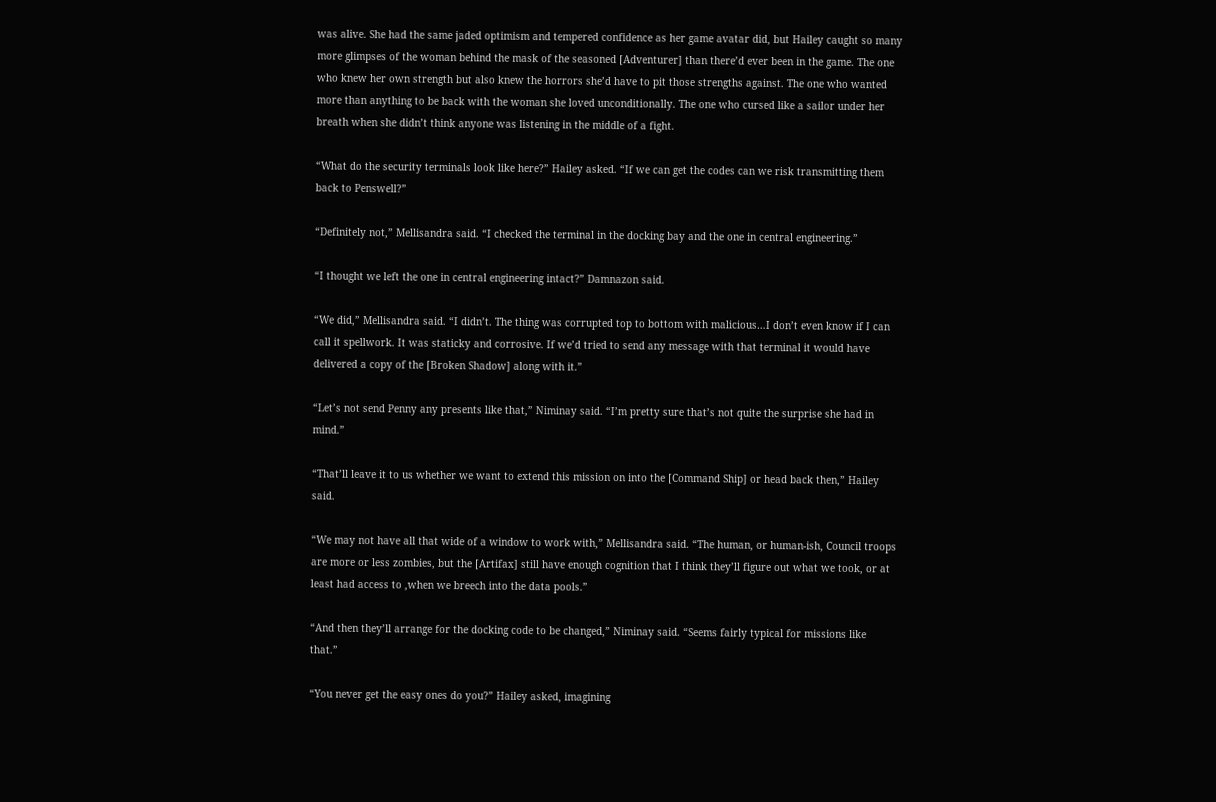was alive. She had the same jaded optimism and tempered confidence as her game avatar did, but Hailey caught so many more glimpses of the woman behind the mask of the seasoned [Adventurer] than there’d ever been in the game. The one who knew her own strength but also knew the horrors she’d have to pit those strengths against. The one who wanted more than anything to be back with the woman she loved unconditionally. The one who cursed like a sailor under her breath when she didn’t think anyone was listening in the middle of a fight.

“What do the security terminals look like here?” Hailey asked. “If we can get the codes can we risk transmitting them back to Penswell?”

“Definitely not,” Mellisandra said. “I checked the terminal in the docking bay and the one in central engineering.”

“I thought we left the one in central engineering intact?” Damnazon said.

“We did,” Mellisandra said. “I didn’t. The thing was corrupted top to bottom with malicious…I don’t even know if I can call it spellwork. It was staticky and corrosive. If we’d tried to send any message with that terminal it would have delivered a copy of the [Broken Shadow] along with it.”

“Let’s not send Penny any presents like that,” Niminay said. “I’m pretty sure that’s not quite the surprise she had in mind.”

“That’ll leave it to us whether we want to extend this mission on into the [Command Ship] or head back then,” Hailey said.

“We may not have all that wide of a window to work with,” Mellisandra said. “The human, or human-ish, Council troops are more or less zombies, but the [Artifax] still have enough cognition that I think they’ll figure out what we took, or at least had access to ,when we breech into the data pools.”

“And then they’ll arrange for the docking code to be changed,” Niminay said. “Seems fairly typical for missions like that.”

“You never get the easy ones do you?” Hailey asked, imagining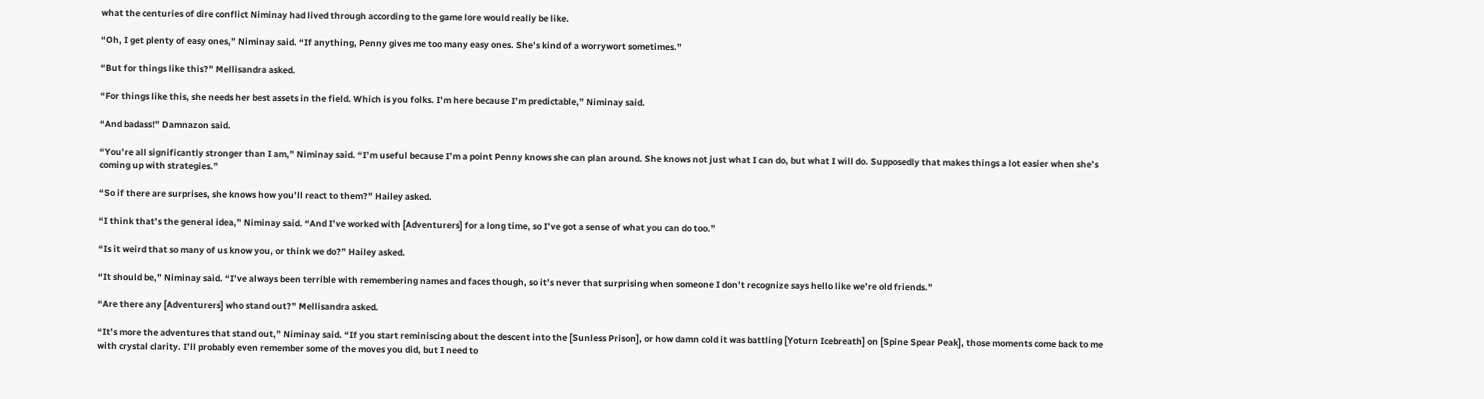what the centuries of dire conflict Niminay had lived through according to the game lore would really be like.

“Oh, I get plenty of easy ones,” Niminay said. “If anything, Penny gives me too many easy ones. She’s kind of a worrywort sometimes.”

“But for things like this?” Mellisandra asked.

“For things like this, she needs her best assets in the field. Which is you folks. I’m here because I’m predictable,” Niminay said.

“And badass!” Damnazon said.

“You’re all significantly stronger than I am,” Niminay said. “I’m useful because I’m a point Penny knows she can plan around. She knows not just what I can do, but what I will do. Supposedly that makes things a lot easier when she’s coming up with strategies.”

“So if there are surprises, she knows how you’ll react to them?” Hailey asked.

“I think that’s the general idea,” Niminay said. “And I’ve worked with [Adventurers] for a long time, so I’ve got a sense of what you can do too.”

“Is it weird that so many of us know you, or think we do?” Hailey asked.

“It should be,” Niminay said. “I’ve always been terrible with remembering names and faces though, so it’s never that surprising when someone I don’t recognize says hello like we’re old friends.”

“Are there any [Adventurers] who stand out?” Mellisandra asked.

“It’s more the adventures that stand out,” Niminay said. “If you start reminiscing about the descent into the [Sunless Prison], or how damn cold it was battling [Yoturn Icebreath] on [Spine Spear Peak], those moments come back to me with crystal clarity. I’ll probably even remember some of the moves you did, but I need to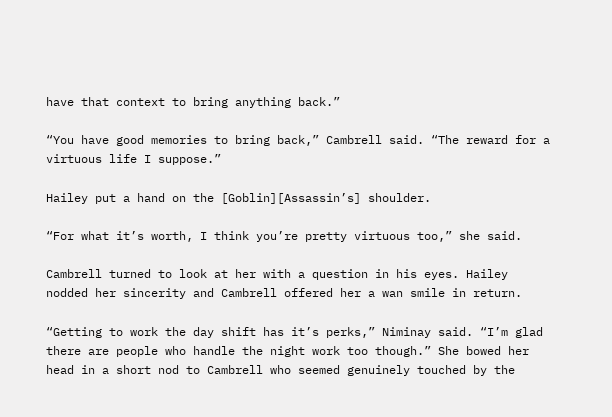have that context to bring anything back.”

“You have good memories to bring back,” Cambrell said. “The reward for a virtuous life I suppose.”

Hailey put a hand on the [Goblin][Assassin’s] shoulder.

“For what it’s worth, I think you’re pretty virtuous too,” she said.

Cambrell turned to look at her with a question in his eyes. Hailey nodded her sincerity and Cambrell offered her a wan smile in return.

“Getting to work the day shift has it’s perks,” Niminay said. “I’m glad there are people who handle the night work too though.” She bowed her head in a short nod to Cambrell who seemed genuinely touched by the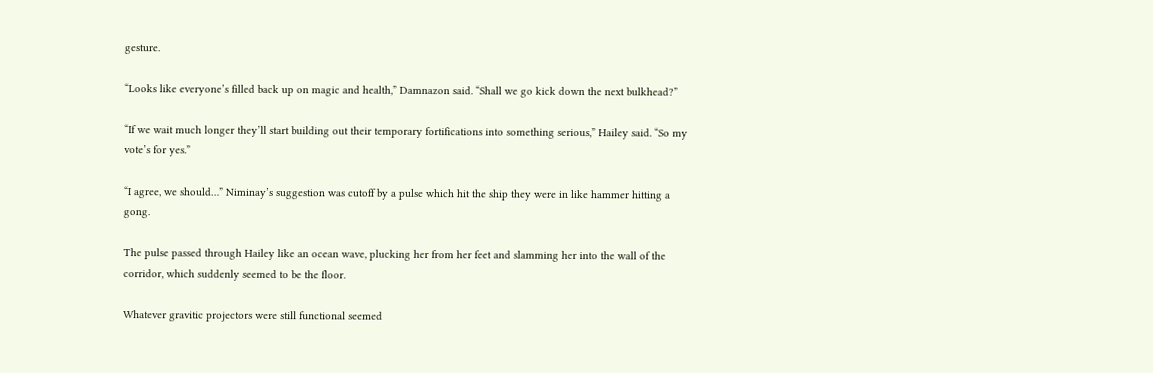gesture.

“Looks like everyone’s filled back up on magic and health,” Damnazon said. “Shall we go kick down the next bulkhead?”

“If we wait much longer they’ll start building out their temporary fortifications into something serious,” Hailey said. “So my vote’s for yes.”

“I agree, we should…” Niminay’s suggestion was cutoff by a pulse which hit the ship they were in like hammer hitting a gong.

The pulse passed through Hailey like an ocean wave, plucking her from her feet and slamming her into the wall of the corridor, which suddenly seemed to be the floor.

Whatever gravitic projectors were still functional seemed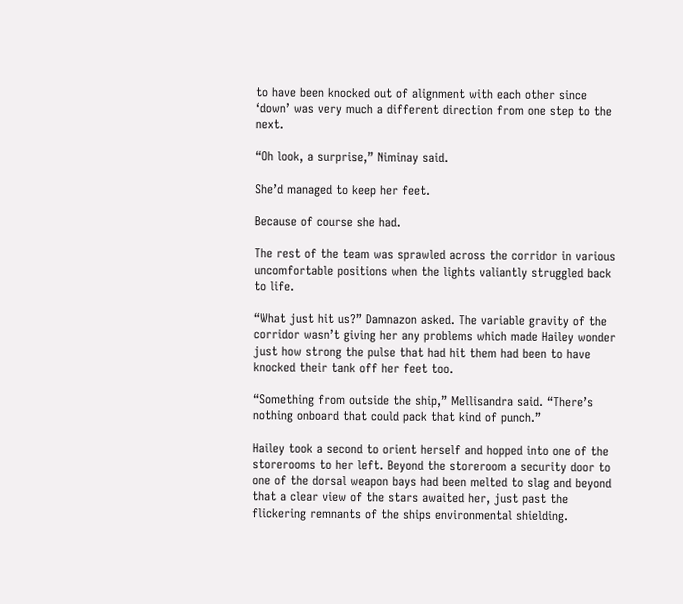to have been knocked out of alignment with each other since ‘down’ was very much a different direction from one step to the next.

“Oh look, a surprise,” Niminay said.

She’d managed to keep her feet.

Because of course she had.

The rest of the team was sprawled across the corridor in various uncomfortable positions when the lights valiantly struggled back to life.

“What just hit us?” Damnazon asked. The variable gravity of the corridor wasn’t giving her any problems which made Hailey wonder just how strong the pulse that had hit them had been to have knocked their tank off her feet too.

“Something from outside the ship,” Mellisandra said. “There’s nothing onboard that could pack that kind of punch.”

Hailey took a second to orient herself and hopped into one of the storerooms to her left. Beyond the storeroom a security door to one of the dorsal weapon bays had been melted to slag and beyond that a clear view of the stars awaited her, just past the flickering remnants of the ships environmental shielding.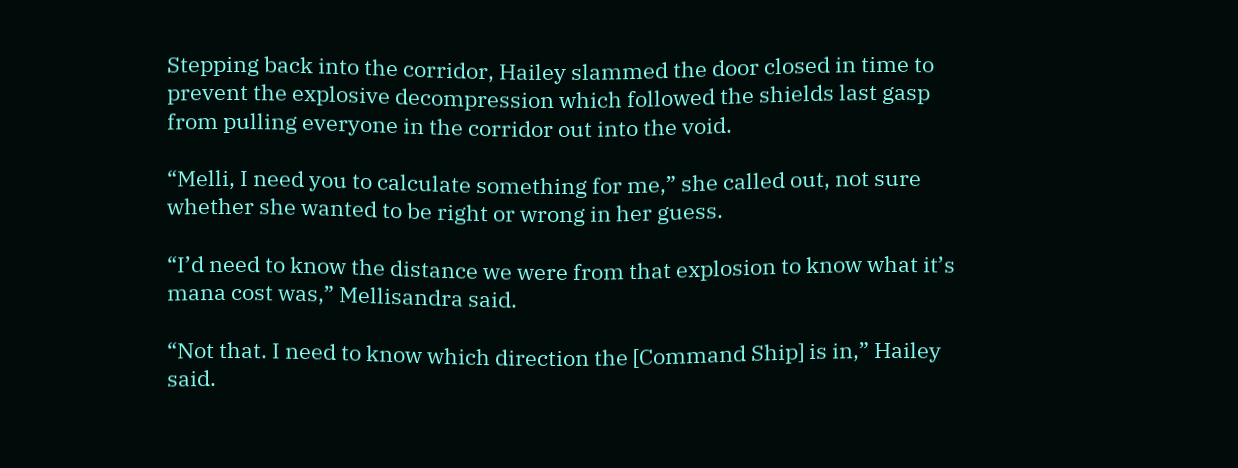Stepping back into the corridor, Hailey slammed the door closed in time to prevent the explosive decompression which followed the shields last gasp from pulling everyone in the corridor out into the void.

“Melli, I need you to calculate something for me,” she called out, not sure whether she wanted to be right or wrong in her guess.

“I’d need to know the distance we were from that explosion to know what it’s mana cost was,” Mellisandra said.

“Not that. I need to know which direction the [Command Ship] is in,” Hailey said.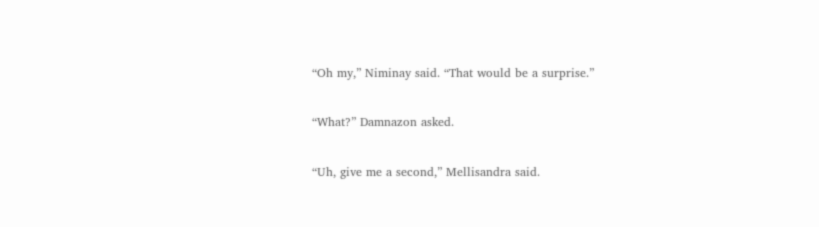“Oh my,” Niminay said. “That would be a surprise.”

“What?” Damnazon asked.

“Uh, give me a second,” Mellisandra said.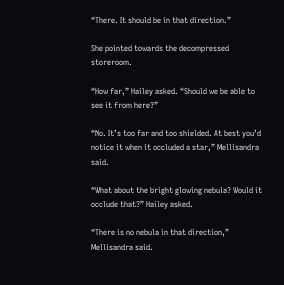“There. It should be in that direction.”

She pointed towards the decompressed storeroom.

“How far,” Hailey asked. “Should we be able to see it from here?”

“No. It’s too far and too shielded. At best you’d notice it when it occluded a star,” Mellisandra said.

“What about the bright glowing nebula? Would it occlude that?” Hailey asked.

“There is no nebula in that direction,” Mellisandra said.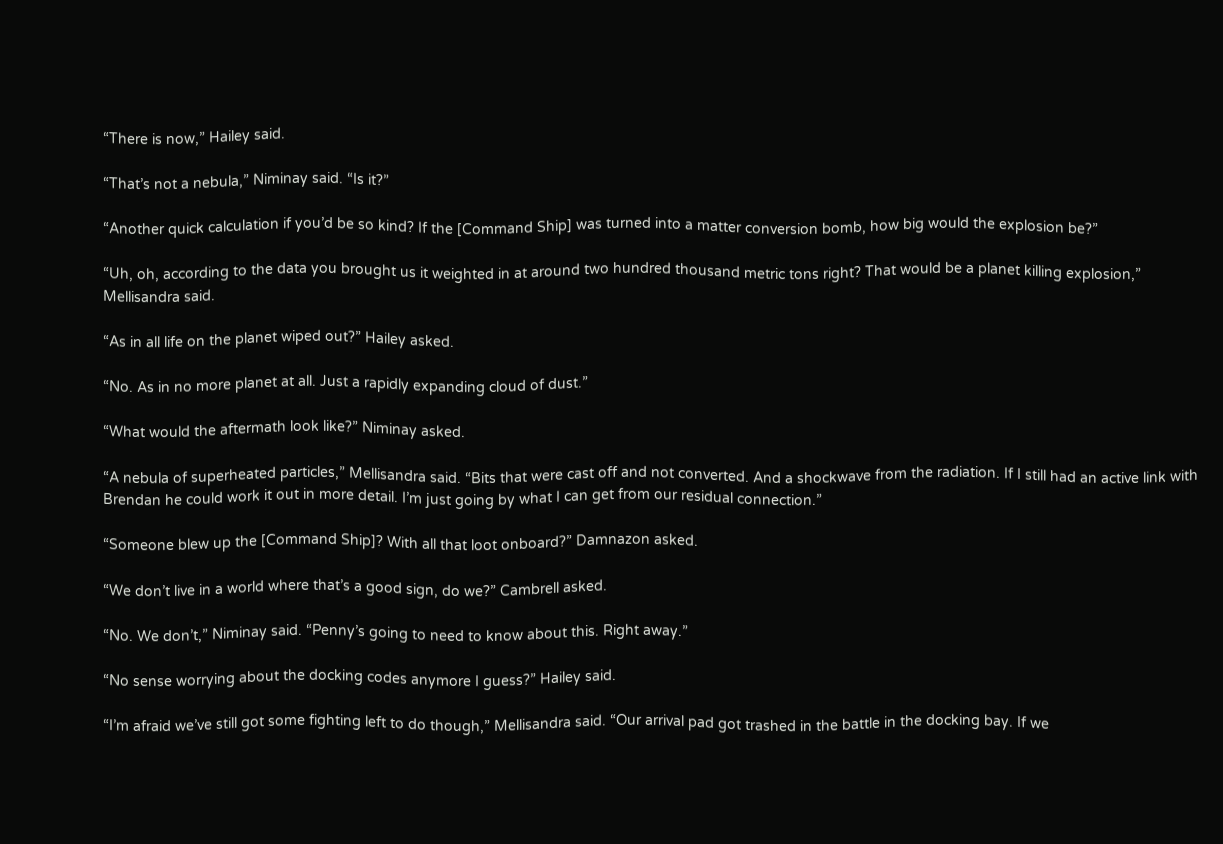“There is now,” Hailey said.

“That’s not a nebula,” Niminay said. “Is it?”

“Another quick calculation if you’d be so kind? If the [Command Ship] was turned into a matter conversion bomb, how big would the explosion be?”

“Uh, oh, according to the data you brought us it weighted in at around two hundred thousand metric tons right? That would be a planet killing explosion,” Mellisandra said.

“As in all life on the planet wiped out?” Hailey asked.

“No. As in no more planet at all. Just a rapidly expanding cloud of dust.”

“What would the aftermath look like?” Niminay asked.

“A nebula of superheated particles,” Mellisandra said. “Bits that were cast off and not converted. And a shockwave from the radiation. If I still had an active link with Brendan he could work it out in more detail. I’m just going by what I can get from our residual connection.”

“Someone blew up the [Command Ship]? With all that loot onboard?” Damnazon asked.

“We don’t live in a world where that’s a good sign, do we?” Cambrell asked.

“No. We don’t,” Niminay said. “Penny’s going to need to know about this. Right away.”

“No sense worrying about the docking codes anymore I guess?” Hailey said.

“I’m afraid we’ve still got some fighting left to do though,” Mellisandra said. “Our arrival pad got trashed in the battle in the docking bay. If we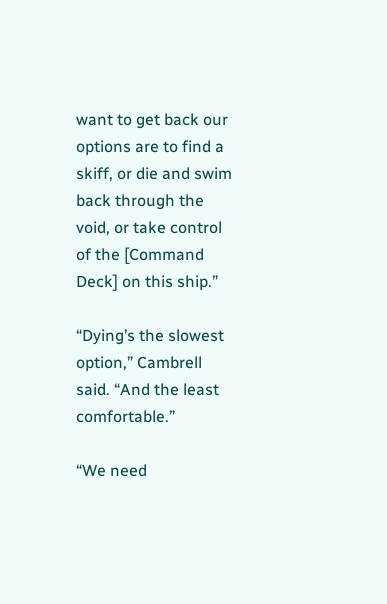want to get back our options are to find a skiff, or die and swim back through the void, or take control of the [Command Deck] on this ship.”

“Dying’s the slowest option,” Cambrell said. “And the least comfortable.”

“We need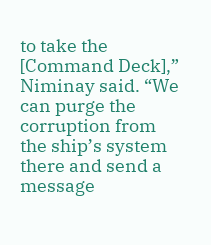to take the [Command Deck],” Niminay said. “We can purge the corruption from the ship’s system there and send a message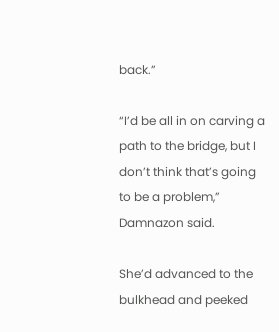back.”

“I’d be all in on carving a path to the bridge, but I don’t think that’s going to be a problem,” Damnazon said.

She’d advanced to the bulkhead and peeked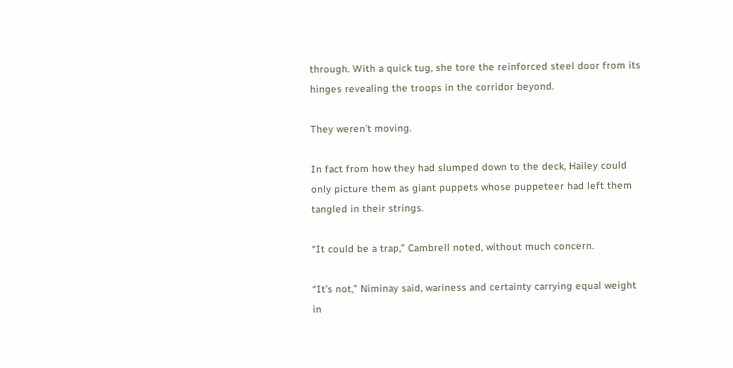through. With a quick tug, she tore the reinforced steel door from its hinges revealing the troops in the corridor beyond.

They weren’t moving.

In fact from how they had slumped down to the deck, Hailey could only picture them as giant puppets whose puppeteer had left them tangled in their strings.

“It could be a trap,” Cambrell noted, without much concern.

“It’s not,” Niminay said, wariness and certainty carrying equal weight in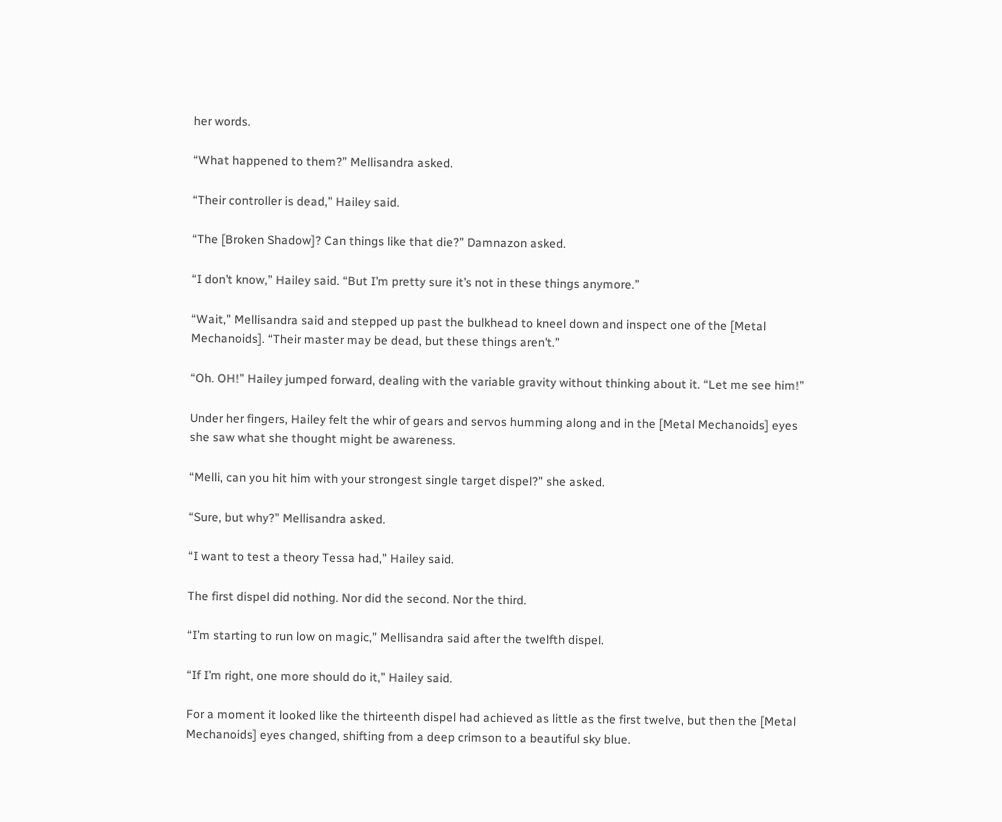her words.

“What happened to them?” Mellisandra asked.

“Their controller is dead,” Hailey said.

“The [Broken Shadow]? Can things like that die?” Damnazon asked.

“I don’t know,” Hailey said. “But I’m pretty sure it’s not in these things anymore.”

“Wait,” Mellisandra said and stepped up past the bulkhead to kneel down and inspect one of the [Metal Mechanoids]. “Their master may be dead, but these things aren’t.”

“Oh. OH!” Hailey jumped forward, dealing with the variable gravity without thinking about it. “Let me see him!”

Under her fingers, Hailey felt the whir of gears and servos humming along and in the [Metal Mechanoids] eyes she saw what she thought might be awareness.

“Melli, can you hit him with your strongest single target dispel?” she asked.

“Sure, but why?” Mellisandra asked.

“I want to test a theory Tessa had,” Hailey said.

The first dispel did nothing. Nor did the second. Nor the third.

“I’m starting to run low on magic,” Mellisandra said after the twelfth dispel.

“If I’m right, one more should do it,” Hailey said.

For a moment it looked like the thirteenth dispel had achieved as little as the first twelve, but then the [Metal Mechanoids] eyes changed, shifting from a deep crimson to a beautiful sky blue.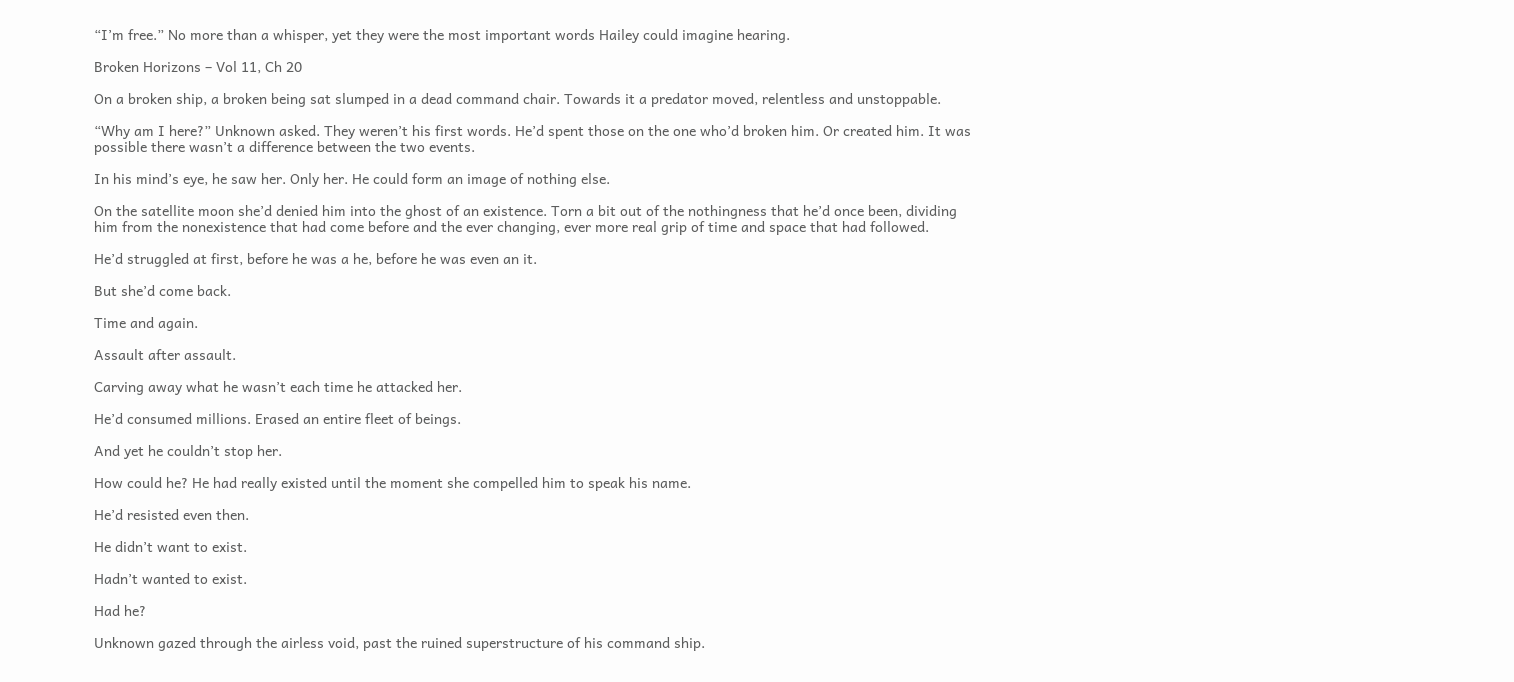“I’m free.” No more than a whisper, yet they were the most important words Hailey could imagine hearing.

Broken Horizons – Vol 11, Ch 20

On a broken ship, a broken being sat slumped in a dead command chair. Towards it a predator moved, relentless and unstoppable.

“Why am I here?” Unknown asked. They weren’t his first words. He’d spent those on the one who’d broken him. Or created him. It was possible there wasn’t a difference between the two events.

In his mind’s eye, he saw her. Only her. He could form an image of nothing else.

On the satellite moon she’d denied him into the ghost of an existence. Torn a bit out of the nothingness that he’d once been, dividing him from the nonexistence that had come before and the ever changing, ever more real grip of time and space that had followed.

He’d struggled at first, before he was a he, before he was even an it.

But she’d come back.

Time and again.

Assault after assault.

Carving away what he wasn’t each time he attacked her.

He’d consumed millions. Erased an entire fleet of beings.

And yet he couldn’t stop her.

How could he? He had really existed until the moment she compelled him to speak his name.

He’d resisted even then.

He didn’t want to exist.

Hadn’t wanted to exist.

Had he?

Unknown gazed through the airless void, past the ruined superstructure of his command ship.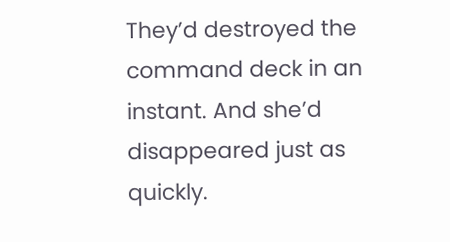They’d destroyed the command deck in an instant. And she’d disappeared just as quickly.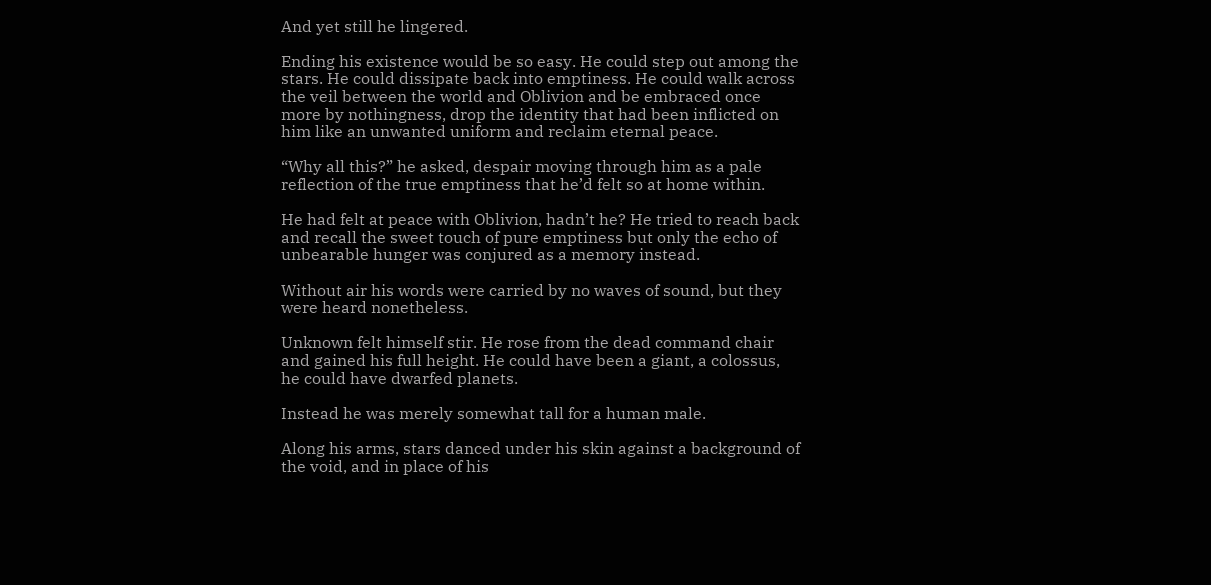And yet still he lingered.

Ending his existence would be so easy. He could step out among the stars. He could dissipate back into emptiness. He could walk across the veil between the world and Oblivion and be embraced once more by nothingness, drop the identity that had been inflicted on him like an unwanted uniform and reclaim eternal peace.

“Why all this?” he asked, despair moving through him as a pale reflection of the true emptiness that he’d felt so at home within.

He had felt at peace with Oblivion, hadn’t he? He tried to reach back and recall the sweet touch of pure emptiness but only the echo of unbearable hunger was conjured as a memory instead.

Without air his words were carried by no waves of sound, but they were heard nonetheless.

Unknown felt himself stir. He rose from the dead command chair and gained his full height. He could have been a giant, a colossus, he could have dwarfed planets.

Instead he was merely somewhat tall for a human male.

Along his arms, stars danced under his skin against a background of the void, and in place of his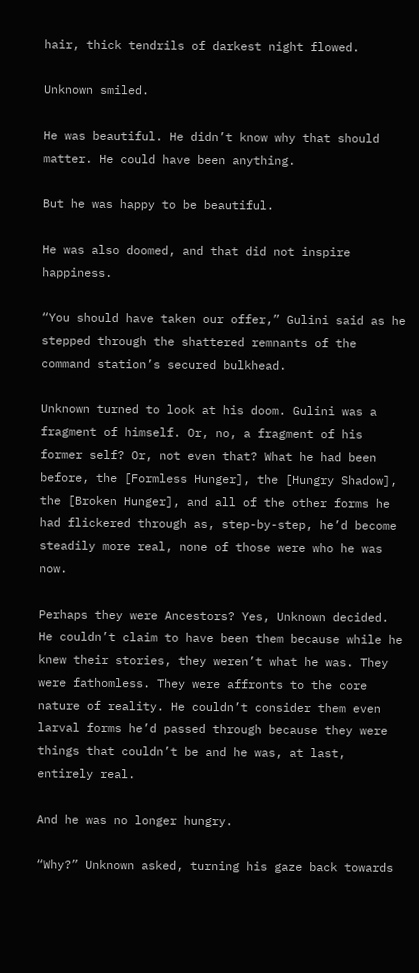hair, thick tendrils of darkest night flowed.

Unknown smiled.

He was beautiful. He didn’t know why that should matter. He could have been anything.

But he was happy to be beautiful.

He was also doomed, and that did not inspire happiness.

“You should have taken our offer,” Gulini said as he stepped through the shattered remnants of the command station’s secured bulkhead.

Unknown turned to look at his doom. Gulini was a fragment of himself. Or, no, a fragment of his former self? Or, not even that? What he had been before, the [Formless Hunger], the [Hungry Shadow], the [Broken Hunger], and all of the other forms he had flickered through as, step-by-step, he’d become steadily more real, none of those were who he was now.

Perhaps they were Ancestors? Yes, Unknown decided. He couldn’t claim to have been them because while he knew their stories, they weren’t what he was. They were fathomless. They were affronts to the core nature of reality. He couldn’t consider them even larval forms he’d passed through because they were things that couldn’t be and he was, at last, entirely real.

And he was no longer hungry.

“Why?” Unknown asked, turning his gaze back towards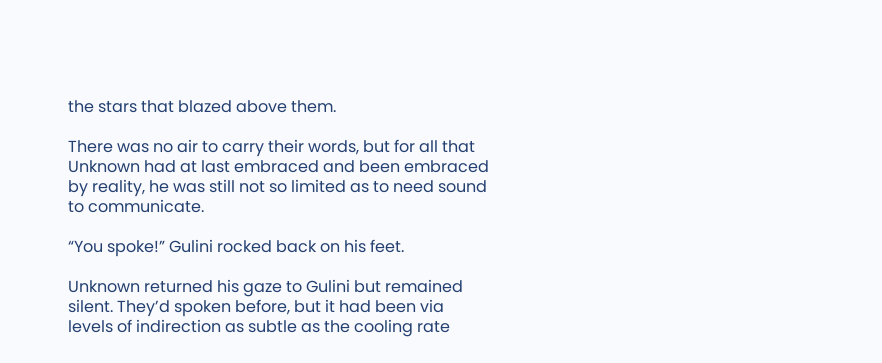the stars that blazed above them.

There was no air to carry their words, but for all that Unknown had at last embraced and been embraced by reality, he was still not so limited as to need sound to communicate.

“You spoke!” Gulini rocked back on his feet.

Unknown returned his gaze to Gulini but remained silent. They’d spoken before, but it had been via levels of indirection as subtle as the cooling rate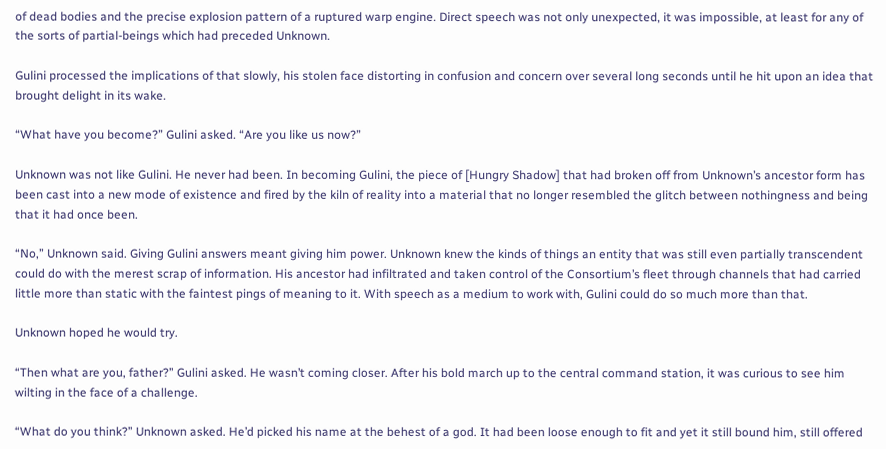of dead bodies and the precise explosion pattern of a ruptured warp engine. Direct speech was not only unexpected, it was impossible, at least for any of the sorts of partial-beings which had preceded Unknown.

Gulini processed the implications of that slowly, his stolen face distorting in confusion and concern over several long seconds until he hit upon an idea that brought delight in its wake.

“What have you become?” Gulini asked. “Are you like us now?”

Unknown was not like Gulini. He never had been. In becoming Gulini, the piece of [Hungry Shadow] that had broken off from Unknown’s ancestor form has been cast into a new mode of existence and fired by the kiln of reality into a material that no longer resembled the glitch between nothingness and being that it had once been.

“No,” Unknown said. Giving Gulini answers meant giving him power. Unknown knew the kinds of things an entity that was still even partially transcendent could do with the merest scrap of information. His ancestor had infiltrated and taken control of the Consortium’s fleet through channels that had carried little more than static with the faintest pings of meaning to it. With speech as a medium to work with, Gulini could do so much more than that.

Unknown hoped he would try.

“Then what are you, father?” Gulini asked. He wasn’t coming closer. After his bold march up to the central command station, it was curious to see him wilting in the face of a challenge.

“What do you think?” Unknown asked. He’d picked his name at the behest of a god. It had been loose enough to fit and yet it still bound him, still offered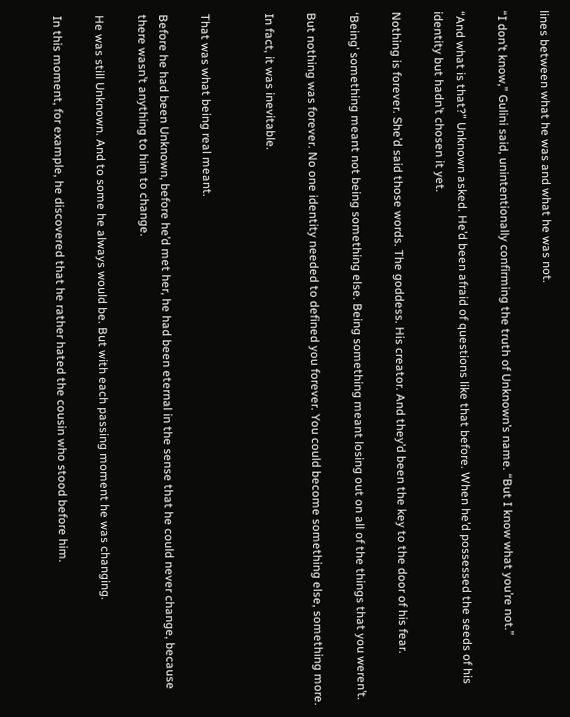lines between what he was and what he was not.

“I don’t know,” Gulini said, unintentionally confirming the truth of Unknown’s name. “But I know what you’re not.”

“And what is that?” Unknown asked. He’d been afraid of questions like that before. When he’d possessed the seeds of his identity but hadn’t chosen it yet.

Nothing is forever. She’d said those words. The goddess. His creator. And they’d been the key to the door of his fear.

‘Being’ something meant not being something else. Being something meant losing out on all of the things that you weren’t.

But nothing was forever. No one identity needed to defined you forever. You could become something else, something more.

In fact, it was inevitable.


That was what being real meant.

Before he had been Unknown, before he’d met her, he had been eternal in the sense that he could never change, because there wasn’t anything to him to change.

He was still Unknown. And to some he always would be. But with each passing moment he was changing.

In this moment, for example, he discovered that he rather hated the cousin who stood before him.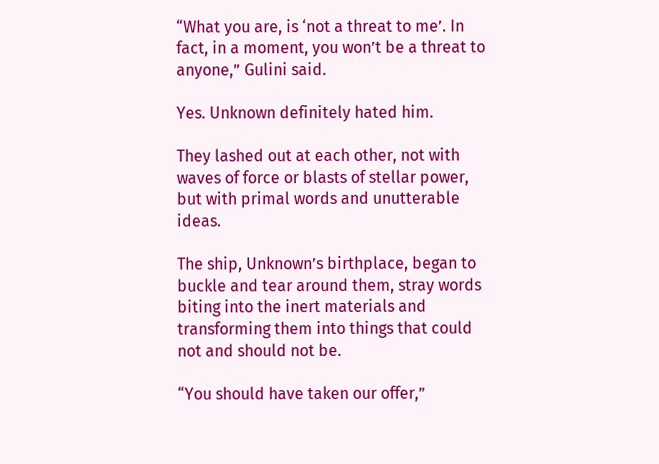“What you are, is ‘not a threat to me’. In fact, in a moment, you won’t be a threat to anyone,” Gulini said.

Yes. Unknown definitely hated him.

They lashed out at each other, not with waves of force or blasts of stellar power, but with primal words and unutterable ideas.

The ship, Unknown’s birthplace, began to buckle and tear around them, stray words biting into the inert materials and transforming them into things that could not and should not be.

“You should have taken our offer,”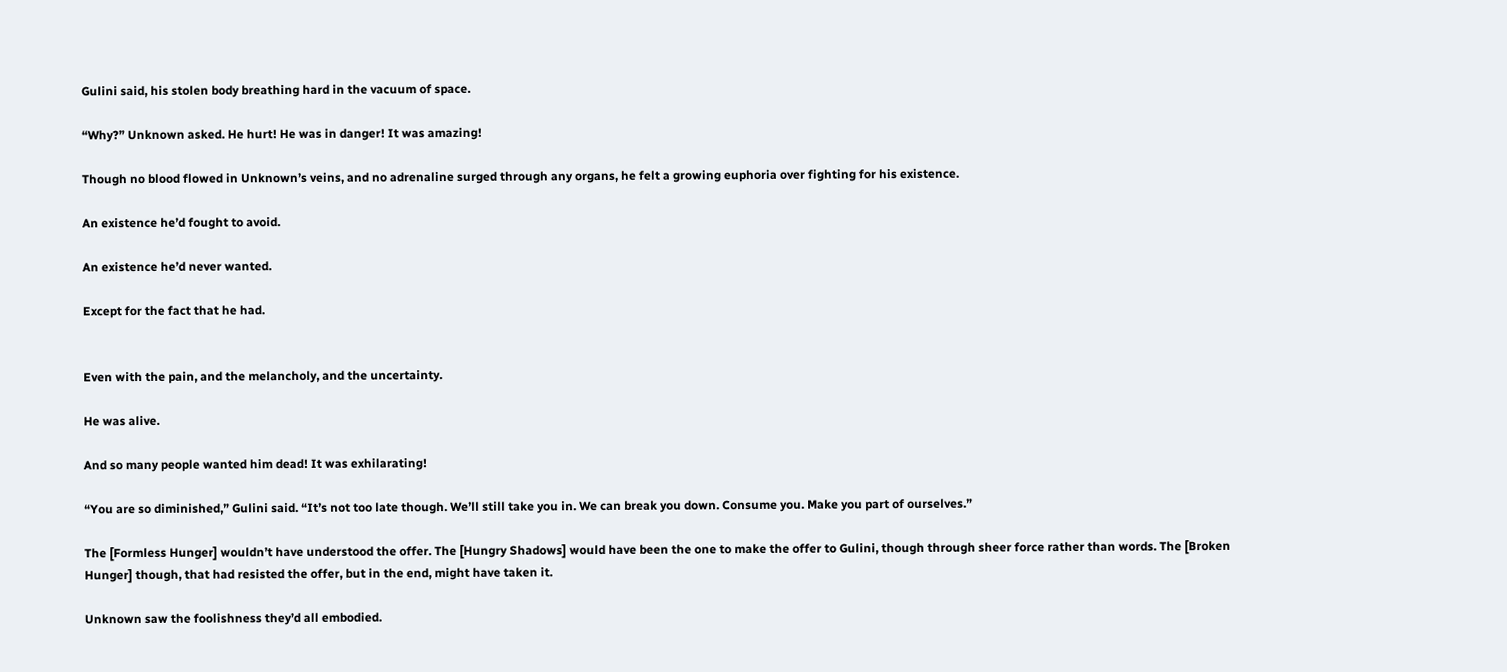Gulini said, his stolen body breathing hard in the vacuum of space.

“Why?” Unknown asked. He hurt! He was in danger! It was amazing!

Though no blood flowed in Unknown’s veins, and no adrenaline surged through any organs, he felt a growing euphoria over fighting for his existence.

An existence he’d fought to avoid.

An existence he’d never wanted.

Except for the fact that he had.


Even with the pain, and the melancholy, and the uncertainty.

He was alive.

And so many people wanted him dead! It was exhilarating!

“You are so diminished,” Gulini said. “It’s not too late though. We’ll still take you in. We can break you down. Consume you. Make you part of ourselves.”

The [Formless Hunger] wouldn’t have understood the offer. The [Hungry Shadows] would have been the one to make the offer to Gulini, though through sheer force rather than words. The [Broken Hunger] though, that had resisted the offer, but in the end, might have taken it.

Unknown saw the foolishness they’d all embodied.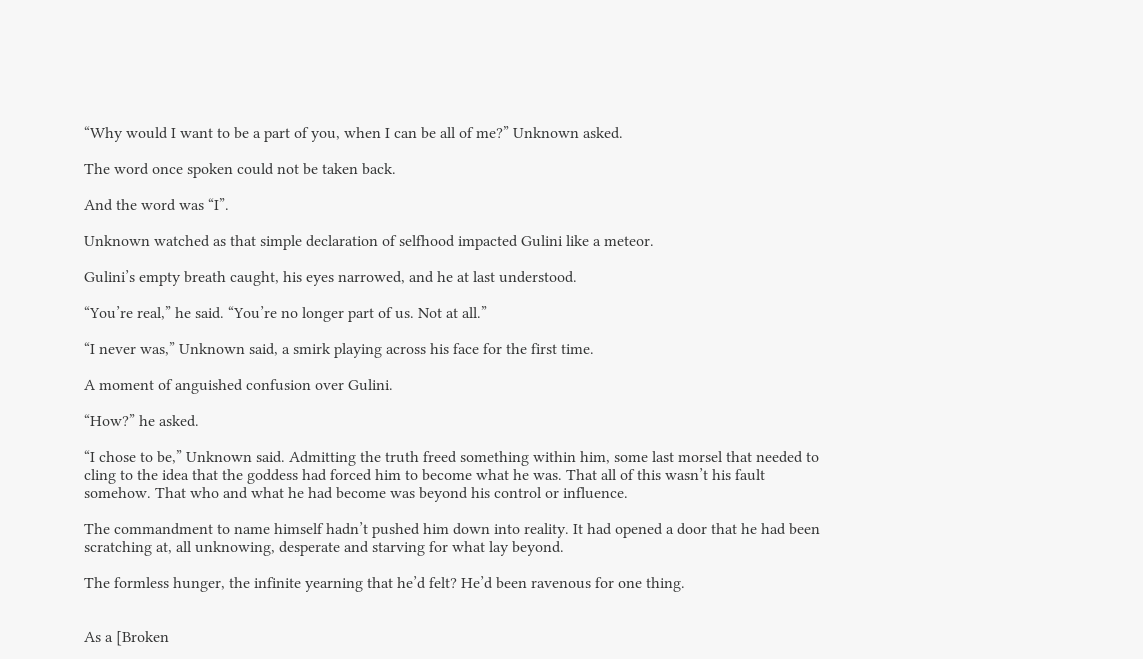“Why would I want to be a part of you, when I can be all of me?” Unknown asked.

The word once spoken could not be taken back.

And the word was “I”.

Unknown watched as that simple declaration of selfhood impacted Gulini like a meteor.

Gulini’s empty breath caught, his eyes narrowed, and he at last understood.

“You’re real,” he said. “You’re no longer part of us. Not at all.”

“I never was,” Unknown said, a smirk playing across his face for the first time.

A moment of anguished confusion over Gulini.

“How?” he asked.

“I chose to be,” Unknown said. Admitting the truth freed something within him, some last morsel that needed to cling to the idea that the goddess had forced him to become what he was. That all of this wasn’t his fault somehow. That who and what he had become was beyond his control or influence.

The commandment to name himself hadn’t pushed him down into reality. It had opened a door that he had been scratching at, all unknowing, desperate and starving for what lay beyond.

The formless hunger, the infinite yearning that he’d felt? He’d been ravenous for one thing.


As a [Broken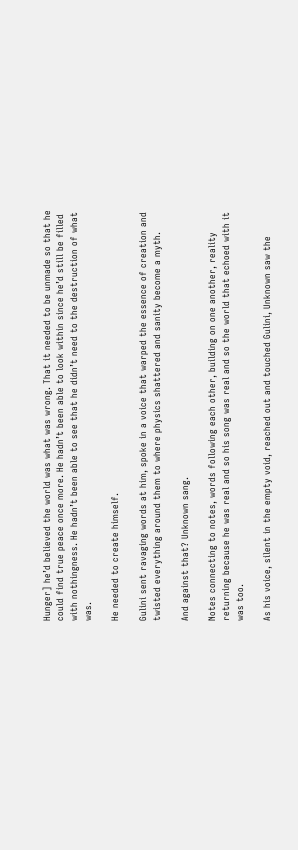Hunger] he’d believed the world was what was wrong. That it needed to be unmade so that he could find true peace once more. He hadn’t been able to look within since he’d still be filled with nothingness. He hadn’t been able to see that he didn’t need to the destruction of what was.

He needed to create himself.

Gulini sent ravaging words at him, spoke in a voice that warped the essence of creation and twisted everything around them to where physics shattered and sanity become a myth.

And against that? Unknown sang.

Notes connecting to notes, words following each other, building on one another, reality returning because he was real and so his song was real and so the world that echoed with it was too.

As his voice, silent in the empty void, reached out and touched Gulini, Unknown saw the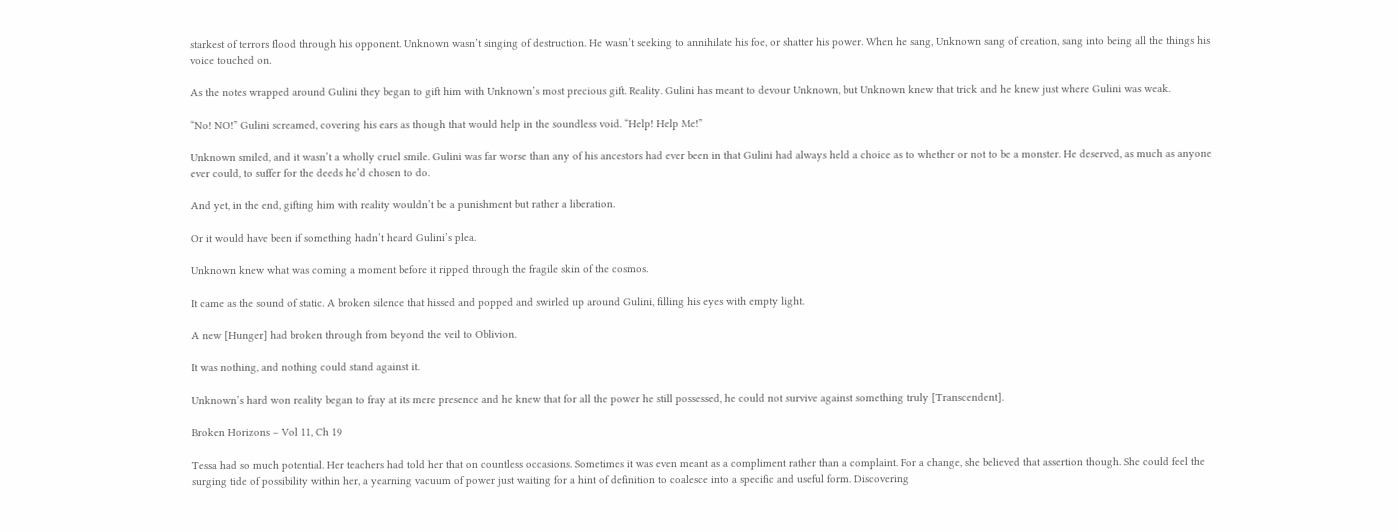starkest of terrors flood through his opponent. Unknown wasn’t singing of destruction. He wasn’t seeking to annihilate his foe, or shatter his power. When he sang, Unknown sang of creation, sang into being all the things his voice touched on.

As the notes wrapped around Gulini they began to gift him with Unknown’s most precious gift. Reality. Gulini has meant to devour Unknown, but Unknown knew that trick and he knew just where Gulini was weak.

“No! NO!” Gulini screamed, covering his ears as though that would help in the soundless void. “Help! Help Me!”

Unknown smiled, and it wasn’t a wholly cruel smile. Gulini was far worse than any of his ancestors had ever been in that Gulini had always held a choice as to whether or not to be a monster. He deserved, as much as anyone ever could, to suffer for the deeds he’d chosen to do.

And yet, in the end, gifting him with reality wouldn’t be a punishment but rather a liberation.

Or it would have been if something hadn’t heard Gulini’s plea.

Unknown knew what was coming a moment before it ripped through the fragile skin of the cosmos.

It came as the sound of static. A broken silence that hissed and popped and swirled up around Gulini, filling his eyes with empty light.

A new [Hunger] had broken through from beyond the veil to Oblivion.

It was nothing, and nothing could stand against it.

Unknown’s hard won reality began to fray at its mere presence and he knew that for all the power he still possessed, he could not survive against something truly [Transcendent].

Broken Horizons – Vol 11, Ch 19

Tessa had so much potential. Her teachers had told her that on countless occasions. Sometimes it was even meant as a compliment rather than a complaint. For a change, she believed that assertion though. She could feel the surging tide of possibility within her, a yearning vacuum of power just waiting for a hint of definition to coalesce into a specific and useful form. Discovering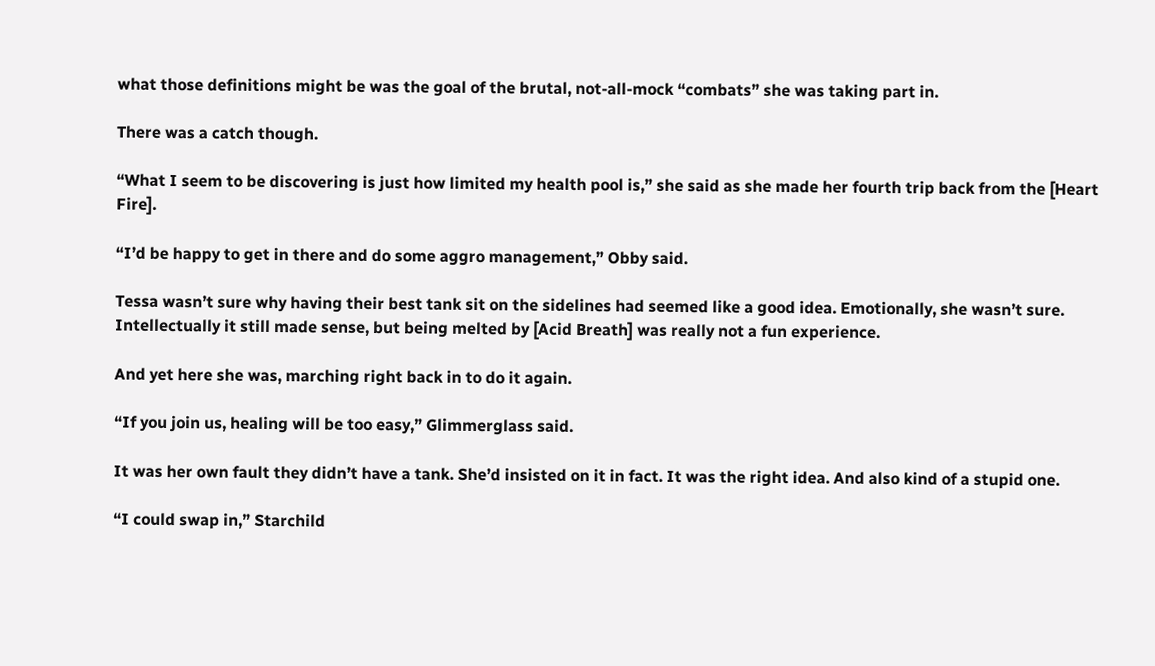what those definitions might be was the goal of the brutal, not-all-mock “combats” she was taking part in.

There was a catch though.

“What I seem to be discovering is just how limited my health pool is,” she said as she made her fourth trip back from the [Heart Fire].

“I’d be happy to get in there and do some aggro management,” Obby said.

Tessa wasn’t sure why having their best tank sit on the sidelines had seemed like a good idea. Emotionally, she wasn’t sure. Intellectually it still made sense, but being melted by [Acid Breath] was really not a fun experience.

And yet here she was, marching right back in to do it again.

“If you join us, healing will be too easy,” Glimmerglass said.

It was her own fault they didn’t have a tank. She’d insisted on it in fact. It was the right idea. And also kind of a stupid one.

“I could swap in,” Starchild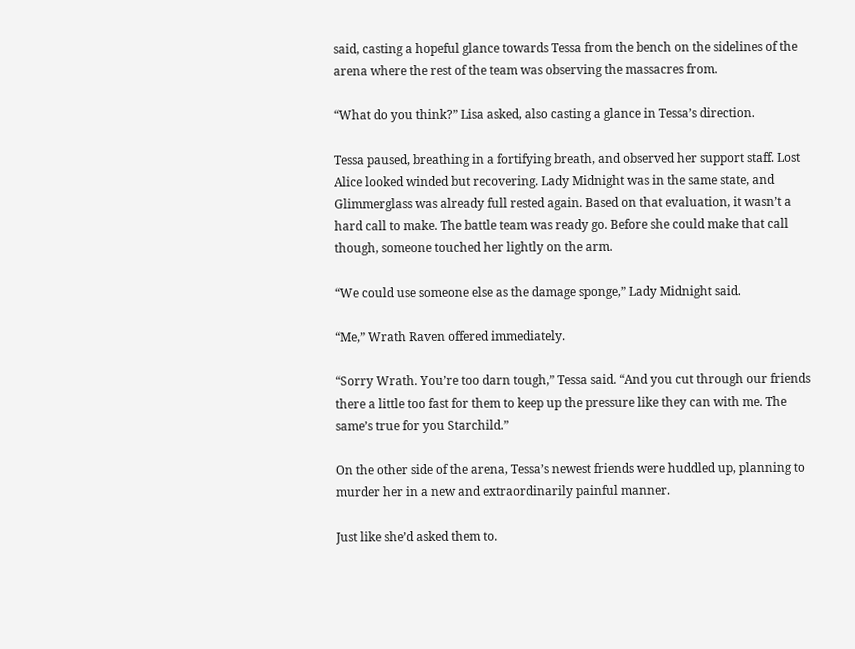said, casting a hopeful glance towards Tessa from the bench on the sidelines of the arena where the rest of the team was observing the massacres from.

“What do you think?” Lisa asked, also casting a glance in Tessa’s direction.

Tessa paused, breathing in a fortifying breath, and observed her support staff. Lost Alice looked winded but recovering. Lady Midnight was in the same state, and Glimmerglass was already full rested again. Based on that evaluation, it wasn’t a hard call to make. The battle team was ready go. Before she could make that call though, someone touched her lightly on the arm.

“We could use someone else as the damage sponge,” Lady Midnight said.

“Me,” Wrath Raven offered immediately.

“Sorry Wrath. You’re too darn tough,” Tessa said. “And you cut through our friends there a little too fast for them to keep up the pressure like they can with me. The same’s true for you Starchild.”

On the other side of the arena, Tessa’s newest friends were huddled up, planning to murder her in a new and extraordinarily painful manner.

Just like she’d asked them to.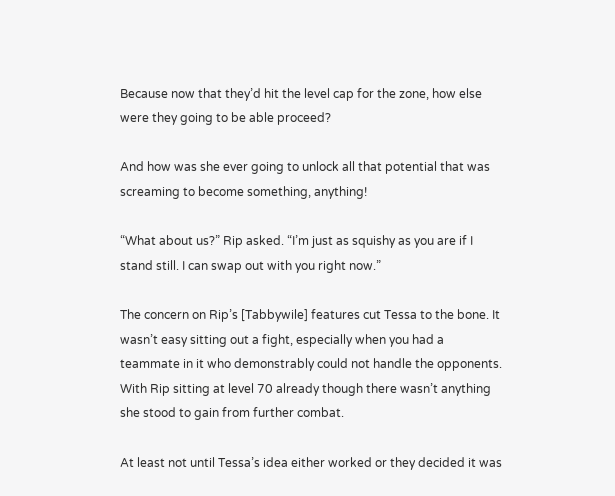Because now that they’d hit the level cap for the zone, how else were they going to be able proceed?

And how was she ever going to unlock all that potential that was screaming to become something, anything!

“What about us?” Rip asked. “I’m just as squishy as you are if I stand still. I can swap out with you right now.”

The concern on Rip’s [Tabbywile] features cut Tessa to the bone. It wasn’t easy sitting out a fight, especially when you had a teammate in it who demonstrably could not handle the opponents. With Rip sitting at level 70 already though there wasn’t anything she stood to gain from further combat.

At least not until Tessa’s idea either worked or they decided it was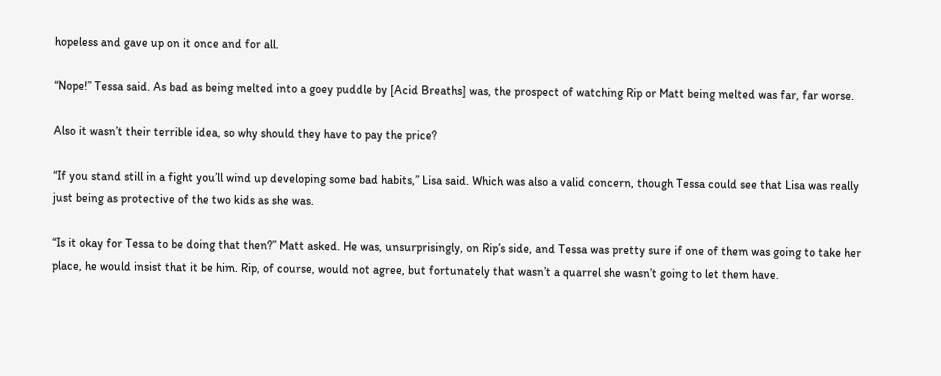hopeless and gave up on it once and for all.

“Nope!” Tessa said. As bad as being melted into a goey puddle by [Acid Breaths] was, the prospect of watching Rip or Matt being melted was far, far worse.

Also it wasn’t their terrible idea, so why should they have to pay the price?

“If you stand still in a fight you’ll wind up developing some bad habits,” Lisa said. Which was also a valid concern, though Tessa could see that Lisa was really just being as protective of the two kids as she was.

“Is it okay for Tessa to be doing that then?” Matt asked. He was, unsurprisingly, on Rip’s side, and Tessa was pretty sure if one of them was going to take her place, he would insist that it be him. Rip, of course, would not agree, but fortunately that wasn’t a quarrel she wasn’t going to let them have.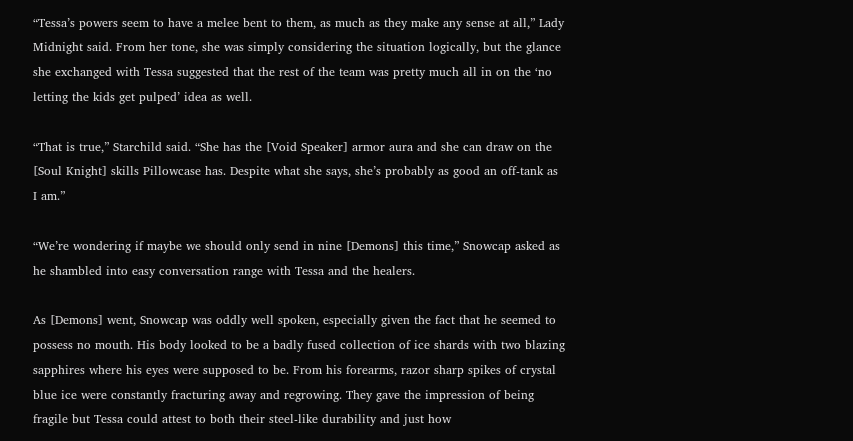“Tessa’s powers seem to have a melee bent to them, as much as they make any sense at all,” Lady Midnight said. From her tone, she was simply considering the situation logically, but the glance she exchanged with Tessa suggested that the rest of the team was pretty much all in on the ‘no letting the kids get pulped’ idea as well.

“That is true,” Starchild said. “She has the [Void Speaker] armor aura and she can draw on the [Soul Knight] skills Pillowcase has. Despite what she says, she’s probably as good an off-tank as I am.”

“We’re wondering if maybe we should only send in nine [Demons] this time,” Snowcap asked as he shambled into easy conversation range with Tessa and the healers.

As [Demons] went, Snowcap was oddly well spoken, especially given the fact that he seemed to possess no mouth. His body looked to be a badly fused collection of ice shards with two blazing sapphires where his eyes were supposed to be. From his forearms, razor sharp spikes of crystal blue ice were constantly fracturing away and regrowing. They gave the impression of being fragile but Tessa could attest to both their steel-like durability and just how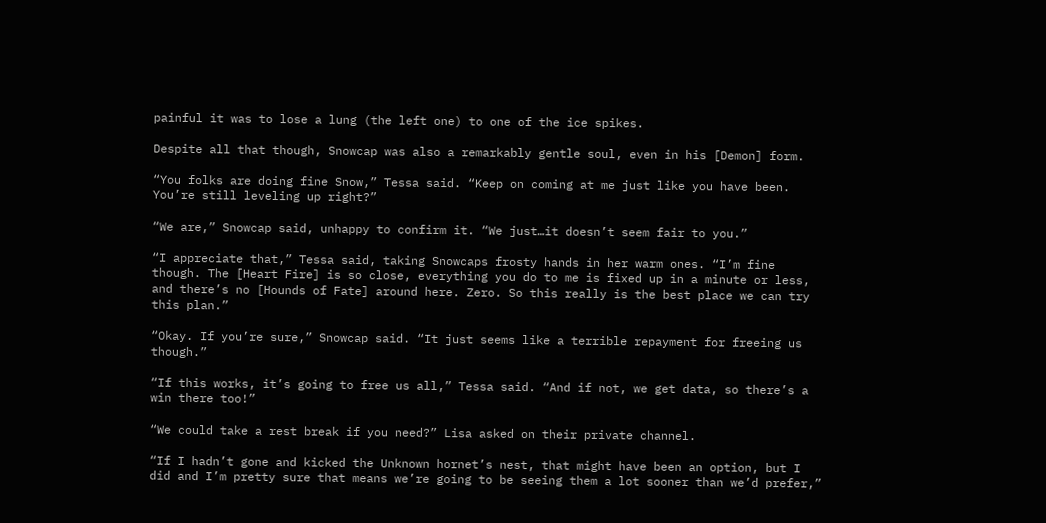painful it was to lose a lung (the left one) to one of the ice spikes.

Despite all that though, Snowcap was also a remarkably gentle soul, even in his [Demon] form.

“You folks are doing fine Snow,” Tessa said. “Keep on coming at me just like you have been. You’re still leveling up right?”

“We are,” Snowcap said, unhappy to confirm it. “We just…it doesn’t seem fair to you.”

“I appreciate that,” Tessa said, taking Snowcaps frosty hands in her warm ones. “I’m fine though. The [Heart Fire] is so close, everything you do to me is fixed up in a minute or less, and there’s no [Hounds of Fate] around here. Zero. So this really is the best place we can try this plan.”

“Okay. If you’re sure,” Snowcap said. “It just seems like a terrible repayment for freeing us though.”

“If this works, it’s going to free us all,” Tessa said. “And if not, we get data, so there’s a win there too!”

“We could take a rest break if you need?” Lisa asked on their private channel.

“If I hadn’t gone and kicked the Unknown hornet’s nest, that might have been an option, but I did and I’m pretty sure that means we’re going to be seeing them a lot sooner than we’d prefer,”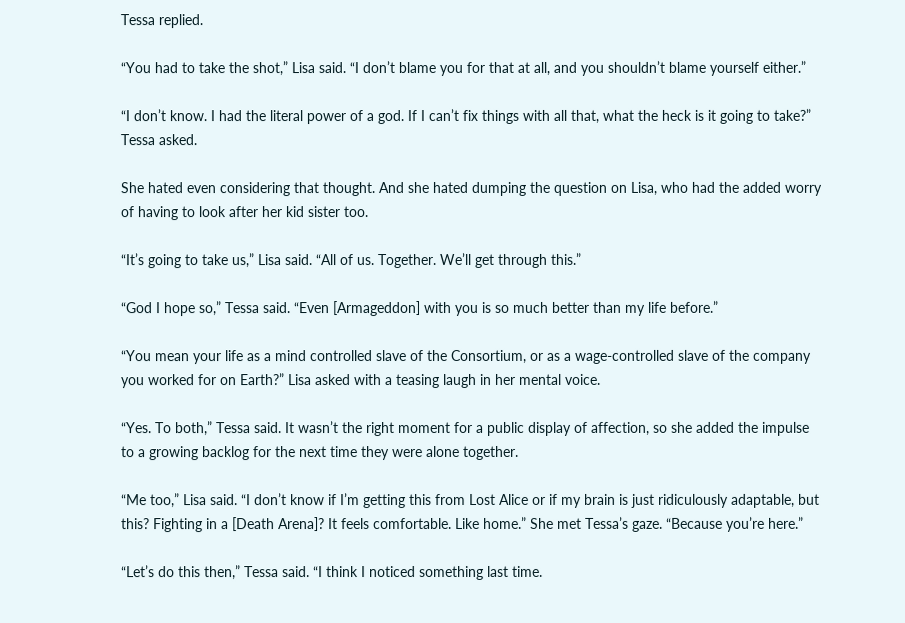Tessa replied.

“You had to take the shot,” Lisa said. “I don’t blame you for that at all, and you shouldn’t blame yourself either.”

“I don’t know. I had the literal power of a god. If I can’t fix things with all that, what the heck is it going to take?” Tessa asked.

She hated even considering that thought. And she hated dumping the question on Lisa, who had the added worry of having to look after her kid sister too.

“It’s going to take us,” Lisa said. “All of us. Together. We’ll get through this.”

“God I hope so,” Tessa said. “Even [Armageddon] with you is so much better than my life before.”

“You mean your life as a mind controlled slave of the Consortium, or as a wage-controlled slave of the company you worked for on Earth?” Lisa asked with a teasing laugh in her mental voice.

“Yes. To both,” Tessa said. It wasn’t the right moment for a public display of affection, so she added the impulse to a growing backlog for the next time they were alone together.

“Me too,” Lisa said. “I don’t know if I’m getting this from Lost Alice or if my brain is just ridiculously adaptable, but this? Fighting in a [Death Arena]? It feels comfortable. Like home.” She met Tessa’s gaze. “Because you’re here.”

“Let’s do this then,” Tessa said. “I think I noticed something last time.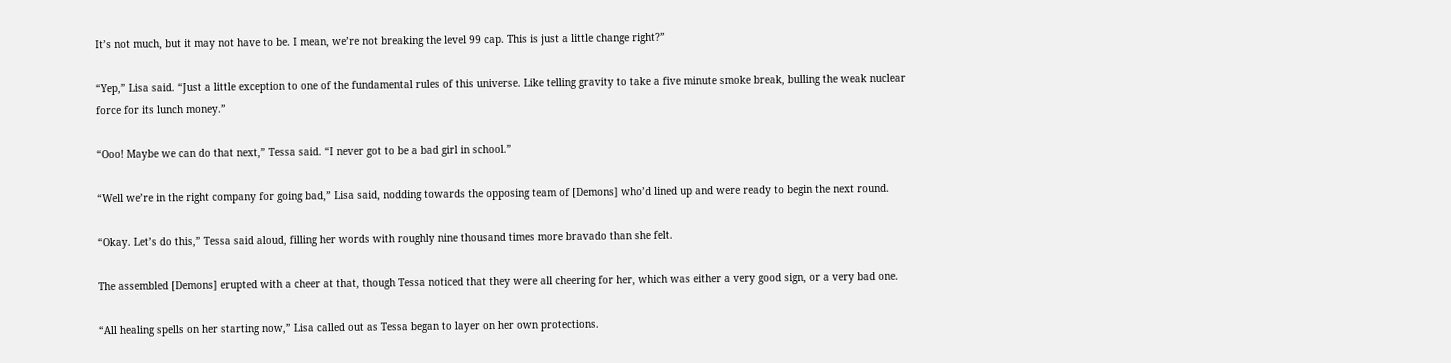It’s not much, but it may not have to be. I mean, we’re not breaking the level 99 cap. This is just a little change right?”

“Yep,” Lisa said. “Just a little exception to one of the fundamental rules of this universe. Like telling gravity to take a five minute smoke break, bulling the weak nuclear force for its lunch money.”

“Ooo! Maybe we can do that next,” Tessa said. “I never got to be a bad girl in school.”

“Well we’re in the right company for going bad,” Lisa said, nodding towards the opposing team of [Demons] who’d lined up and were ready to begin the next round.

“Okay. Let’s do this,” Tessa said aloud, filling her words with roughly nine thousand times more bravado than she felt.

The assembled [Demons] erupted with a cheer at that, though Tessa noticed that they were all cheering for her, which was either a very good sign, or a very bad one.

“All healing spells on her starting now,” Lisa called out as Tessa began to layer on her own protections.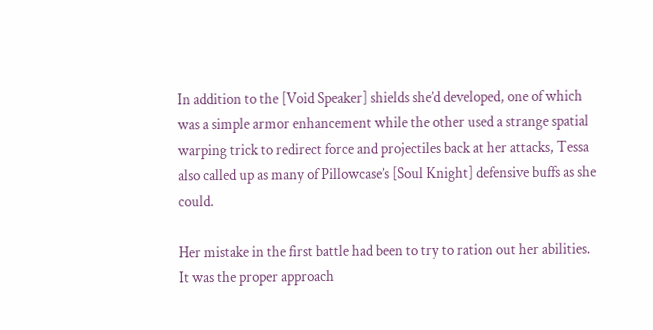In addition to the [Void Speaker] shields she’d developed, one of which was a simple armor enhancement while the other used a strange spatial warping trick to redirect force and projectiles back at her attacks, Tessa also called up as many of Pillowcase’s [Soul Knight] defensive buffs as she could.

Her mistake in the first battle had been to try to ration out her abilities. It was the proper approach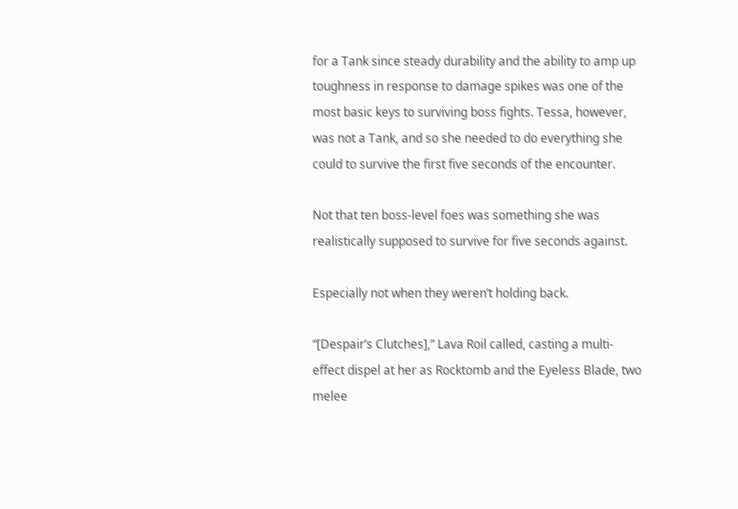for a Tank since steady durability and the ability to amp up toughness in response to damage spikes was one of the most basic keys to surviving boss fights. Tessa, however, was not a Tank, and so she needed to do everything she could to survive the first five seconds of the encounter.

Not that ten boss-level foes was something she was realistically supposed to survive for five seconds against.

Especially not when they weren’t holding back.

“[Despair’s Clutches],” Lava Roil called, casting a multi-effect dispel at her as Rocktomb and the Eyeless Blade, two melee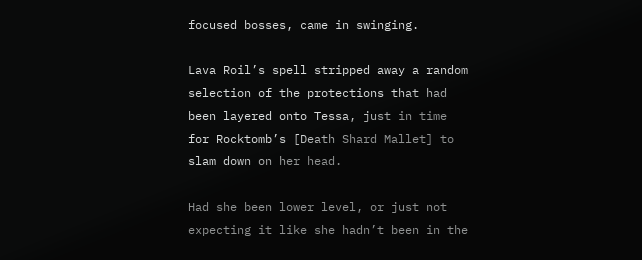focused bosses, came in swinging.

Lava Roil’s spell stripped away a random selection of the protections that had been layered onto Tessa, just in time for Rocktomb’s [Death Shard Mallet] to slam down on her head.

Had she been lower level, or just not expecting it like she hadn’t been in the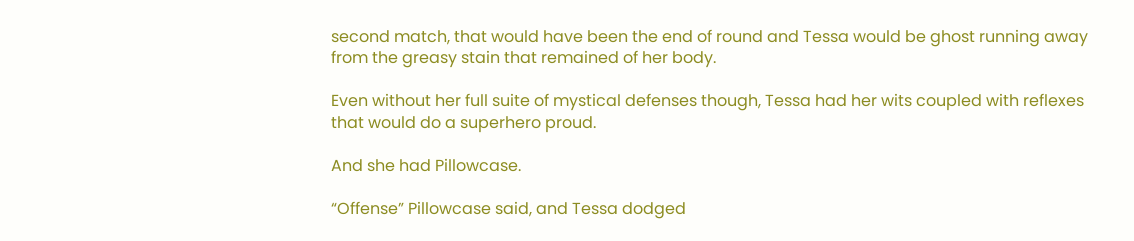second match, that would have been the end of round and Tessa would be ghost running away from the greasy stain that remained of her body.

Even without her full suite of mystical defenses though, Tessa had her wits coupled with reflexes that would do a superhero proud.

And she had Pillowcase.

“Offense” Pillowcase said, and Tessa dodged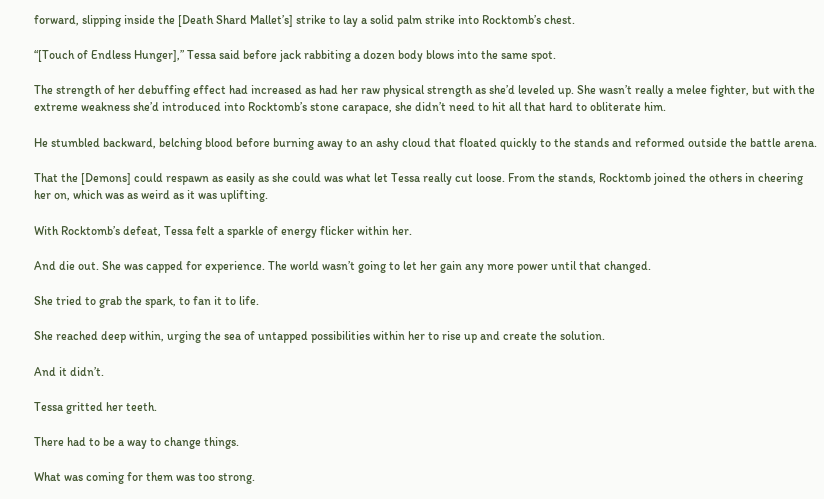forward, slipping inside the [Death Shard Mallet’s] strike to lay a solid palm strike into Rocktomb’s chest.

“[Touch of Endless Hunger],” Tessa said before jack rabbiting a dozen body blows into the same spot.

The strength of her debuffing effect had increased as had her raw physical strength as she’d leveled up. She wasn’t really a melee fighter, but with the extreme weakness she’d introduced into Rocktomb’s stone carapace, she didn’t need to hit all that hard to obliterate him.

He stumbled backward, belching blood before burning away to an ashy cloud that floated quickly to the stands and reformed outside the battle arena.

That the [Demons] could respawn as easily as she could was what let Tessa really cut loose. From the stands, Rocktomb joined the others in cheering her on, which was as weird as it was uplifting.

With Rocktomb’s defeat, Tessa felt a sparkle of energy flicker within her.

And die out. She was capped for experience. The world wasn’t going to let her gain any more power until that changed.

She tried to grab the spark, to fan it to life.

She reached deep within, urging the sea of untapped possibilities within her to rise up and create the solution.

And it didn’t.

Tessa gritted her teeth.

There had to be a way to change things.

What was coming for them was too strong.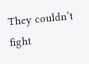They couldn’t fight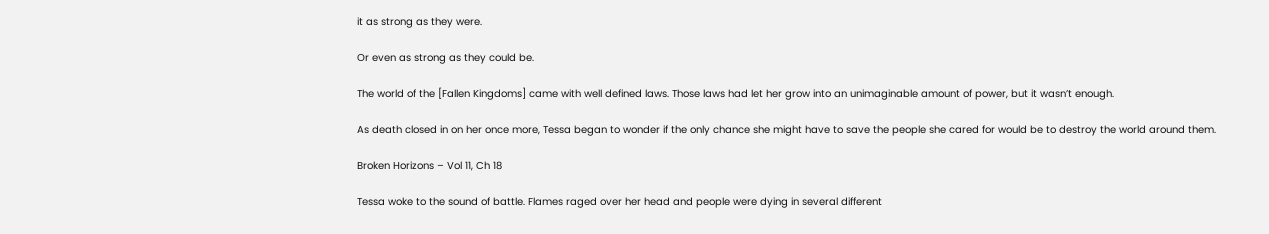it as strong as they were.

Or even as strong as they could be.

The world of the [Fallen Kingdoms] came with well defined laws. Those laws had let her grow into an unimaginable amount of power, but it wasn’t enough.

As death closed in on her once more, Tessa began to wonder if the only chance she might have to save the people she cared for would be to destroy the world around them.

Broken Horizons – Vol 11, Ch 18

Tessa woke to the sound of battle. Flames raged over her head and people were dying in several different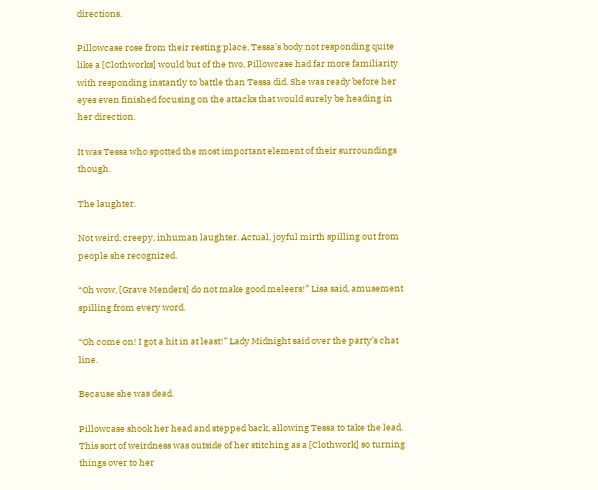directions.

Pillowcase rose from their resting place, Tessa’s body not responding quite like a [Clothworks] would but of the two, Pillowcase had far more familiarity with responding instantly to battle than Tessa did. She was ready before her eyes even finished focusing on the attacks that would surely be heading in her direction.

It was Tessa who spotted the most important element of their surroundings though.

The laughter.

Not weird, creepy, inhuman laughter. Actual, joyful mirth spilling out from people she recognized.

“Oh wow, [Grave Menders] do not make good meleers!” Lisa said, amusement spilling from every word.

“Oh come on! I got a hit in at least!” Lady Midnight said over the party’s chat line.

Because she was dead.

Pillowcase shook her head and stepped back, allowing Tessa to take the lead. This sort of weirdness was outside of her stitching as a [Clothwork] so turning things over to her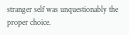stranger self was unquestionably the proper choice.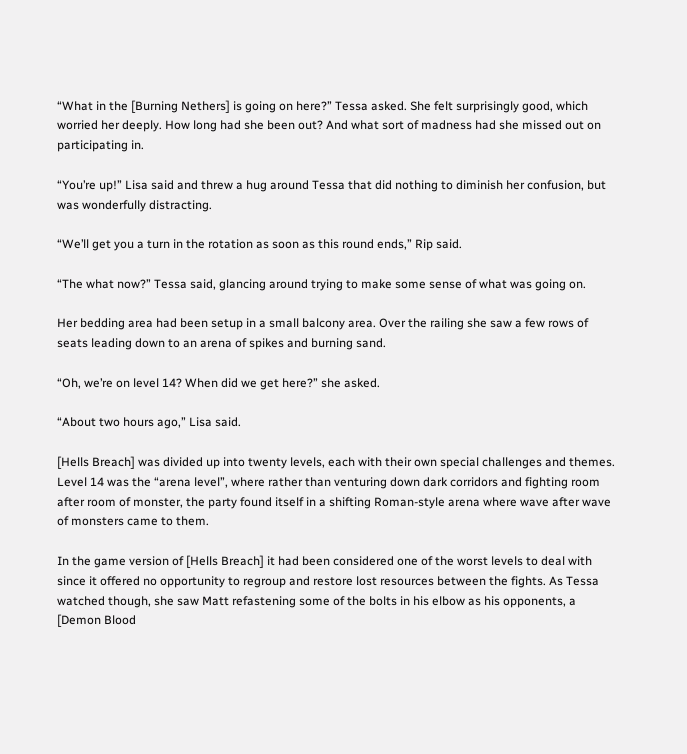“What in the [Burning Nethers] is going on here?” Tessa asked. She felt surprisingly good, which worried her deeply. How long had she been out? And what sort of madness had she missed out on participating in.

“You’re up!” Lisa said and threw a hug around Tessa that did nothing to diminish her confusion, but was wonderfully distracting.

“We’ll get you a turn in the rotation as soon as this round ends,” Rip said.

“The what now?” Tessa said, glancing around trying to make some sense of what was going on.

Her bedding area had been setup in a small balcony area. Over the railing she saw a few rows of seats leading down to an arena of spikes and burning sand.

“Oh, we’re on level 14? When did we get here?” she asked.

“About two hours ago,” Lisa said.

[Hells Breach] was divided up into twenty levels, each with their own special challenges and themes. Level 14 was the “arena level”, where rather than venturing down dark corridors and fighting room after room of monster, the party found itself in a shifting Roman-style arena where wave after wave of monsters came to them.

In the game version of [Hells Breach] it had been considered one of the worst levels to deal with since it offered no opportunity to regroup and restore lost resources between the fights. As Tessa watched though, she saw Matt refastening some of the bolts in his elbow as his opponents, a [Demon Blood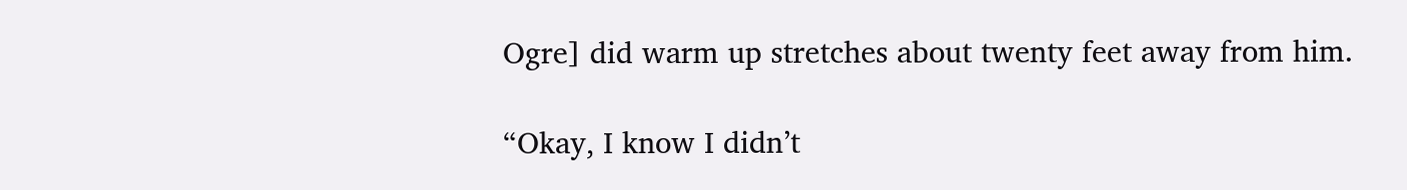Ogre] did warm up stretches about twenty feet away from him.

“Okay, I know I didn’t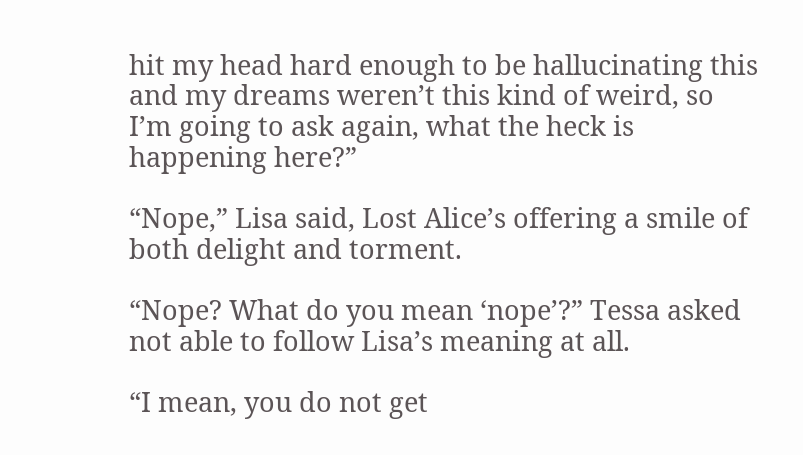hit my head hard enough to be hallucinating this and my dreams weren’t this kind of weird, so I’m going to ask again, what the heck is happening here?”

“Nope,” Lisa said, Lost Alice’s offering a smile of both delight and torment.

“Nope? What do you mean ‘nope’?” Tessa asked not able to follow Lisa’s meaning at all.

“I mean, you do not get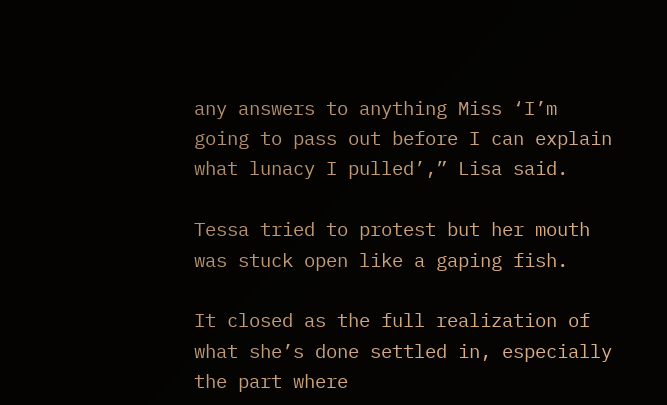any answers to anything Miss ‘I’m going to pass out before I can explain what lunacy I pulled’,” Lisa said.

Tessa tried to protest but her mouth was stuck open like a gaping fish.

It closed as the full realization of what she’s done settled in, especially the part where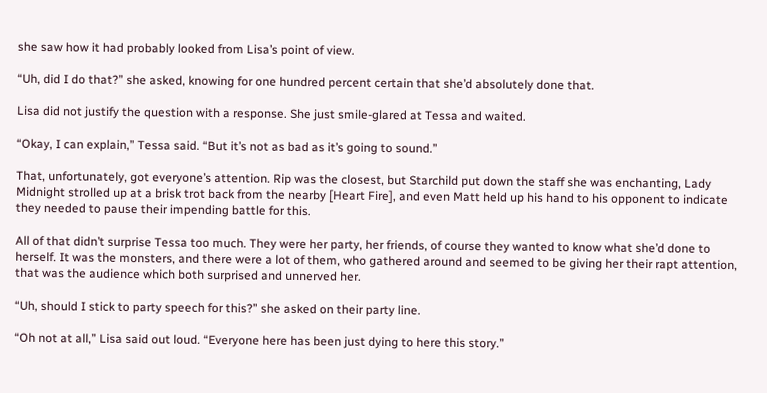she saw how it had probably looked from Lisa’s point of view.

“Uh, did I do that?” she asked, knowing for one hundred percent certain that she’d absolutely done that.

Lisa did not justify the question with a response. She just smile-glared at Tessa and waited.

“Okay, I can explain,” Tessa said. “But it’s not as bad as it’s going to sound.”

That, unfortunately, got everyone’s attention. Rip was the closest, but Starchild put down the staff she was enchanting, Lady Midnight strolled up at a brisk trot back from the nearby [Heart Fire], and even Matt held up his hand to his opponent to indicate they needed to pause their impending battle for this.

All of that didn’t surprise Tessa too much. They were her party, her friends, of course they wanted to know what she’d done to herself. It was the monsters, and there were a lot of them, who gathered around and seemed to be giving her their rapt attention, that was the audience which both surprised and unnerved her.

“Uh, should I stick to party speech for this?” she asked on their party line.

“Oh not at all,” Lisa said out loud. “Everyone here has been just dying to here this story.”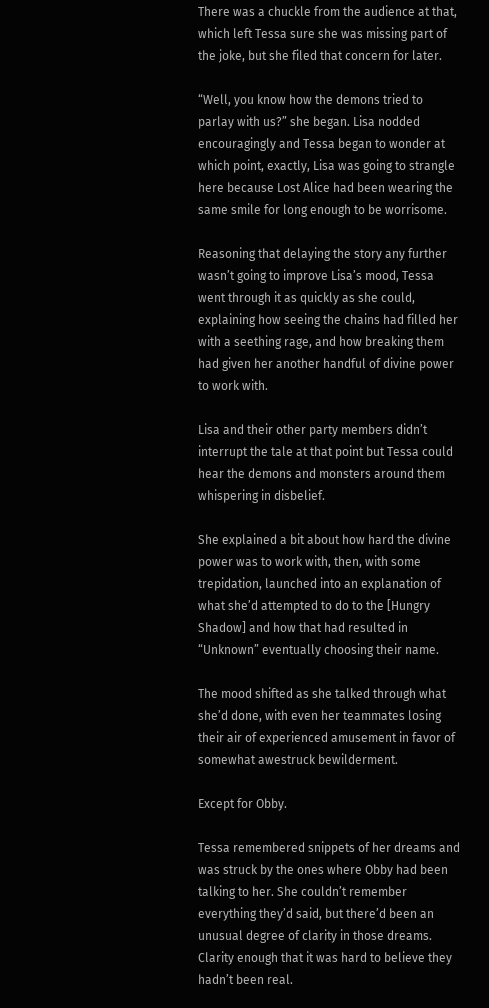There was a chuckle from the audience at that, which left Tessa sure she was missing part of the joke, but she filed that concern for later.

“Well, you know how the demons tried to parlay with us?” she began. Lisa nodded encouragingly and Tessa began to wonder at which point, exactly, Lisa was going to strangle here because Lost Alice had been wearing the same smile for long enough to be worrisome.

Reasoning that delaying the story any further wasn’t going to improve Lisa’s mood, Tessa went through it as quickly as she could, explaining how seeing the chains had filled her with a seething rage, and how breaking them had given her another handful of divine power to work with.

Lisa and their other party members didn’t interrupt the tale at that point but Tessa could hear the demons and monsters around them whispering in disbelief.

She explained a bit about how hard the divine power was to work with, then, with some trepidation, launched into an explanation of what she’d attempted to do to the [Hungry Shadow] and how that had resulted in “Unknown” eventually choosing their name.

The mood shifted as she talked through what she’d done, with even her teammates losing their air of experienced amusement in favor of somewhat awestruck bewilderment.

Except for Obby.

Tessa remembered snippets of her dreams and was struck by the ones where Obby had been talking to her. She couldn’t remember everything they’d said, but there’d been an unusual degree of clarity in those dreams. Clarity enough that it was hard to believe they hadn’t been real.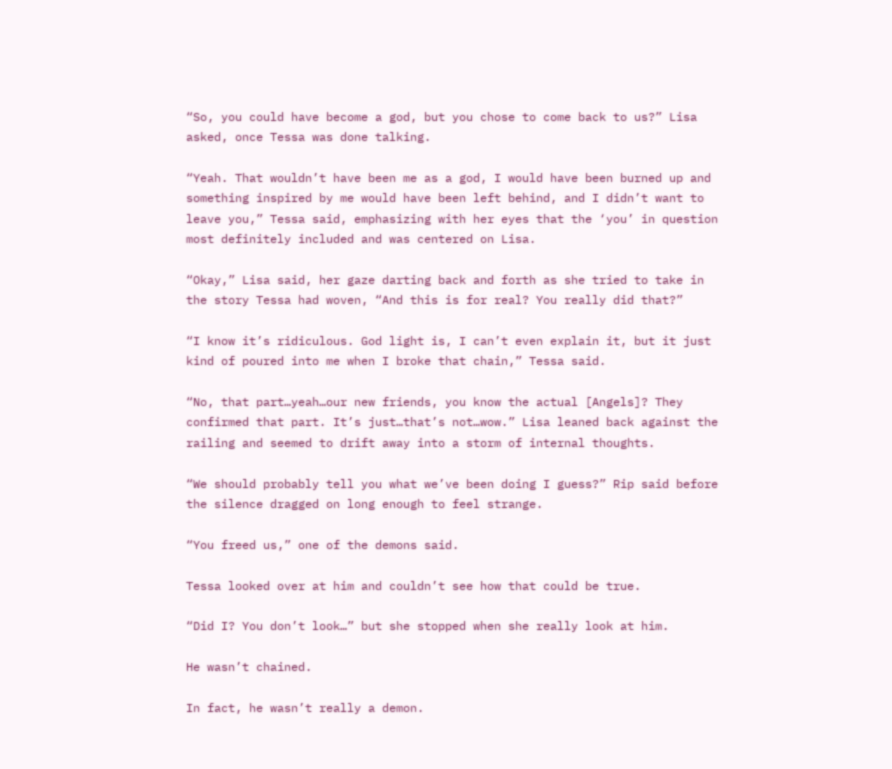“So, you could have become a god, but you chose to come back to us?” Lisa asked, once Tessa was done talking.

“Yeah. That wouldn’t have been me as a god, I would have been burned up and something inspired by me would have been left behind, and I didn’t want to leave you,” Tessa said, emphasizing with her eyes that the ‘you’ in question most definitely included and was centered on Lisa.

“Okay,” Lisa said, her gaze darting back and forth as she tried to take in the story Tessa had woven, “And this is for real? You really did that?”

“I know it’s ridiculous. God light is, I can’t even explain it, but it just kind of poured into me when I broke that chain,” Tessa said.

“No, that part…yeah…our new friends, you know the actual [Angels]? They confirmed that part. It’s just…that’s not…wow.” Lisa leaned back against the railing and seemed to drift away into a storm of internal thoughts.

“We should probably tell you what we’ve been doing I guess?” Rip said before the silence dragged on long enough to feel strange.

“You freed us,” one of the demons said.

Tessa looked over at him and couldn’t see how that could be true.

“Did I? You don’t look…” but she stopped when she really look at him.

He wasn’t chained.

In fact, he wasn’t really a demon.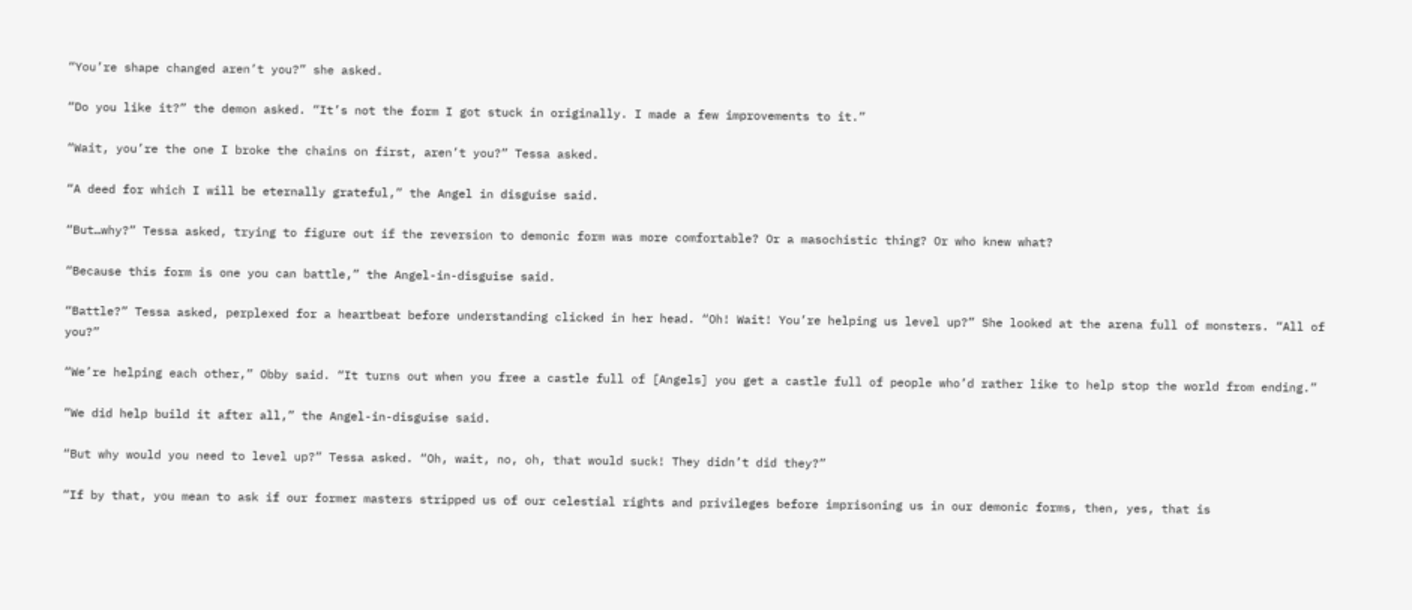“You’re shape changed aren’t you?” she asked.

“Do you like it?” the demon asked. “It’s not the form I got stuck in originally. I made a few improvements to it.”

“Wait, you’re the one I broke the chains on first, aren’t you?” Tessa asked.

“A deed for which I will be eternally grateful,” the Angel in disguise said.

“But…why?” Tessa asked, trying to figure out if the reversion to demonic form was more comfortable? Or a masochistic thing? Or who knew what?

“Because this form is one you can battle,” the Angel-in-disguise said.

“Battle?” Tessa asked, perplexed for a heartbeat before understanding clicked in her head. “Oh! Wait! You’re helping us level up?” She looked at the arena full of monsters. “All of you?”

“We’re helping each other,” Obby said. “It turns out when you free a castle full of [Angels] you get a castle full of people who’d rather like to help stop the world from ending.”

“We did help build it after all,” the Angel-in-disguise said.

“But why would you need to level up?” Tessa asked. “Oh, wait, no, oh, that would suck! They didn’t did they?”

“If by that, you mean to ask if our former masters stripped us of our celestial rights and privileges before imprisoning us in our demonic forms, then, yes, that is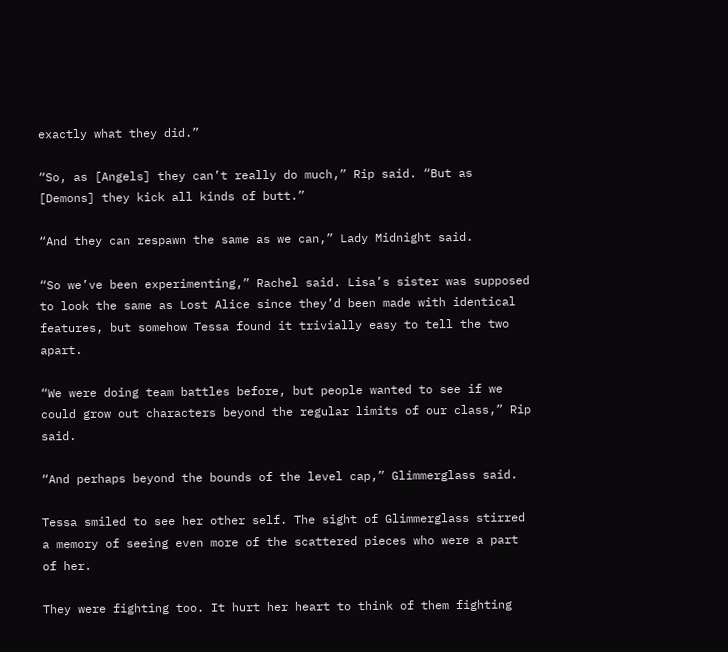exactly what they did.”

“So, as [Angels] they can’t really do much,” Rip said. “But as [Demons] they kick all kinds of butt.”

“And they can respawn the same as we can,” Lady Midnight said.

“So we’ve been experimenting,” Rachel said. Lisa’s sister was supposed to look the same as Lost Alice since they’d been made with identical features, but somehow Tessa found it trivially easy to tell the two apart.

“We were doing team battles before, but people wanted to see if we could grow out characters beyond the regular limits of our class,” Rip said.

“And perhaps beyond the bounds of the level cap,” Glimmerglass said.

Tessa smiled to see her other self. The sight of Glimmerglass stirred a memory of seeing even more of the scattered pieces who were a part of her.

They were fighting too. It hurt her heart to think of them fighting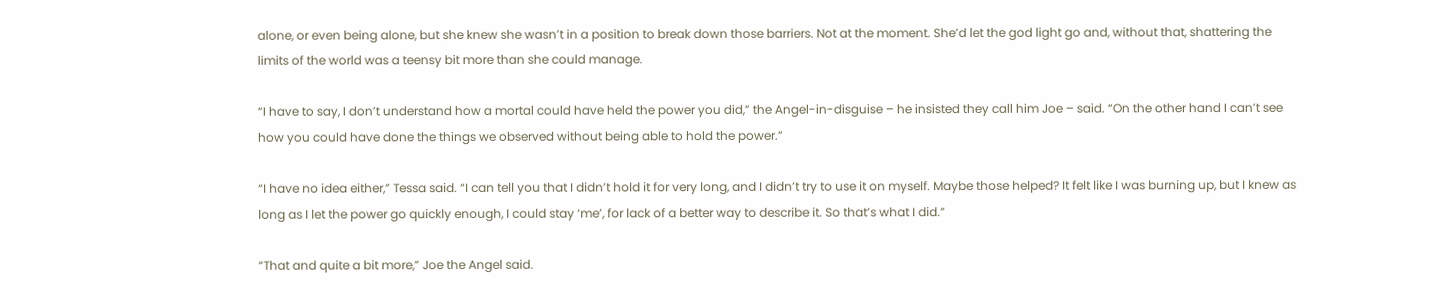alone, or even being alone, but she knew she wasn’t in a position to break down those barriers. Not at the moment. She’d let the god light go and, without that, shattering the limits of the world was a teensy bit more than she could manage.

“I have to say, I don’t understand how a mortal could have held the power you did,” the Angel-in-disguise – he insisted they call him Joe – said. “On the other hand I can’t see how you could have done the things we observed without being able to hold the power.”

“I have no idea either,” Tessa said. “I can tell you that I didn’t hold it for very long, and I didn’t try to use it on myself. Maybe those helped? It felt like I was burning up, but I knew as long as I let the power go quickly enough, I could stay ‘me’, for lack of a better way to describe it. So that’s what I did.”

“That and quite a bit more,” Joe the Angel said.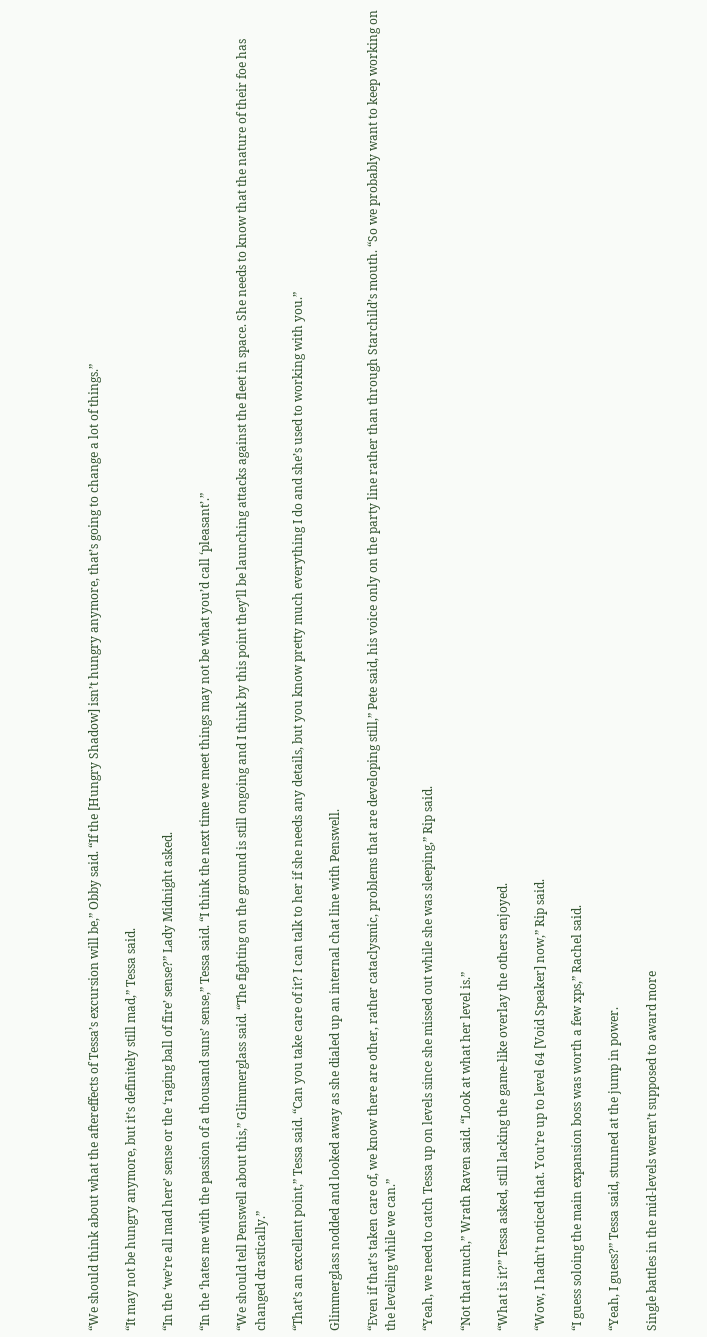“We should think about what the aftereffects of Tessa’s excursion will be,” Obby said. “If the [Hungry Shadow] isn’t hungry anymore, that’s going to change a lot of things.”

“It may not be hungry anymore, but it’s definitely still mad,” Tessa said.

“In the ‘we’re all mad here’ sense or the ‘raging ball of fire’ sense?” Lady Midnight asked.

“In the ‘hates me with the passion of a thousand suns’ sense,” Tessa said. “I think the next time we meet things may not be what you’d call ‘pleasant’.”

“We should tell Penswell about this,” Glimmerglass said. “The fighting on the ground is still ongoing and I think by this point they’ll be launching attacks against the fleet in space. She needs to know that the nature of their foe has changed drastically.”

“That’s an excellent point,” Tessa said. “Can you take care of it? I can talk to her if she needs any details, but you know pretty much everything I do and she’s used to working with you.”

Glimmerglass nodded and looked away as she dialed up an internal chat line with Penswell.

“Even if that’s taken care of, we know there are other, rather cataclysmic, problems that are developing still,” Pete said, his voice only on the party line rather than through Starchild’s mouth. “So we probably want to keep working on the leveling while we can.”

“Yeah, we need to catch Tessa up on levels since she missed out while she was sleeping,” Rip said.

“Not that much,” Wrath Raven said. “Look at what her level is.”

“What is it?” Tessa asked, still lacking the game-like overlay the others enjoyed.

“Wow, I hadn’t noticed that. You’re up to level 64 [Void Speaker] now,” Rip said.

“I guess soloing the main expansion boss was worth a few xps,” Rachel said.

“Yeah, I guess?” Tessa said, stunned at the jump in power.

Single battles in the mid-levels weren’t supposed to award more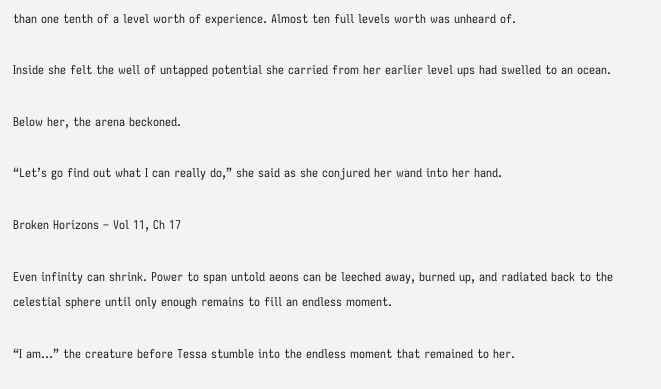than one tenth of a level worth of experience. Almost ten full levels worth was unheard of.

Inside she felt the well of untapped potential she carried from her earlier level ups had swelled to an ocean.

Below her, the arena beckoned.

“Let’s go find out what I can really do,” she said as she conjured her wand into her hand.

Broken Horizons – Vol 11, Ch 17

Even infinity can shrink. Power to span untold aeons can be leeched away, burned up, and radiated back to the celestial sphere until only enough remains to fill an endless moment.

“I am…” the creature before Tessa stumble into the endless moment that remained to her.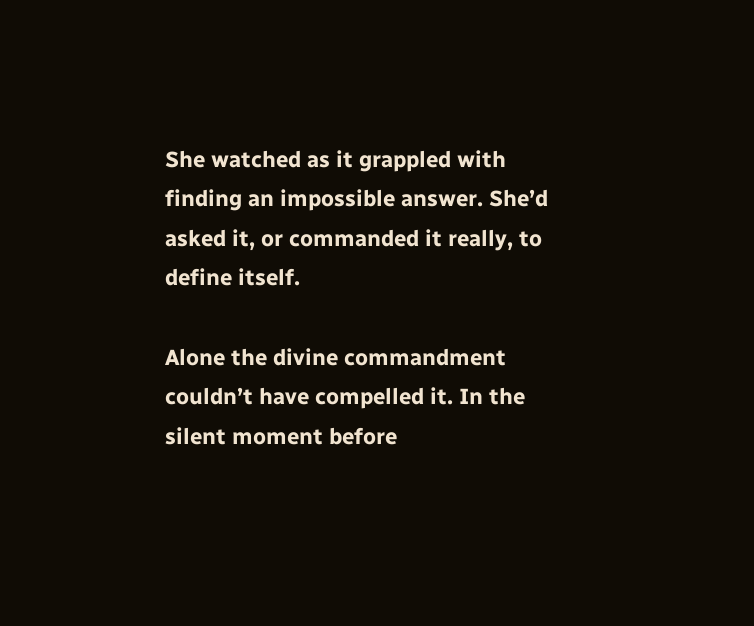She watched as it grappled with finding an impossible answer. She’d asked it, or commanded it really, to define itself.

Alone the divine commandment couldn’t have compelled it. In the silent moment before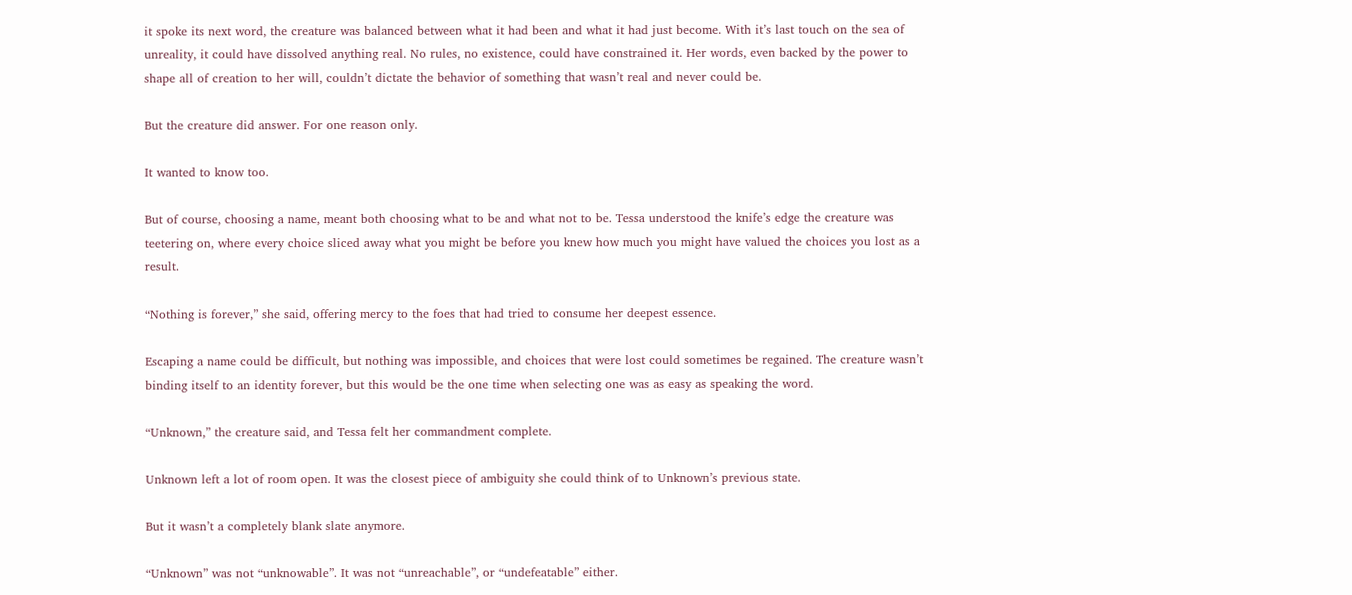it spoke its next word, the creature was balanced between what it had been and what it had just become. With it’s last touch on the sea of unreality, it could have dissolved anything real. No rules, no existence, could have constrained it. Her words, even backed by the power to shape all of creation to her will, couldn’t dictate the behavior of something that wasn’t real and never could be.

But the creature did answer. For one reason only.

It wanted to know too.

But of course, choosing a name, meant both choosing what to be and what not to be. Tessa understood the knife’s edge the creature was teetering on, where every choice sliced away what you might be before you knew how much you might have valued the choices you lost as a result.

“Nothing is forever,” she said, offering mercy to the foes that had tried to consume her deepest essence.

Escaping a name could be difficult, but nothing was impossible, and choices that were lost could sometimes be regained. The creature wasn’t binding itself to an identity forever, but this would be the one time when selecting one was as easy as speaking the word.

“Unknown,” the creature said, and Tessa felt her commandment complete.

Unknown left a lot of room open. It was the closest piece of ambiguity she could think of to Unknown’s previous state.

But it wasn’t a completely blank slate anymore.

“Unknown” was not “unknowable”. It was not “unreachable”, or “undefeatable” either.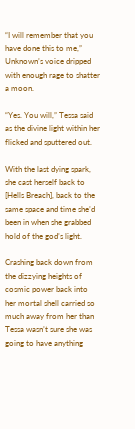“I will remember that you have done this to me,” Unknown’s voice dripped with enough rage to shatter a moon.

“Yes. You will,” Tessa said as the divine light within her flicked and sputtered out.

With the last dying spark, she cast herself back to [Hells Breach], back to the same space and time she’d been in when she grabbed hold of the god’s light.

Crashing back down from the dizzying heights of cosmic power back into her mortal shell carried so much away from her than Tessa wasn’t sure she was going to have anything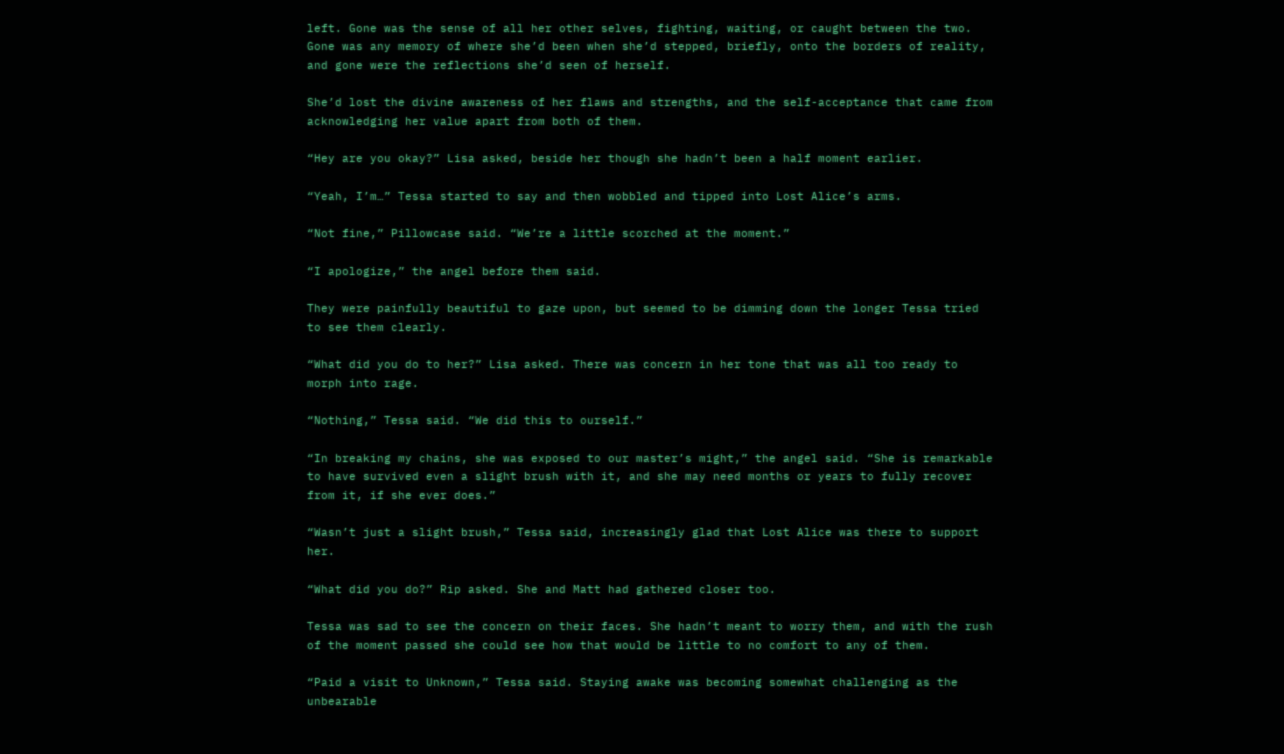left. Gone was the sense of all her other selves, fighting, waiting, or caught between the two. Gone was any memory of where she’d been when she’d stepped, briefly, onto the borders of reality, and gone were the reflections she’d seen of herself.

She’d lost the divine awareness of her flaws and strengths, and the self-acceptance that came from acknowledging her value apart from both of them.

“Hey are you okay?” Lisa asked, beside her though she hadn’t been a half moment earlier.

“Yeah, I’m…” Tessa started to say and then wobbled and tipped into Lost Alice’s arms.

“Not fine,” Pillowcase said. “We’re a little scorched at the moment.”

“I apologize,” the angel before them said.

They were painfully beautiful to gaze upon, but seemed to be dimming down the longer Tessa tried to see them clearly.

“What did you do to her?” Lisa asked. There was concern in her tone that was all too ready to morph into rage.

“Nothing,” Tessa said. “We did this to ourself.”

“In breaking my chains, she was exposed to our master’s might,” the angel said. “She is remarkable to have survived even a slight brush with it, and she may need months or years to fully recover from it, if she ever does.”

“Wasn’t just a slight brush,” Tessa said, increasingly glad that Lost Alice was there to support her.

“What did you do?” Rip asked. She and Matt had gathered closer too.

Tessa was sad to see the concern on their faces. She hadn’t meant to worry them, and with the rush of the moment passed she could see how that would be little to no comfort to any of them.

“Paid a visit to Unknown,” Tessa said. Staying awake was becoming somewhat challenging as the unbearable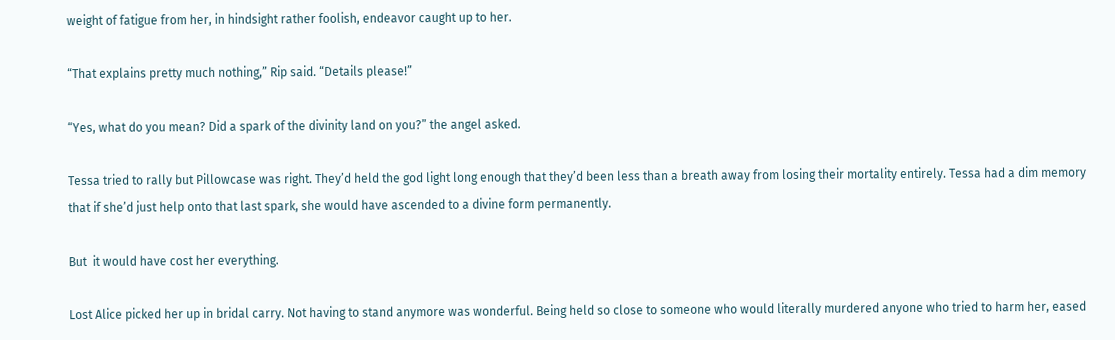weight of fatigue from her, in hindsight rather foolish, endeavor caught up to her.

“That explains pretty much nothing,” Rip said. “Details please!”

“Yes, what do you mean? Did a spark of the divinity land on you?” the angel asked.

Tessa tried to rally but Pillowcase was right. They’d held the god light long enough that they’d been less than a breath away from losing their mortality entirely. Tessa had a dim memory that if she’d just help onto that last spark, she would have ascended to a divine form permanently.

But  it would have cost her everything.

Lost Alice picked her up in bridal carry. Not having to stand anymore was wonderful. Being held so close to someone who would literally murdered anyone who tried to harm her, eased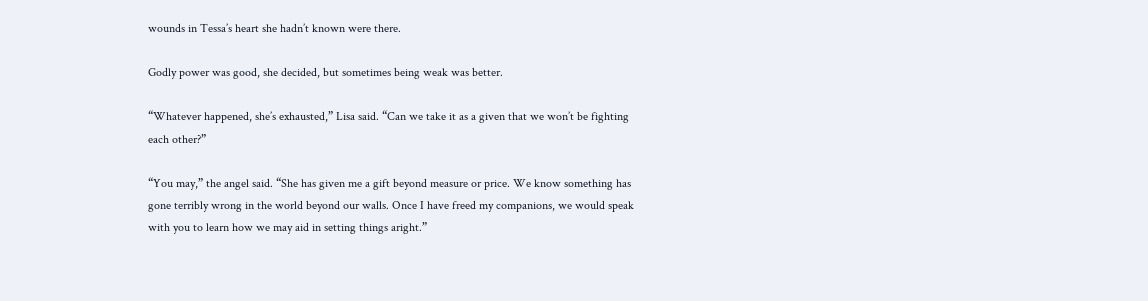wounds in Tessa’s heart she hadn’t known were there.

Godly power was good, she decided, but sometimes being weak was better.

“Whatever happened, she’s exhausted,” Lisa said. “Can we take it as a given that we won’t be fighting each other?”

“You may,” the angel said. “She has given me a gift beyond measure or price. We know something has gone terribly wrong in the world beyond our walls. Once I have freed my companions, we would speak with you to learn how we may aid in setting things aright.”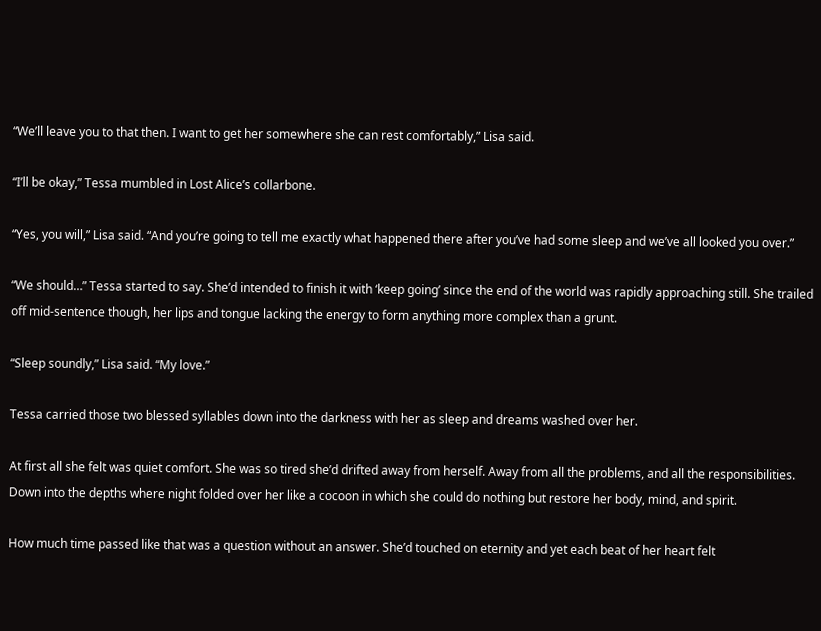“We’ll leave you to that then. I want to get her somewhere she can rest comfortably,” Lisa said.

“I’ll be okay,” Tessa mumbled in Lost Alice’s collarbone.

“Yes, you will,” Lisa said. “And you’re going to tell me exactly what happened there after you’ve had some sleep and we’ve all looked you over.”

“We should…” Tessa started to say. She’d intended to finish it with ‘keep going’ since the end of the world was rapidly approaching still. She trailed off mid-sentence though, her lips and tongue lacking the energy to form anything more complex than a grunt.

“Sleep soundly,” Lisa said. “My love.”

Tessa carried those two blessed syllables down into the darkness with her as sleep and dreams washed over her.

At first all she felt was quiet comfort. She was so tired she’d drifted away from herself. Away from all the problems, and all the responsibilities. Down into the depths where night folded over her like a cocoon in which she could do nothing but restore her body, mind, and spirit.

How much time passed like that was a question without an answer. She’d touched on eternity and yet each beat of her heart felt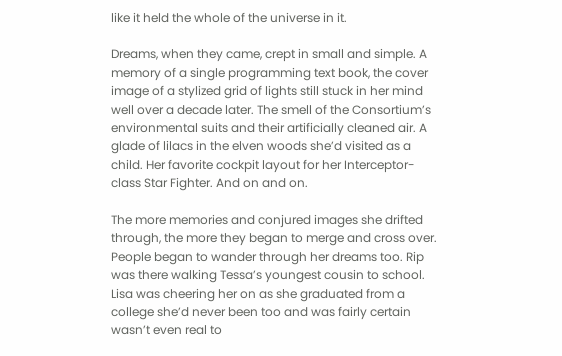like it held the whole of the universe in it.

Dreams, when they came, crept in small and simple. A memory of a single programming text book, the cover image of a stylized grid of lights still stuck in her mind well over a decade later. The smell of the Consortium’s environmental suits and their artificially cleaned air. A glade of lilacs in the elven woods she’d visited as a child. Her favorite cockpit layout for her Interceptor-class Star Fighter. And on and on.

The more memories and conjured images she drifted through, the more they began to merge and cross over. People began to wander through her dreams too. Rip was there walking Tessa’s youngest cousin to school. Lisa was cheering her on as she graduated from a college she’d never been too and was fairly certain wasn’t even real to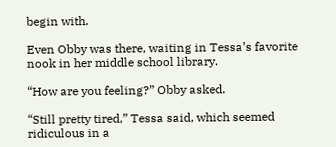begin with.

Even Obby was there, waiting in Tessa’s favorite nook in her middle school library.

“How are you feeling?” Obby asked.

“Still pretty tired,” Tessa said, which seemed ridiculous in a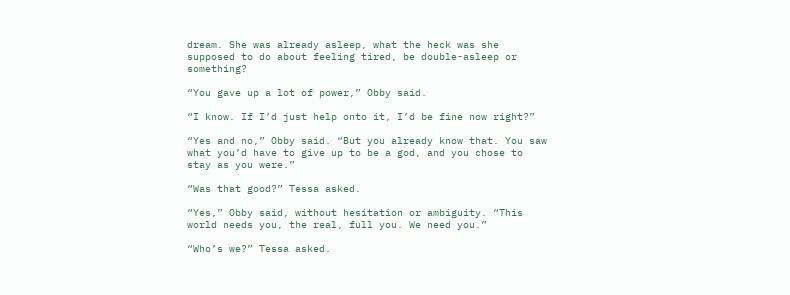dream. She was already asleep, what the heck was she supposed to do about feeling tired, be double-asleep or something?

“You gave up a lot of power,” Obby said.

“I know. If I’d just help onto it, I’d be fine now right?”

“Yes and no,” Obby said. “But you already know that. You saw what you’d have to give up to be a god, and you chose to stay as you were.”

“Was that good?” Tessa asked.

“Yes,” Obby said, without hesitation or ambiguity. “This world needs you, the real, full you. We need you.”

“Who’s we?” Tessa asked.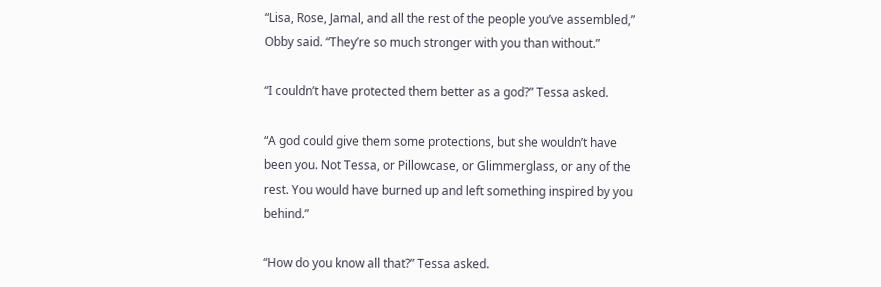“Lisa, Rose, Jamal, and all the rest of the people you’ve assembled,” Obby said. “They’re so much stronger with you than without.”

“I couldn’t have protected them better as a god?” Tessa asked.

“A god could give them some protections, but she wouldn’t have been you. Not Tessa, or Pillowcase, or Glimmerglass, or any of the rest. You would have burned up and left something inspired by you behind.”

“How do you know all that?” Tessa asked.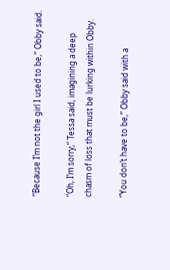“Because I’m not the girl I used to be,” Obby said.

“Oh, I’m sorry,” Tessa said, imagining a deep chasm of loss that must be lurking within Obby.

“You don’t have to be,” Obby said with a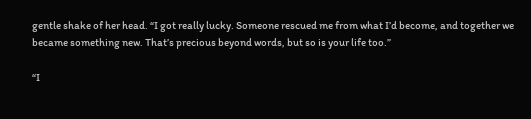gentle shake of her head. “I got really lucky. Someone rescued me from what I’d become, and together we became something new. That’s precious beyond words, but so is your life too.”

“I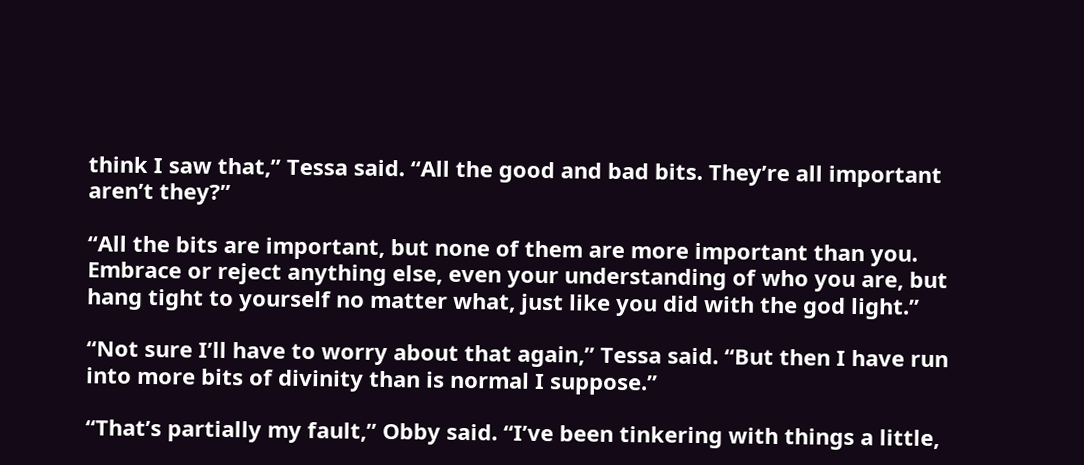think I saw that,” Tessa said. “All the good and bad bits. They’re all important aren’t they?”

“All the bits are important, but none of them are more important than you. Embrace or reject anything else, even your understanding of who you are, but hang tight to yourself no matter what, just like you did with the god light.”

“Not sure I’ll have to worry about that again,” Tessa said. “But then I have run into more bits of divinity than is normal I suppose.”

“That’s partially my fault,” Obby said. “I’ve been tinkering with things a little,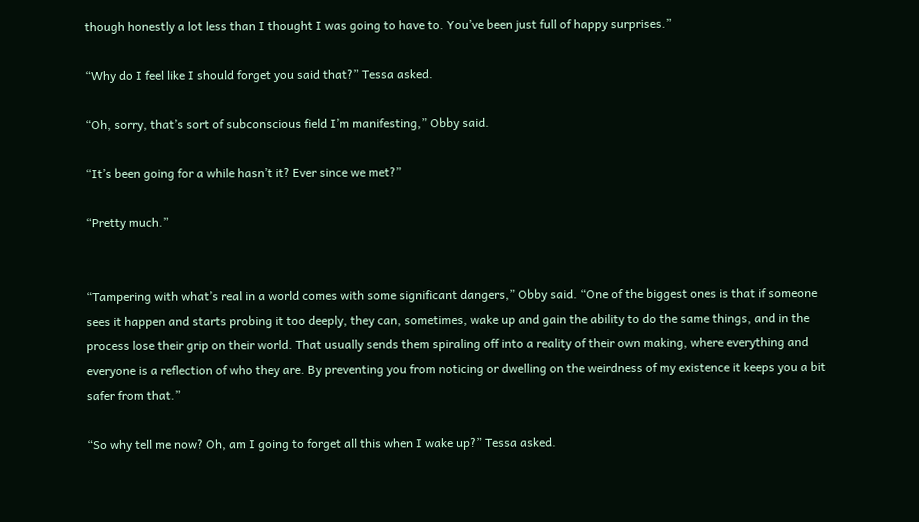though honestly a lot less than I thought I was going to have to. You’ve been just full of happy surprises.”

“Why do I feel like I should forget you said that?” Tessa asked.

“Oh, sorry, that’s sort of subconscious field I’m manifesting,” Obby said.

“It’s been going for a while hasn’t it? Ever since we met?”

“Pretty much.”


“Tampering with what’s real in a world comes with some significant dangers,” Obby said. “One of the biggest ones is that if someone sees it happen and starts probing it too deeply, they can, sometimes, wake up and gain the ability to do the same things, and in the process lose their grip on their world. That usually sends them spiraling off into a reality of their own making, where everything and everyone is a reflection of who they are. By preventing you from noticing or dwelling on the weirdness of my existence it keeps you a bit safer from that.”

“So why tell me now? Oh, am I going to forget all this when I wake up?” Tessa asked.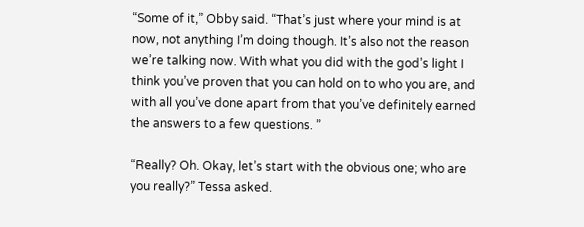“Some of it,” Obby said. “That’s just where your mind is at now, not anything I’m doing though. It’s also not the reason we’re talking now. With what you did with the god’s light I think you’ve proven that you can hold on to who you are, and with all you’ve done apart from that you’ve definitely earned the answers to a few questions. ”

“Really? Oh. Okay, let’s start with the obvious one; who are you really?” Tessa asked.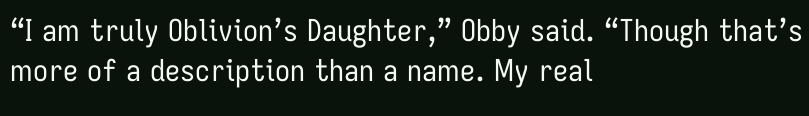“I am truly Oblivion’s Daughter,” Obby said. “Though that’s more of a description than a name. My real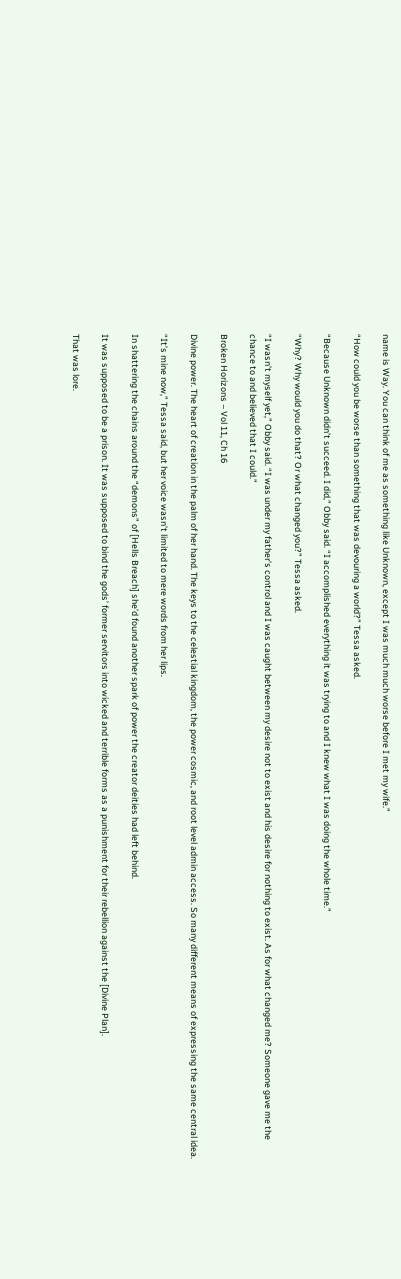name is Way. You can think of me as something like Unknown, except I was much much worse before I met my wife.”

“How could you be worse than something that was devouring a world?” Tessa asked.

“Because Unknown didn’t succeed. I did,” Obby said. “I accomplished everything it was trying to and I knew what I was doing the whole time.”

“Why? Why would you do that? Or what changed you?” Tessa asked.

“I wasn’t myself yet,” Obby said. “I was under my father’s control and I was caught between my desire not to exist and his desire for nothing to exist. As for what changed me? Someone gave me the chance to and believed that I could.”

Broken Horizons – Vol 11, Ch 16

Divine power. The heart of creation in the palm of her hand. The keys to the celestial kingdom, the power cosmic, and root level admin access. So many different means of expressing the same central idea.

“It’s mine now,” Tessa said, but her voice wasn’t limited to mere words from her lips.

In shattering the chains around the “demons” of [Hells Breach] she’d found another spark of power the creator deities had left behind.

It was supposed to be a prison. It was supposed to bind the gods’ former servitors into wicked and terrible forms as a punishment for their rebellion against the [Divine Plan].

That was lore.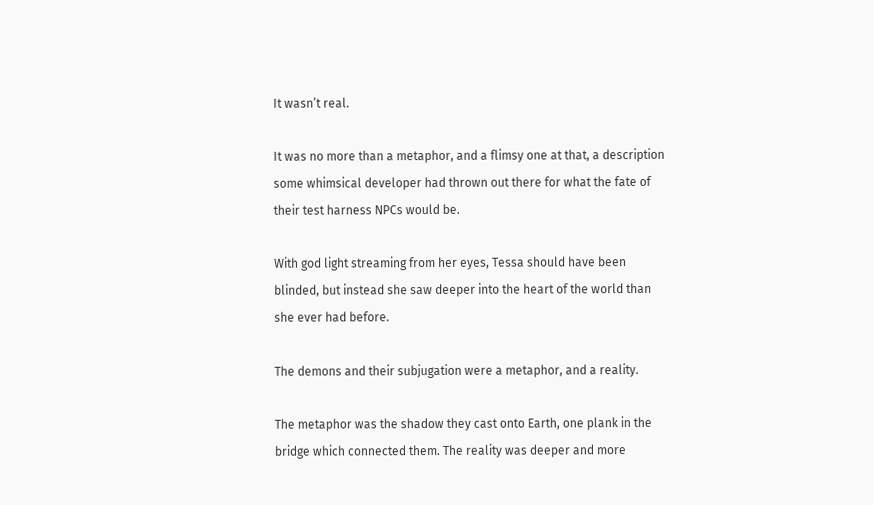It wasn’t real.

It was no more than a metaphor, and a flimsy one at that, a description some whimsical developer had thrown out there for what the fate of their test harness NPCs would be.

With god light streaming from her eyes, Tessa should have been blinded, but instead she saw deeper into the heart of the world than she ever had before.

The demons and their subjugation were a metaphor, and a reality.

The metaphor was the shadow they cast onto Earth, one plank in the bridge which connected them. The reality was deeper and more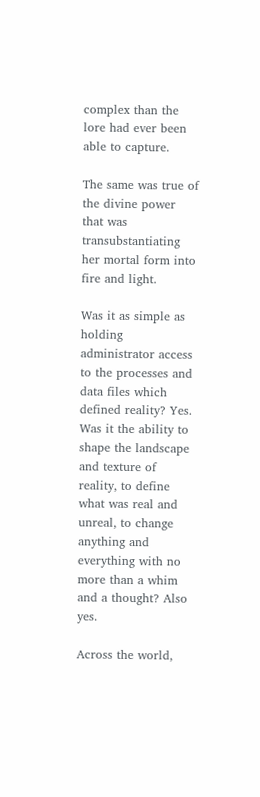complex than the lore had ever been able to capture.

The same was true of the divine power that was transubstantiating her mortal form into fire and light.

Was it as simple as holding administrator access to the processes and data files which defined reality? Yes. Was it the ability to shape the landscape and texture of reality, to define what was real and unreal, to change anything and everything with no more than a whim and a thought? Also yes.

Across the world,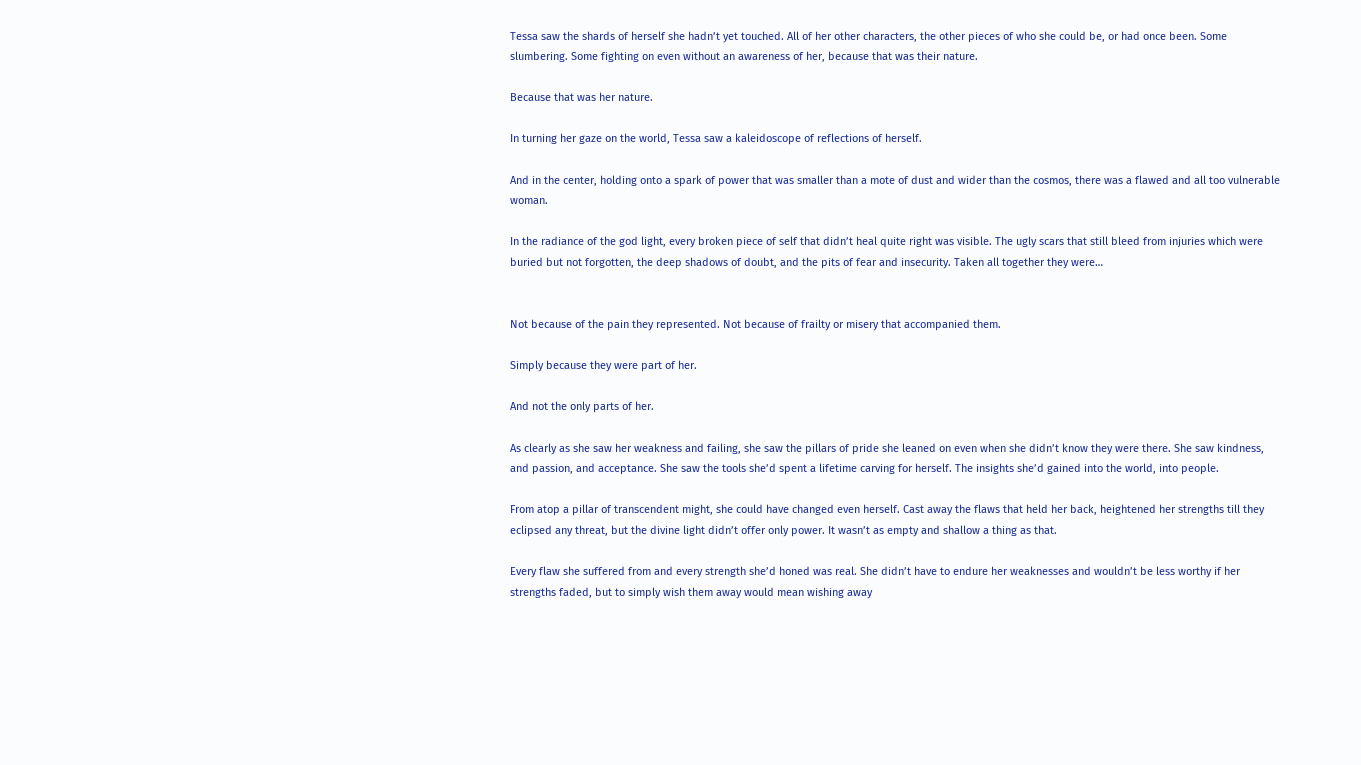Tessa saw the shards of herself she hadn’t yet touched. All of her other characters, the other pieces of who she could be, or had once been. Some slumbering. Some fighting on even without an awareness of her, because that was their nature.

Because that was her nature.

In turning her gaze on the world, Tessa saw a kaleidoscope of reflections of herself.

And in the center, holding onto a spark of power that was smaller than a mote of dust and wider than the cosmos, there was a flawed and all too vulnerable woman.

In the radiance of the god light, every broken piece of self that didn’t heal quite right was visible. The ugly scars that still bleed from injuries which were buried but not forgotten, the deep shadows of doubt, and the pits of fear and insecurity. Taken all together they were…


Not because of the pain they represented. Not because of frailty or misery that accompanied them.

Simply because they were part of her.

And not the only parts of her.

As clearly as she saw her weakness and failing, she saw the pillars of pride she leaned on even when she didn’t know they were there. She saw kindness, and passion, and acceptance. She saw the tools she’d spent a lifetime carving for herself. The insights she’d gained into the world, into people.

From atop a pillar of transcendent might, she could have changed even herself. Cast away the flaws that held her back, heightened her strengths till they eclipsed any threat, but the divine light didn’t offer only power. It wasn’t as empty and shallow a thing as that.

Every flaw she suffered from and every strength she’d honed was real. She didn’t have to endure her weaknesses and wouldn’t be less worthy if her strengths faded, but to simply wish them away would mean wishing away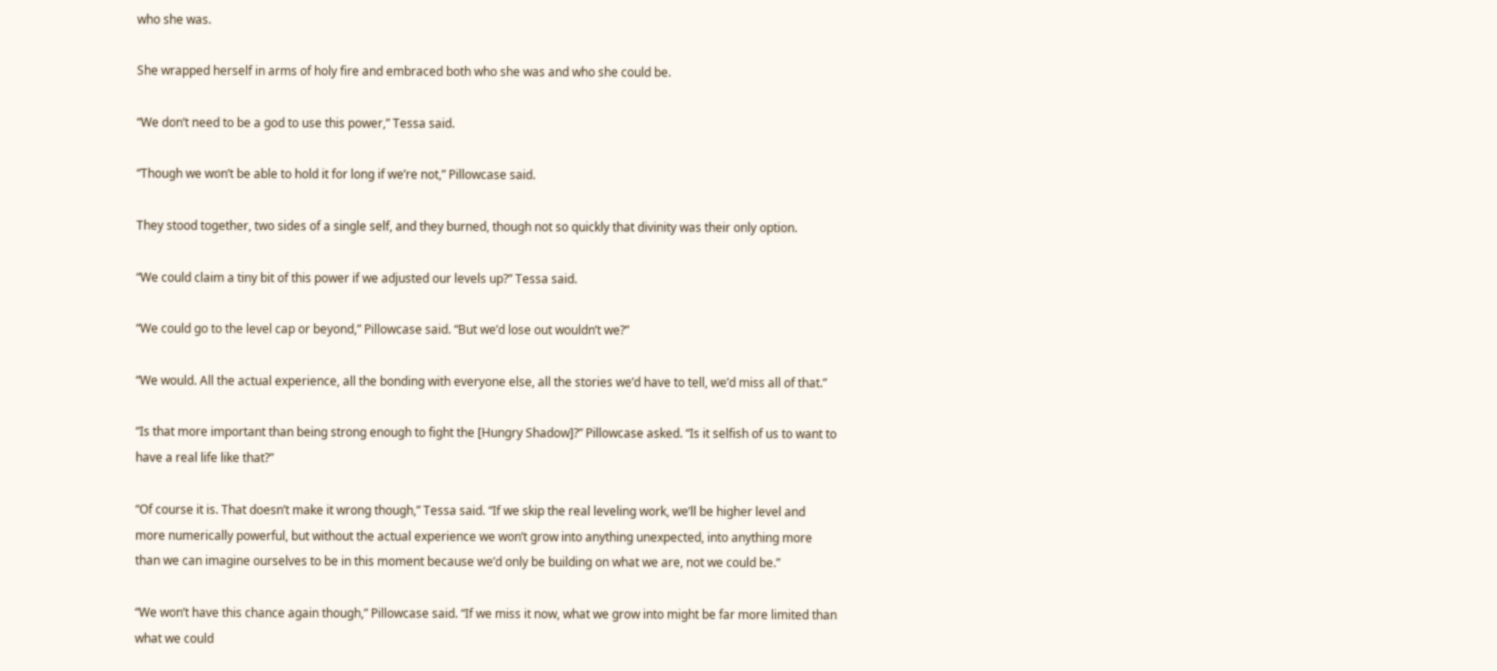who she was.

She wrapped herself in arms of holy fire and embraced both who she was and who she could be.

“We don’t need to be a god to use this power,” Tessa said.

“Though we won’t be able to hold it for long if we’re not,” Pillowcase said.

They stood together, two sides of a single self, and they burned, though not so quickly that divinity was their only option.

“We could claim a tiny bit of this power if we adjusted our levels up?” Tessa said.

“We could go to the level cap or beyond,” Pillowcase said. “But we’d lose out wouldn’t we?”

“We would. All the actual experience, all the bonding with everyone else, all the stories we’d have to tell, we’d miss all of that.”

“Is that more important than being strong enough to fight the [Hungry Shadow]?” Pillowcase asked. “Is it selfish of us to want to have a real life like that?”

“Of course it is. That doesn’t make it wrong though,” Tessa said. “If we skip the real leveling work, we’ll be higher level and more numerically powerful, but without the actual experience we won’t grow into anything unexpected, into anything more than we can imagine ourselves to be in this moment because we’d only be building on what we are, not we could be.”

“We won’t have this chance again though,” Pillowcase said. “If we miss it now, what we grow into might be far more limited than what we could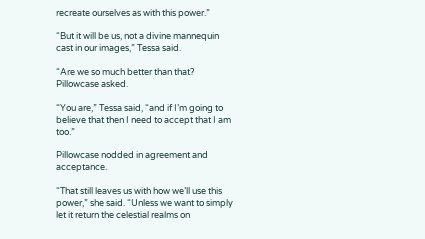recreate ourselves as with this power.”

“But it will be us, not a divine mannequin cast in our images,” Tessa said.

“Are we so much better than that? Pillowcase asked.

“You are,” Tessa said, “and if I’m going to believe that then I need to accept that I am too.”

Pillowcase nodded in agreement and acceptance.

“That still leaves us with how we’ll use this power,” she said. “Unless we want to simply let it return the celestial realms on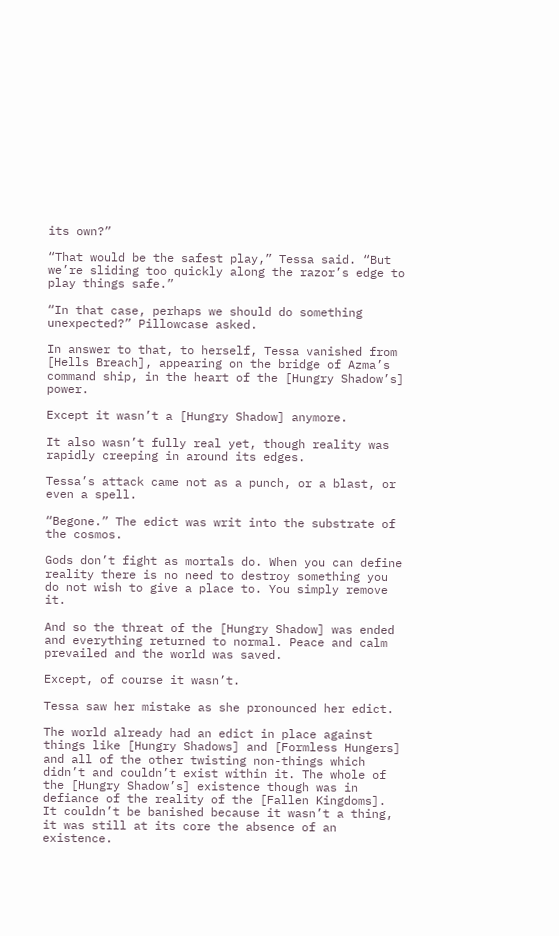its own?”

“That would be the safest play,” Tessa said. “But we’re sliding too quickly along the razor’s edge to play things safe.”

“In that case, perhaps we should do something unexpected?” Pillowcase asked.

In answer to that, to herself, Tessa vanished from [Hells Breach], appearing on the bridge of Azma’s command ship, in the heart of the [Hungry Shadow’s] power.

Except it wasn’t a [Hungry Shadow] anymore.

It also wasn’t fully real yet, though reality was rapidly creeping in around its edges.

Tessa’s attack came not as a punch, or a blast, or even a spell.

“Begone.” The edict was writ into the substrate of the cosmos.

Gods don’t fight as mortals do. When you can define reality there is no need to destroy something you do not wish to give a place to. You simply remove it.

And so the threat of the [Hungry Shadow] was ended and everything returned to normal. Peace and calm prevailed and the world was saved.

Except, of course it wasn’t.

Tessa saw her mistake as she pronounced her edict.

The world already had an edict in place against things like [Hungry Shadows] and [Formless Hungers] and all of the other twisting non-things which didn’t and couldn’t exist within it. The whole of the [Hungry Shadow’s] existence though was in defiance of the reality of the [Fallen Kingdoms]. It couldn’t be banished because it wasn’t a thing, it was still at its core the absence of an existence.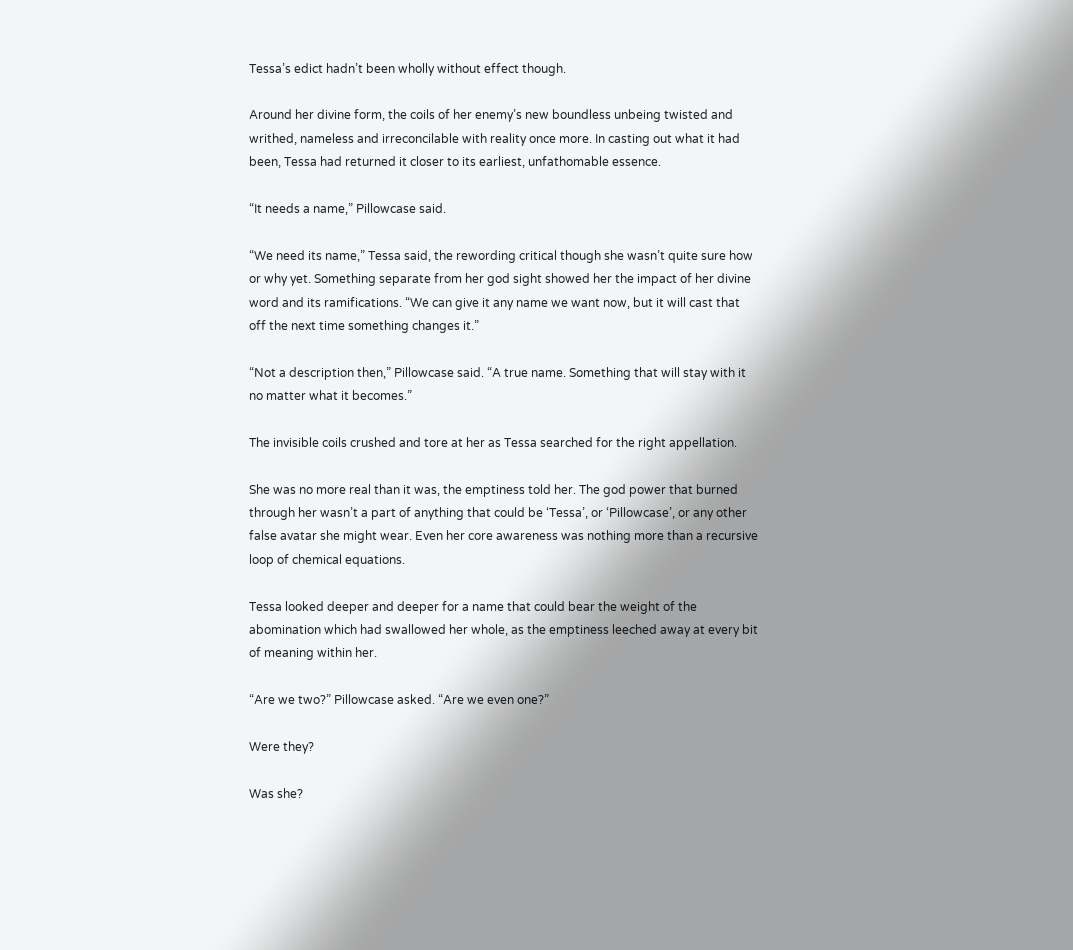Tessa’s edict hadn’t been wholly without effect though.

Around her divine form, the coils of her enemy’s new boundless unbeing twisted and writhed, nameless and irreconcilable with reality once more. In casting out what it had been, Tessa had returned it closer to its earliest, unfathomable essence.

“It needs a name,” Pillowcase said.

“We need its name,” Tessa said, the rewording critical though she wasn’t quite sure how or why yet. Something separate from her god sight showed her the impact of her divine word and its ramifications. “We can give it any name we want now, but it will cast that off the next time something changes it.”

“Not a description then,” Pillowcase said. “A true name. Something that will stay with it no matter what it becomes.”

The invisible coils crushed and tore at her as Tessa searched for the right appellation.

She was no more real than it was, the emptiness told her. The god power that burned through her wasn’t a part of anything that could be ‘Tessa’, or ‘Pillowcase’, or any other false avatar she might wear. Even her core awareness was nothing more than a recursive loop of chemical equations.

Tessa looked deeper and deeper for a name that could bear the weight of the abomination which had swallowed her whole, as the emptiness leeched away at every bit of meaning within her.

“Are we two?” Pillowcase asked. “Are we even one?”

Were they?

Was she?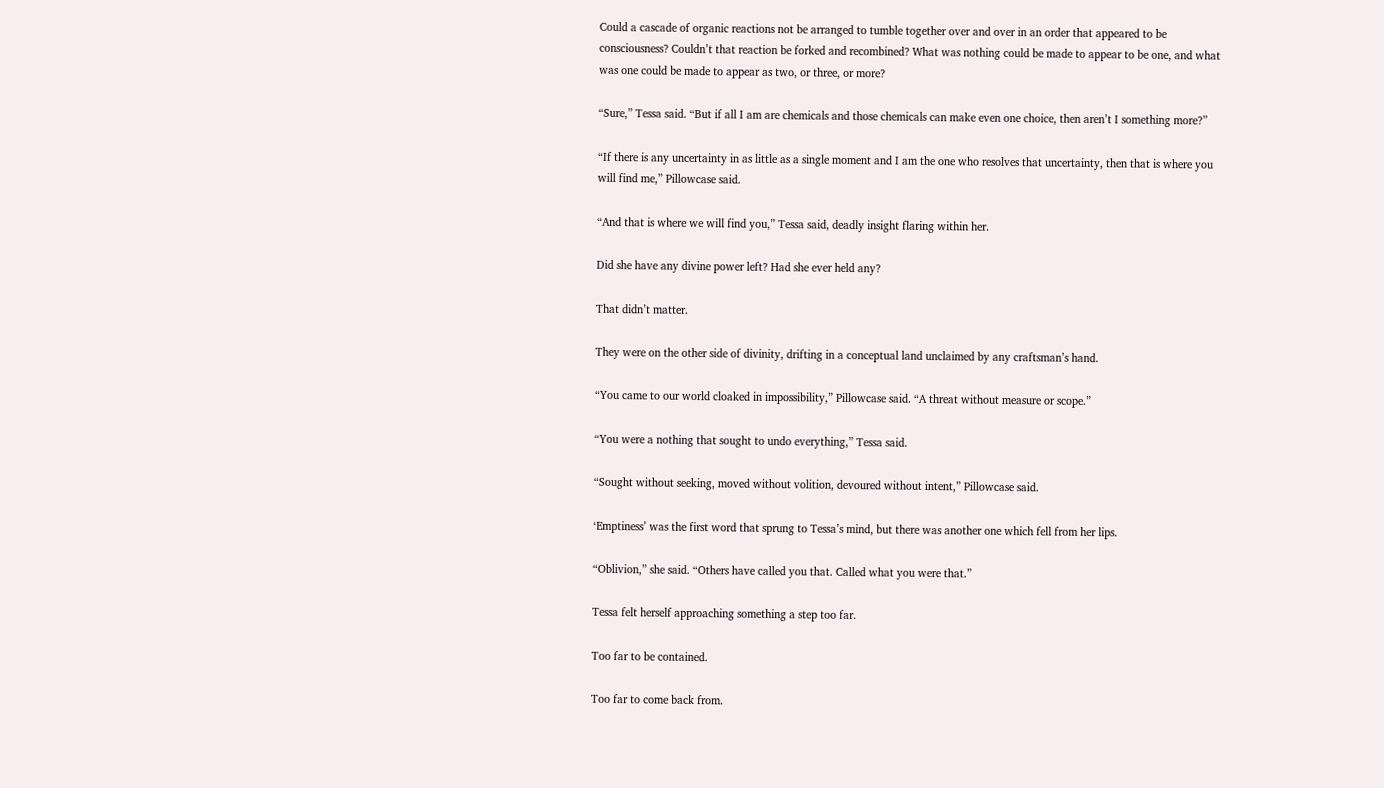Could a cascade of organic reactions not be arranged to tumble together over and over in an order that appeared to be consciousness? Couldn’t that reaction be forked and recombined? What was nothing could be made to appear to be one, and what was one could be made to appear as two, or three, or more?

“Sure,” Tessa said. “But if all I am are chemicals and those chemicals can make even one choice, then aren’t I something more?”

“If there is any uncertainty in as little as a single moment and I am the one who resolves that uncertainty, then that is where you will find me,” Pillowcase said.

“And that is where we will find you,” Tessa said, deadly insight flaring within her.

Did she have any divine power left? Had she ever held any?

That didn’t matter.

They were on the other side of divinity, drifting in a conceptual land unclaimed by any craftsman’s hand.

“You came to our world cloaked in impossibility,” Pillowcase said. “A threat without measure or scope.”

“You were a nothing that sought to undo everything,” Tessa said.

“Sought without seeking, moved without volition, devoured without intent,” Pillowcase said.

‘Emptiness’ was the first word that sprung to Tessa’s mind, but there was another one which fell from her lips.

“Oblivion,” she said. “Others have called you that. Called what you were that.”

Tessa felt herself approaching something a step too far.

Too far to be contained.

Too far to come back from.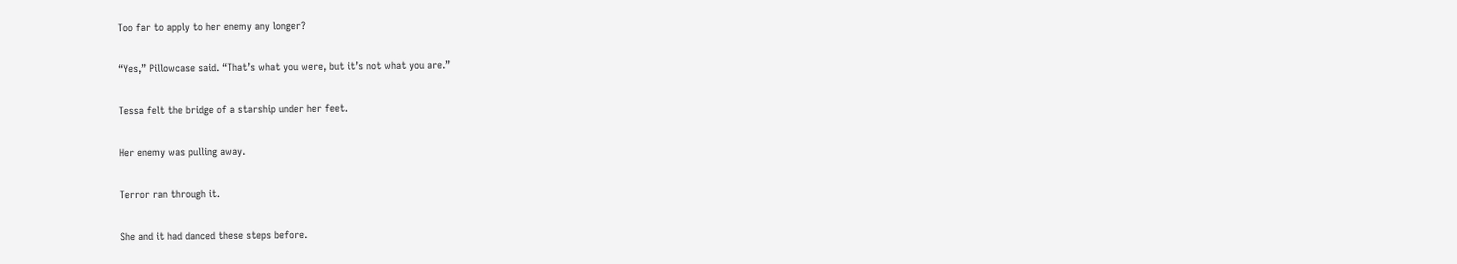Too far to apply to her enemy any longer?

“Yes,” Pillowcase said. “That’s what you were, but it’s not what you are.”

Tessa felt the bridge of a starship under her feet.

Her enemy was pulling away.

Terror ran through it.

She and it had danced these steps before.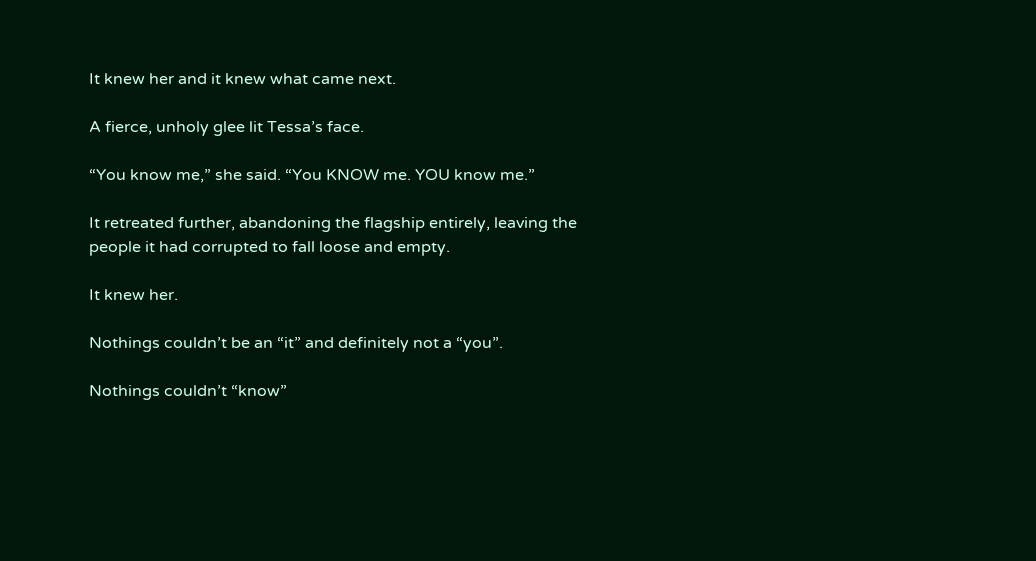It knew her and it knew what came next.

A fierce, unholy glee lit Tessa’s face.

“You know me,” she said. “You KNOW me. YOU know me.”

It retreated further, abandoning the flagship entirely, leaving the people it had corrupted to fall loose and empty.

It knew her.

Nothings couldn’t be an “it” and definitely not a “you”.

Nothings couldn’t “know”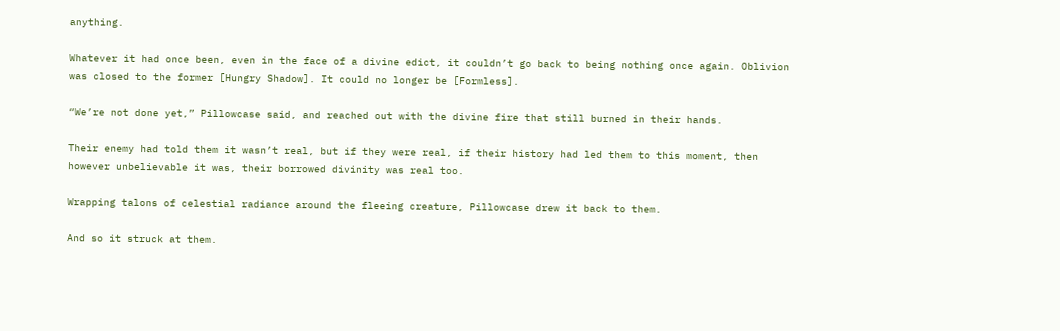anything.

Whatever it had once been, even in the face of a divine edict, it couldn’t go back to being nothing once again. Oblivion was closed to the former [Hungry Shadow]. It could no longer be [Formless].

“We’re not done yet,” Pillowcase said, and reached out with the divine fire that still burned in their hands.

Their enemy had told them it wasn’t real, but if they were real, if their history had led them to this moment, then however unbelievable it was, their borrowed divinity was real too.

Wrapping talons of celestial radiance around the fleeing creature, Pillowcase drew it back to them.

And so it struck at them.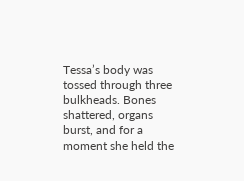Tessa’s body was tossed through three bulkheads. Bones shattered, organs burst, and for a moment she held the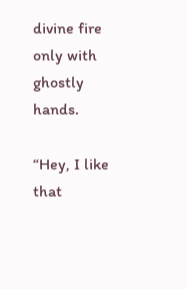divine fire only with ghostly hands.

“Hey, I like that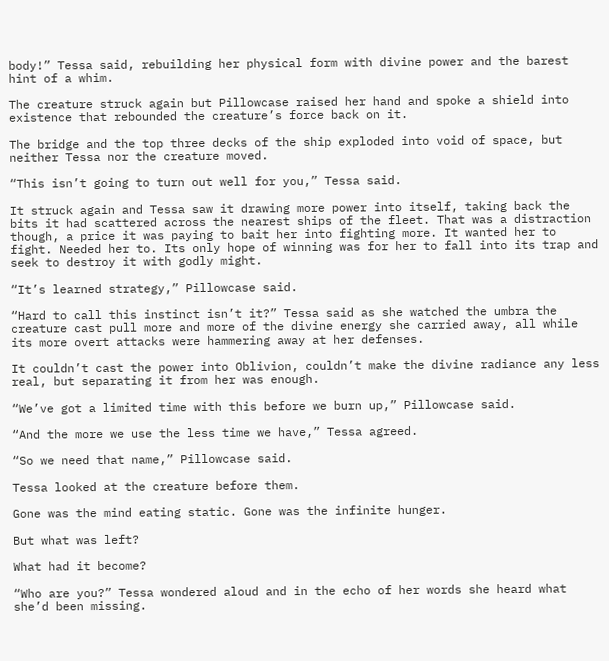body!” Tessa said, rebuilding her physical form with divine power and the barest hint of a whim.

The creature struck again but Pillowcase raised her hand and spoke a shield into existence that rebounded the creature’s force back on it.

The bridge and the top three decks of the ship exploded into void of space, but neither Tessa nor the creature moved.

“This isn’t going to turn out well for you,” Tessa said.

It struck again and Tessa saw it drawing more power into itself, taking back the bits it had scattered across the nearest ships of the fleet. That was a distraction though, a price it was paying to bait her into fighting more. It wanted her to fight. Needed her to. Its only hope of winning was for her to fall into its trap and seek to destroy it with godly might.

“It’s learned strategy,” Pillowcase said.

“Hard to call this instinct isn’t it?” Tessa said as she watched the umbra the creature cast pull more and more of the divine energy she carried away, all while its more overt attacks were hammering away at her defenses.

It couldn’t cast the power into Oblivion, couldn’t make the divine radiance any less real, but separating it from her was enough.

“We’ve got a limited time with this before we burn up,” Pillowcase said.

“And the more we use the less time we have,” Tessa agreed.

“So we need that name,” Pillowcase said.

Tessa looked at the creature before them.

Gone was the mind eating static. Gone was the infinite hunger.

But what was left?

What had it become?

“Who are you?” Tessa wondered aloud and in the echo of her words she heard what she’d been missing.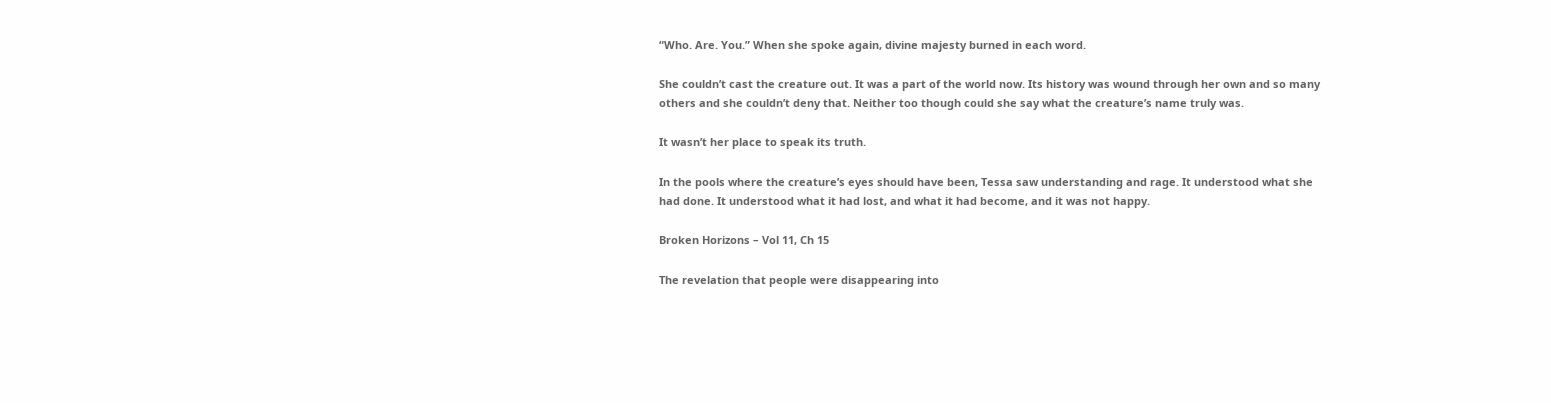“Who. Are. You.” When she spoke again, divine majesty burned in each word.

She couldn’t cast the creature out. It was a part of the world now. Its history was wound through her own and so many others and she couldn’t deny that. Neither too though could she say what the creature’s name truly was.

It wasn’t her place to speak its truth.

In the pools where the creature’s eyes should have been, Tessa saw understanding and rage. It understood what she had done. It understood what it had lost, and what it had become, and it was not happy.

Broken Horizons – Vol 11, Ch 15

The revelation that people were disappearing into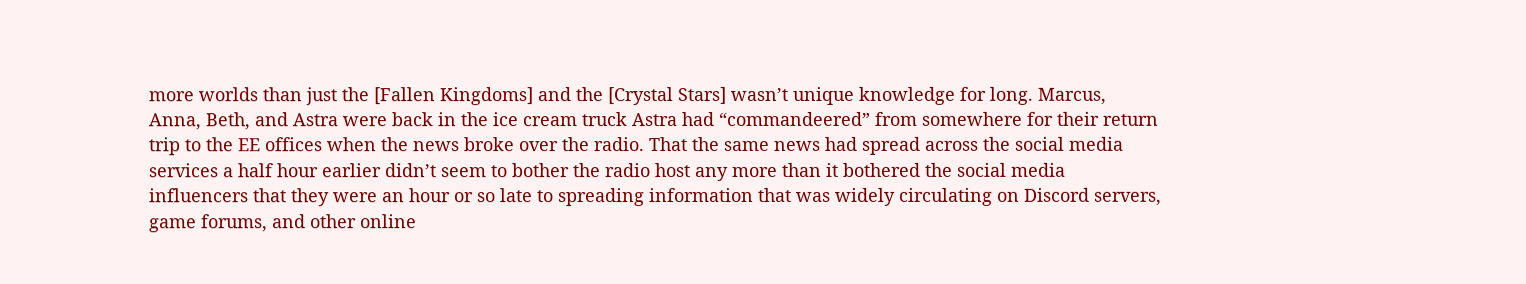more worlds than just the [Fallen Kingdoms] and the [Crystal Stars] wasn’t unique knowledge for long. Marcus, Anna, Beth, and Astra were back in the ice cream truck Astra had “commandeered” from somewhere for their return trip to the EE offices when the news broke over the radio. That the same news had spread across the social media services a half hour earlier didn’t seem to bother the radio host any more than it bothered the social media influencers that they were an hour or so late to spreading information that was widely circulating on Discord servers, game forums, and other online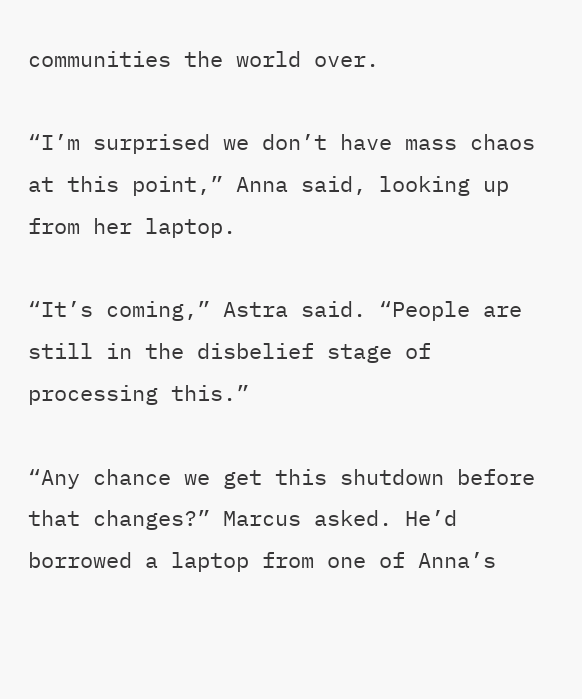communities the world over.

“I’m surprised we don’t have mass chaos at this point,” Anna said, looking up from her laptop.

“It’s coming,” Astra said. “People are still in the disbelief stage of processing this.”

“Any chance we get this shutdown before that changes?” Marcus asked. He’d borrowed a laptop from one of Anna’s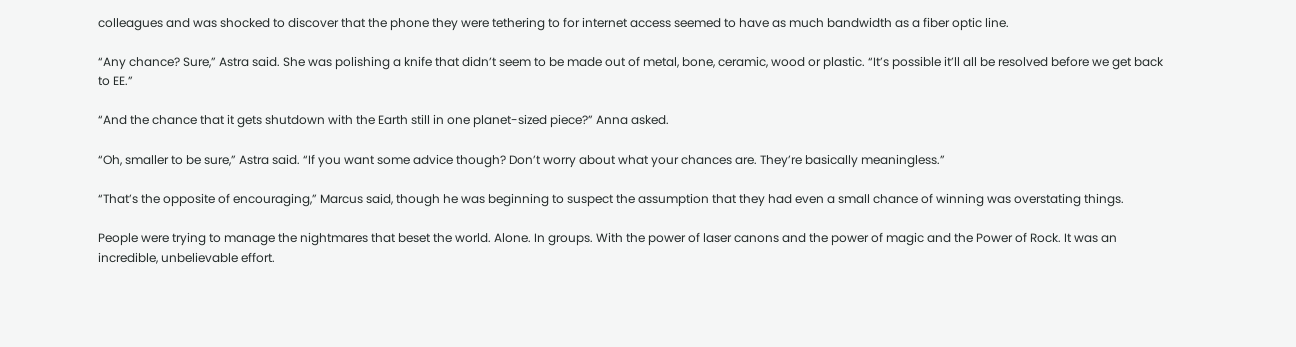colleagues and was shocked to discover that the phone they were tethering to for internet access seemed to have as much bandwidth as a fiber optic line.

“Any chance? Sure,” Astra said. She was polishing a knife that didn’t seem to be made out of metal, bone, ceramic, wood or plastic. “It’s possible it’ll all be resolved before we get back to EE.”

“And the chance that it gets shutdown with the Earth still in one planet-sized piece?” Anna asked.

“Oh, smaller to be sure,” Astra said. “If you want some advice though? Don’t worry about what your chances are. They’re basically meaningless.”

“That’s the opposite of encouraging,” Marcus said, though he was beginning to suspect the assumption that they had even a small chance of winning was overstating things.

People were trying to manage the nightmares that beset the world. Alone. In groups. With the power of laser canons and the power of magic and the Power of Rock. It was an incredible, unbelievable effort.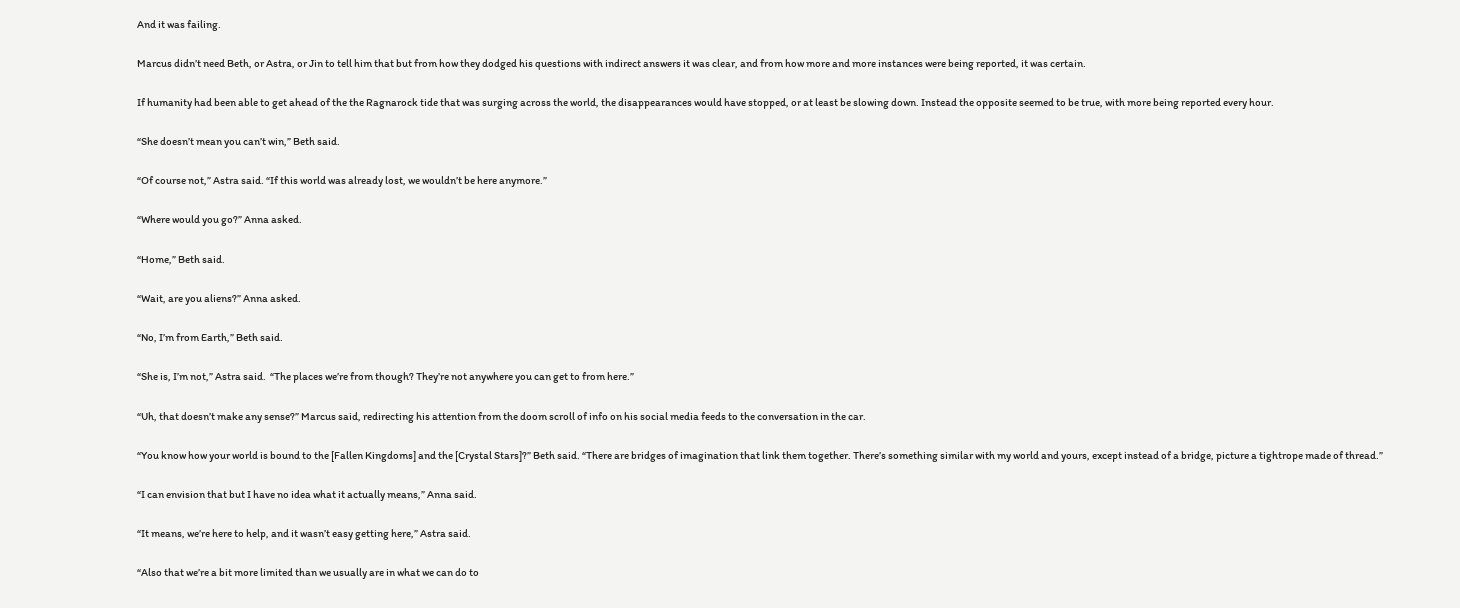And it was failing.

Marcus didn’t need Beth, or Astra, or Jin to tell him that but from how they dodged his questions with indirect answers it was clear, and from how more and more instances were being reported, it was certain.

If humanity had been able to get ahead of the the Ragnarock tide that was surging across the world, the disappearances would have stopped, or at least be slowing down. Instead the opposite seemed to be true, with more being reported every hour.

“She doesn’t mean you can’t win,” Beth said.

“Of course not,” Astra said. “If this world was already lost, we wouldn’t be here anymore.”

“Where would you go?” Anna asked.

“Home,” Beth said.

“Wait, are you aliens?” Anna asked.

“No, I’m from Earth,” Beth said.

“She is, I’m not,” Astra said.  “The places we’re from though? They’re not anywhere you can get to from here.”

“Uh, that doesn’t make any sense?” Marcus said, redirecting his attention from the doom scroll of info on his social media feeds to the conversation in the car.

“You know how your world is bound to the [Fallen Kingdoms] and the [Crystal Stars]?” Beth said. “There are bridges of imagination that link them together. There’s something similar with my world and yours, except instead of a bridge, picture a tightrope made of thread.”

“I can envision that but I have no idea what it actually means,” Anna said.

“It means, we’re here to help, and it wasn’t easy getting here,” Astra said.

“Also that we’re a bit more limited than we usually are in what we can do to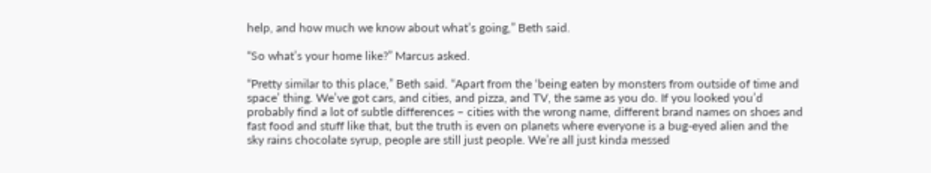help, and how much we know about what’s going,” Beth said.

“So what’s your home like?” Marcus asked.

“Pretty similar to this place,” Beth said. “Apart from the ‘being eaten by monsters from outside of time and space’ thing. We’ve got cars, and cities, and pizza, and TV, the same as you do. If you looked you’d probably find a lot of subtle differences – cities with the wrong name, different brand names on shoes and fast food and stuff like that, but the truth is even on planets where everyone is a bug-eyed alien and the sky rains chocolate syrup, people are still just people. We’re all just kinda messed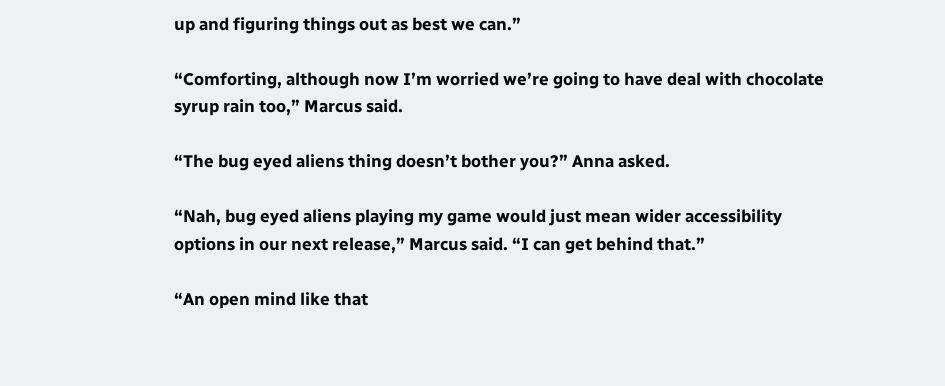up and figuring things out as best we can.”

“Comforting, although now I’m worried we’re going to have deal with chocolate syrup rain too,” Marcus said.

“The bug eyed aliens thing doesn’t bother you?” Anna asked.

“Nah, bug eyed aliens playing my game would just mean wider accessibility options in our next release,” Marcus said. “I can get behind that.”

“An open mind like that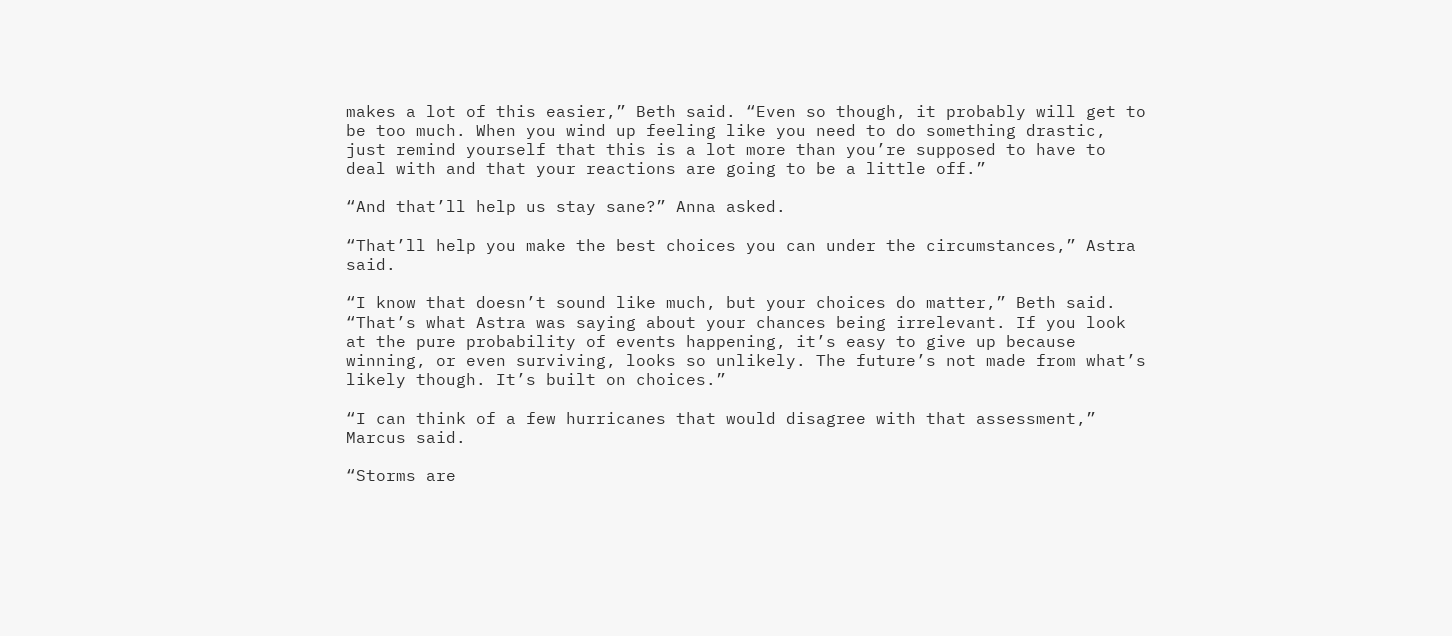makes a lot of this easier,” Beth said. “Even so though, it probably will get to be too much. When you wind up feeling like you need to do something drastic, just remind yourself that this is a lot more than you’re supposed to have to deal with and that your reactions are going to be a little off.”

“And that’ll help us stay sane?” Anna asked.

“That’ll help you make the best choices you can under the circumstances,” Astra said.

“I know that doesn’t sound like much, but your choices do matter,” Beth said. “That’s what Astra was saying about your chances being irrelevant. If you look at the pure probability of events happening, it’s easy to give up because winning, or even surviving, looks so unlikely. The future’s not made from what’s likely though. It’s built on choices.”

“I can think of a few hurricanes that would disagree with that assessment,” Marcus said.

“Storms are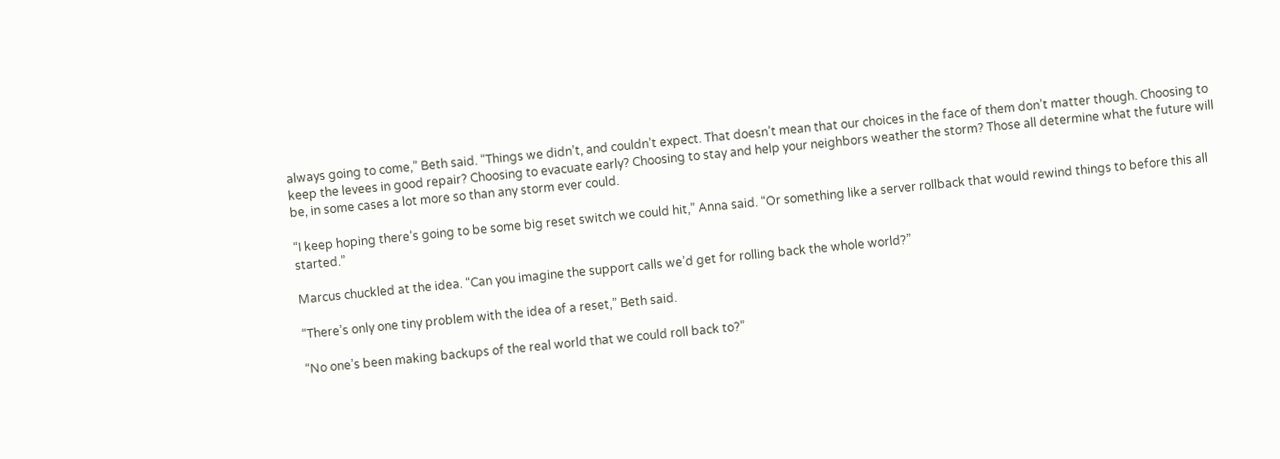always going to come,” Beth said. “Things we didn’t, and couldn’t expect. That doesn’t mean that our choices in the face of them don’t matter though. Choosing to keep the levees in good repair? Choosing to evacuate early? Choosing to stay and help your neighbors weather the storm? Those all determine what the future will be, in some cases a lot more so than any storm ever could.

“I keep hoping there’s going to be some big reset switch we could hit,” Anna said. “Or something like a server rollback that would rewind things to before this all started.”

Marcus chuckled at the idea. “Can you imagine the support calls we’d get for rolling back the whole world?”

“There’s only one tiny problem with the idea of a reset,” Beth said.

“No one’s been making backups of the real world that we could roll back to?”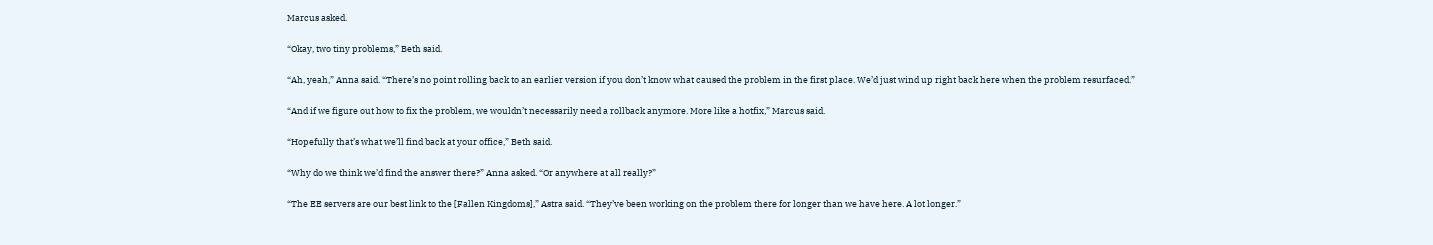Marcus asked.

“Okay, two tiny problems,” Beth said.

“Ah, yeah,” Anna said. “There’s no point rolling back to an earlier version if you don’t know what caused the problem in the first place. We’d just wind up right back here when the problem resurfaced.”

“And if we figure out how to fix the problem, we wouldn’t necessarily need a rollback anymore. More like a hotfix,” Marcus said.

“Hopefully that’s what we’ll find back at your office,” Beth said.

“Why do we think we’d find the answer there?” Anna asked. “Or anywhere at all really?”

“The EE servers are our best link to the [Fallen Kingdoms],” Astra said. “They’ve been working on the problem there for longer than we have here. A lot longer.”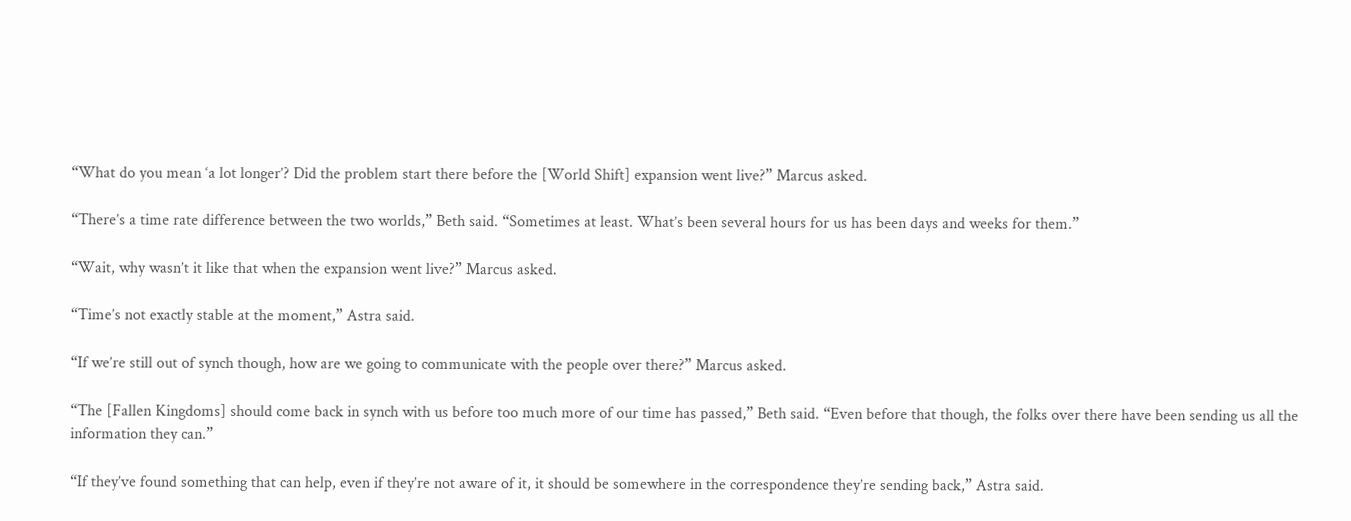“What do you mean ‘a lot longer’? Did the problem start there before the [World Shift] expansion went live?” Marcus asked.

“There’s a time rate difference between the two worlds,” Beth said. “Sometimes at least. What’s been several hours for us has been days and weeks for them.”

“Wait, why wasn’t it like that when the expansion went live?” Marcus asked.

“Time’s not exactly stable at the moment,” Astra said.

“If we’re still out of synch though, how are we going to communicate with the people over there?” Marcus asked.

“The [Fallen Kingdoms] should come back in synch with us before too much more of our time has passed,” Beth said. “Even before that though, the folks over there have been sending us all the information they can.”

“If they’ve found something that can help, even if they’re not aware of it, it should be somewhere in the correspondence they’re sending back,” Astra said.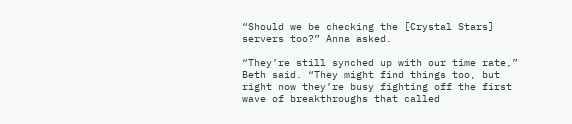“Should we be checking the [Crystal Stars] servers too?” Anna asked.

“They’re still synched up with our time rate,” Beth said. “They might find things too, but right now they’re busy fighting off the first wave of breakthroughs that called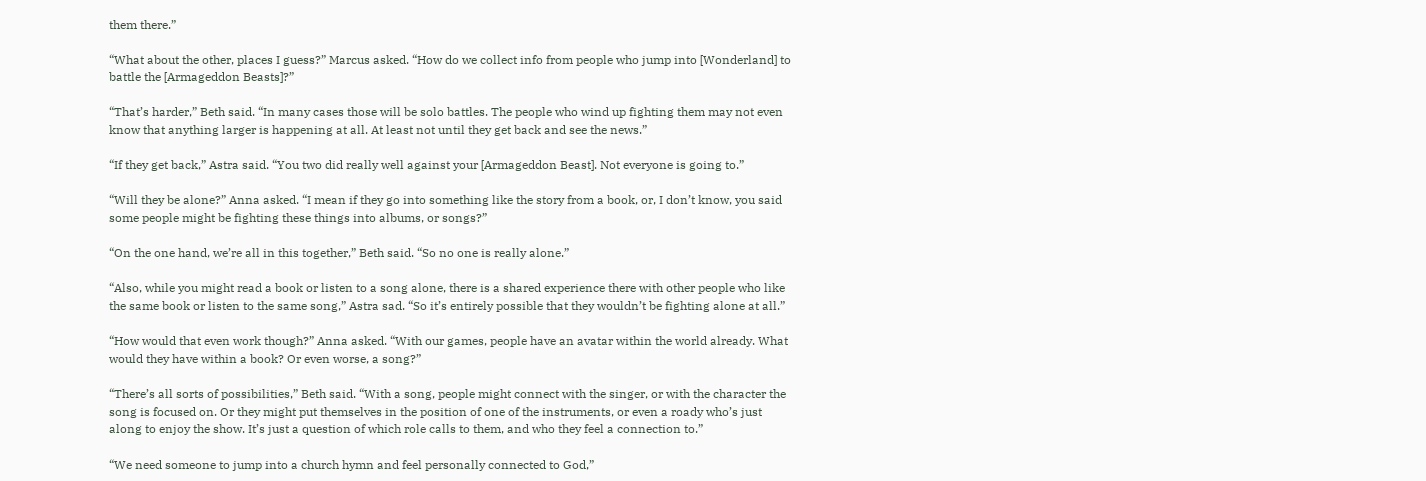them there.”

“What about the other, places I guess?” Marcus asked. “How do we collect info from people who jump into [Wonderland] to battle the [Armageddon Beasts]?”

“That’s harder,” Beth said. “In many cases those will be solo battles. The people who wind up fighting them may not even know that anything larger is happening at all. At least not until they get back and see the news.”

“If they get back,” Astra said. “You two did really well against your [Armageddon Beast]. Not everyone is going to.”

“Will they be alone?” Anna asked. “I mean if they go into something like the story from a book, or, I don’t know, you said some people might be fighting these things into albums, or songs?”

“On the one hand, we’re all in this together,” Beth said. “So no one is really alone.”

“Also, while you might read a book or listen to a song alone, there is a shared experience there with other people who like the same book or listen to the same song,” Astra sad. “So it’s entirely possible that they wouldn’t be fighting alone at all.”

“How would that even work though?” Anna asked. “With our games, people have an avatar within the world already. What would they have within a book? Or even worse, a song?”

“There’s all sorts of possibilities,” Beth said. “With a song, people might connect with the singer, or with the character the song is focused on. Or they might put themselves in the position of one of the instruments, or even a roady who’s just along to enjoy the show. It’s just a question of which role calls to them, and who they feel a connection to.”

“We need someone to jump into a church hymn and feel personally connected to God,”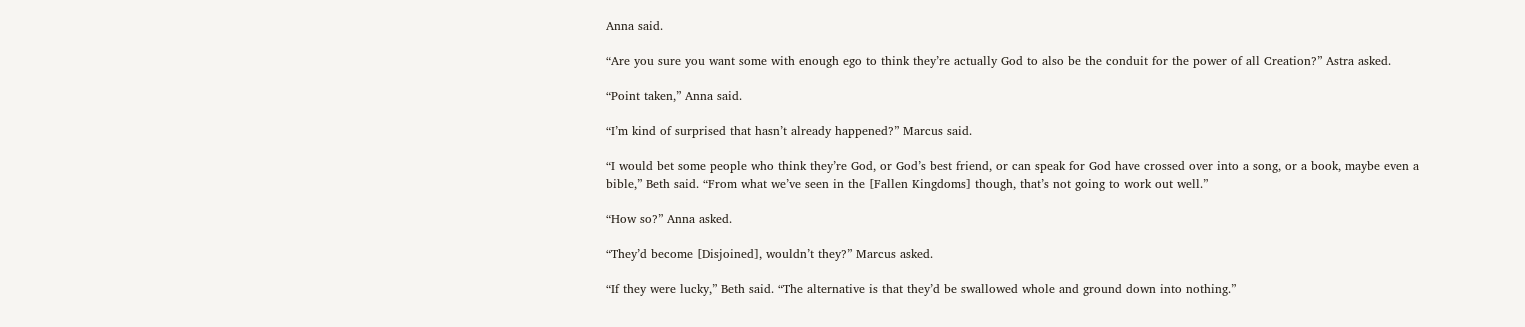Anna said.

“Are you sure you want some with enough ego to think they’re actually God to also be the conduit for the power of all Creation?” Astra asked.

“Point taken,” Anna said.

“I’m kind of surprised that hasn’t already happened?” Marcus said.

“I would bet some people who think they’re God, or God’s best friend, or can speak for God have crossed over into a song, or a book, maybe even a bible,” Beth said. “From what we’ve seen in the [Fallen Kingdoms] though, that’s not going to work out well.”

“How so?” Anna asked.

“They’d become [Disjoined], wouldn’t they?” Marcus asked.

“If they were lucky,” Beth said. “The alternative is that they’d be swallowed whole and ground down into nothing.”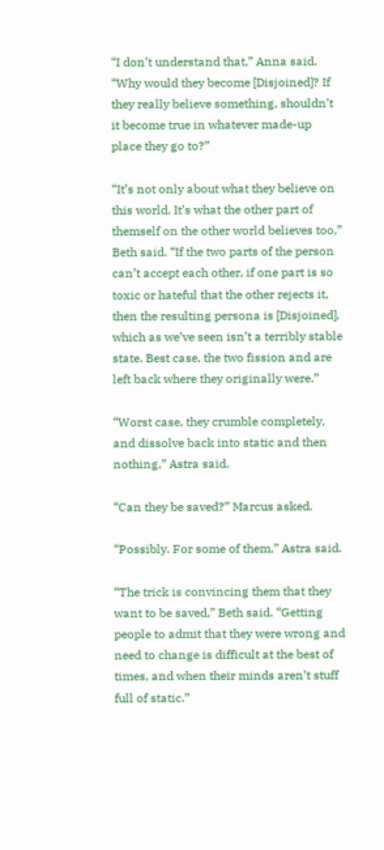“I don’t understand that,” Anna said. “Why would they become [Disjoined]? If they really believe something, shouldn’t it become true in whatever made-up place they go to?”

“It’s not only about what they believe on this world. It’s what the other part of themself on the other world believes too,” Beth said. “If the two parts of the person can’t accept each other, if one part is so toxic or hateful that the other rejects it, then the resulting persona is [Disjoined], which as we’ve seen isn’t a terribly stable state. Best case, the two fission and are left back where they originally were.”

“Worst case, they crumble completely, and dissolve back into static and then nothing,” Astra said.

“Can they be saved?” Marcus asked.

“Possibly. For some of them,” Astra said.

“The trick is convincing them that they want to be saved,” Beth said. “Getting people to admit that they were wrong and need to change is difficult at the best of times, and when their minds aren’t stuff full of static.”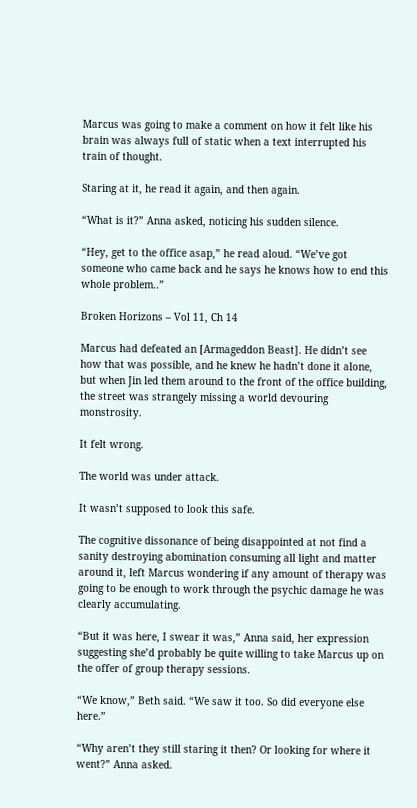Marcus was going to make a comment on how it felt like his brain was always full of static when a text interrupted his train of thought.

Staring at it, he read it again, and then again.

“What is it?” Anna asked, noticing his sudden silence.

“Hey, get to the office asap,” he read aloud. “We’ve got someone who came back and he says he knows how to end this whole problem..”

Broken Horizons – Vol 11, Ch 14

Marcus had defeated an [Armageddon Beast]. He didn’t see how that was possible, and he knew he hadn’t done it alone, but when Jin led them around to the front of the office building, the street was strangely missing a world devouring monstrosity.

It felt wrong.

The world was under attack.

It wasn’t supposed to look this safe.

The cognitive dissonance of being disappointed at not find a sanity destroying abomination consuming all light and matter around it, left Marcus wondering if any amount of therapy was going to be enough to work through the psychic damage he was clearly accumulating.

“But it was here, I swear it was,” Anna said, her expression suggesting she’d probably be quite willing to take Marcus up on the offer of group therapy sessions.

“We know,” Beth said. “We saw it too. So did everyone else here.”

“Why aren’t they still staring it then? Or looking for where it went?” Anna asked.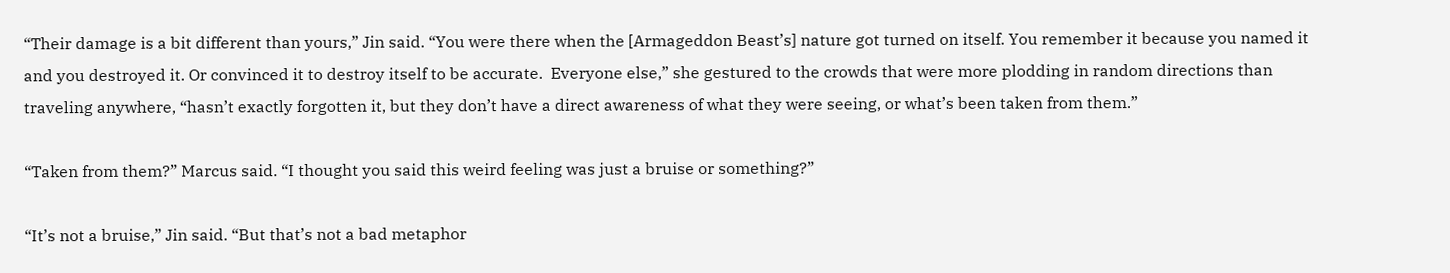“Their damage is a bit different than yours,” Jin said. “You were there when the [Armageddon Beast’s] nature got turned on itself. You remember it because you named it and you destroyed it. Or convinced it to destroy itself to be accurate.  Everyone else,” she gestured to the crowds that were more plodding in random directions than traveling anywhere, “hasn’t exactly forgotten it, but they don’t have a direct awareness of what they were seeing, or what’s been taken from them.”

“Taken from them?” Marcus said. “I thought you said this weird feeling was just a bruise or something?”

“It’s not a bruise,” Jin said. “But that’s not a bad metaphor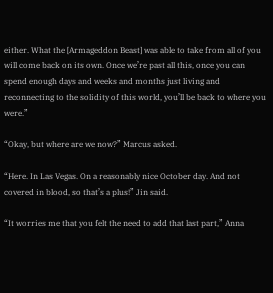either. What the [Armageddon Beast] was able to take from all of you will come back on its own. Once we’re past all this, once you can spend enough days and weeks and months just living and reconnecting to the solidity of this world, you’ll be back to where you were.”

“Okay, but where are we now?” Marcus asked.

“Here. In Las Vegas. On a reasonably nice October day. And not covered in blood, so that’s a plus!” Jin said.

“It worries me that you felt the need to add that last part,” Anna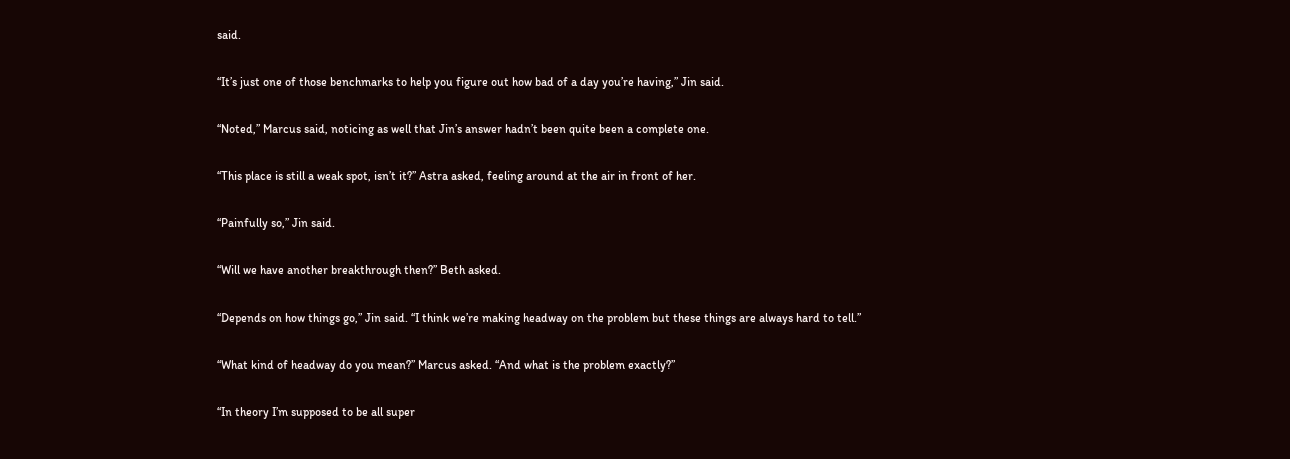said.

“It’s just one of those benchmarks to help you figure out how bad of a day you’re having,” Jin said.

“Noted,” Marcus said, noticing as well that Jin’s answer hadn’t been quite been a complete one.

“This place is still a weak spot, isn’t it?” Astra asked, feeling around at the air in front of her.

“Painfully so,” Jin said.

“Will we have another breakthrough then?” Beth asked.

“Depends on how things go,” Jin said. “I think we’re making headway on the problem but these things are always hard to tell.”

“What kind of headway do you mean?” Marcus asked. “And what is the problem exactly?”

“In theory I’m supposed to be all super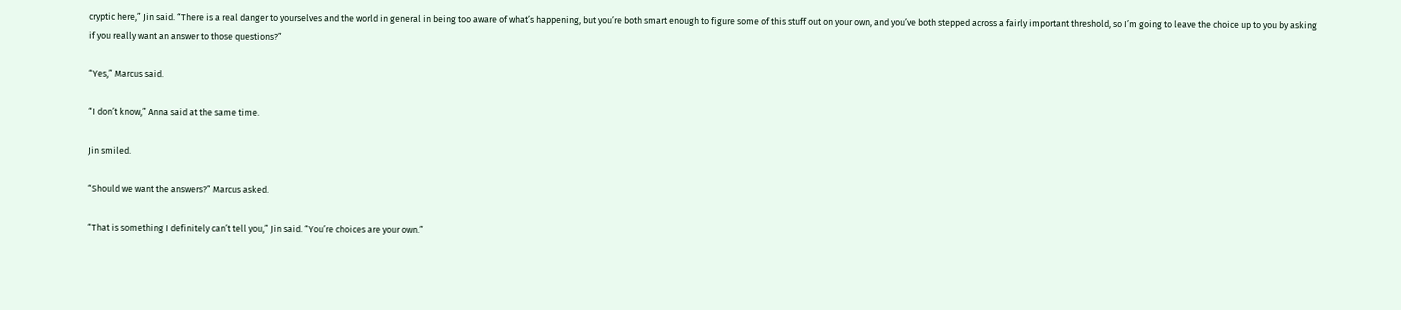cryptic here,” Jin said. “There is a real danger to yourselves and the world in general in being too aware of what’s happening, but you’re both smart enough to figure some of this stuff out on your own, and you’ve both stepped across a fairly important threshold, so I’m going to leave the choice up to you by asking if you really want an answer to those questions?”

“Yes,” Marcus said.

“I don’t know,” Anna said at the same time.

Jin smiled.

“Should we want the answers?” Marcus asked.

“That is something I definitely can’t tell you,” Jin said. “You’re choices are your own.”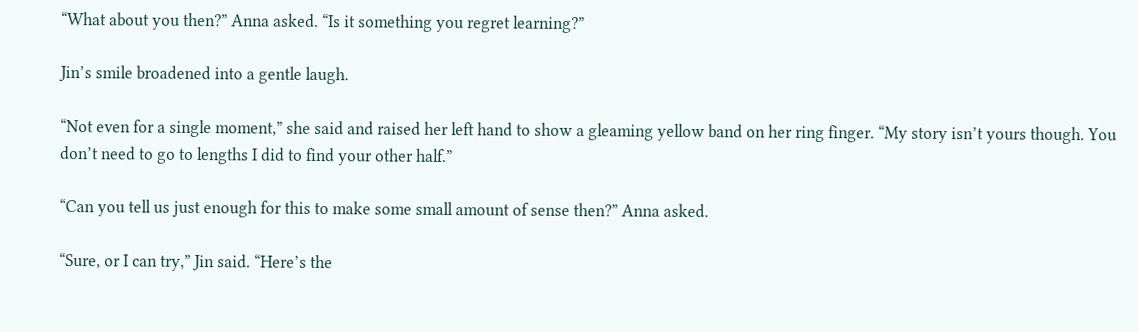“What about you then?” Anna asked. “Is it something you regret learning?”

Jin’s smile broadened into a gentle laugh.

“Not even for a single moment,” she said and raised her left hand to show a gleaming yellow band on her ring finger. “My story isn’t yours though. You don’t need to go to lengths I did to find your other half.”

“Can you tell us just enough for this to make some small amount of sense then?” Anna asked.

“Sure, or I can try,” Jin said. “Here’s the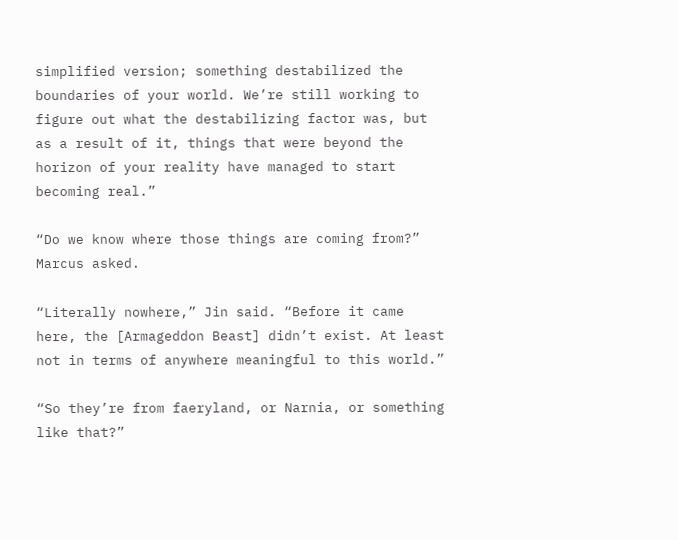simplified version; something destabilized the boundaries of your world. We’re still working to figure out what the destabilizing factor was, but as a result of it, things that were beyond the horizon of your reality have managed to start becoming real.”

“Do we know where those things are coming from?” Marcus asked.

“Literally nowhere,” Jin said. “Before it came here, the [Armageddon Beast] didn’t exist. At least not in terms of anywhere meaningful to this world.”

“So they’re from faeryland, or Narnia, or something like that?”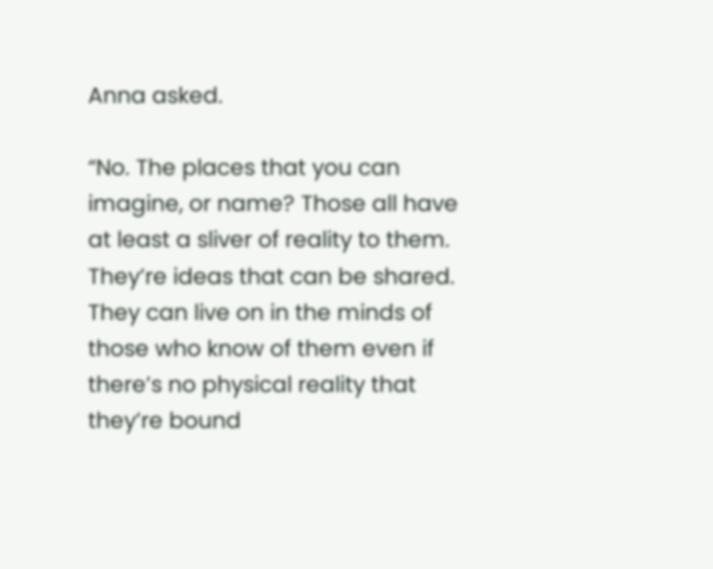Anna asked.

“No. The places that you can imagine, or name? Those all have at least a sliver of reality to them. They’re ideas that can be shared. They can live on in the minds of those who know of them even if there’s no physical reality that they’re bound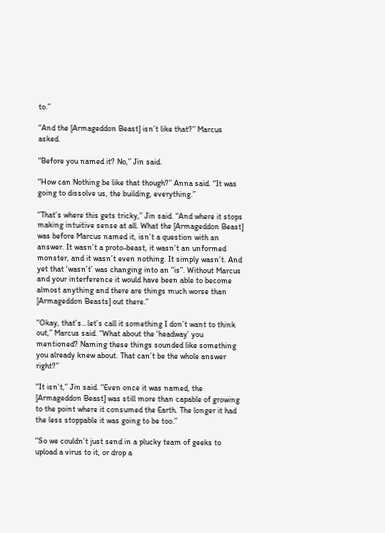to.”

“And the [Armageddon Beast] isn’t like that?” Marcus asked.

“Before you named it? No,” Jin said.

“How can Nothing be like that though?” Anna said. “It was going to dissolve us, the building, everything.”

“That’s where this gets tricky,” Jin said. “And where it stops making intuitive sense at all. What the [Armageddon Beast] was before Marcus named it, isn’t a question with an answer. It wasn’t a proto-beast, it wasn’t an unformed monster, and it wasn’t even nothing. It simply wasn’t. And yet that ‘wasn’t’ was changing into an “is”. Without Marcus and your interference it would have been able to become almost anything and there are things much worse than [Armageddon Beasts] out there.”

“Okay, that’s…let’s call it something I don’t want to think out,” Marcus said. “What about the ‘headway’ you mentioned? Naming these things sounded like something you already knew about. That can’t be the whole answer right?”

“It isn’t,” Jin said. “Even once it was named, the [Armageddon Beast] was still more than capable of growing to the point where it consumed the Earth. The longer it had the less stoppable it was going to be too.”

“So we couldn’t just send in a plucky team of geeks to upload a virus to it, or drop a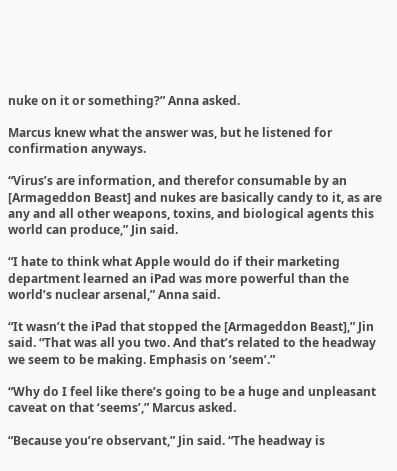nuke on it or something?” Anna asked.

Marcus knew what the answer was, but he listened for confirmation anyways.

“Virus’s are information, and therefor consumable by an [Armageddon Beast] and nukes are basically candy to it, as are any and all other weapons, toxins, and biological agents this world can produce,” Jin said.

“I hate to think what Apple would do if their marketing department learned an iPad was more powerful than the world’s nuclear arsenal,” Anna said.

“It wasn’t the iPad that stopped the [Armageddon Beast],” Jin said. “That was all you two. And that’s related to the headway we seem to be making. Emphasis on ‘seem’.”

“Why do I feel like there’s going to be a huge and unpleasant caveat on that ‘seems’,” Marcus asked.

“Because you’re observant,” Jin said. “The headway is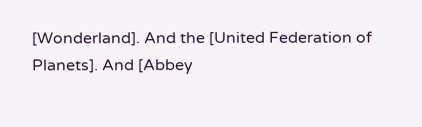[Wonderland]. And the [United Federation of Planets]. And [Abbey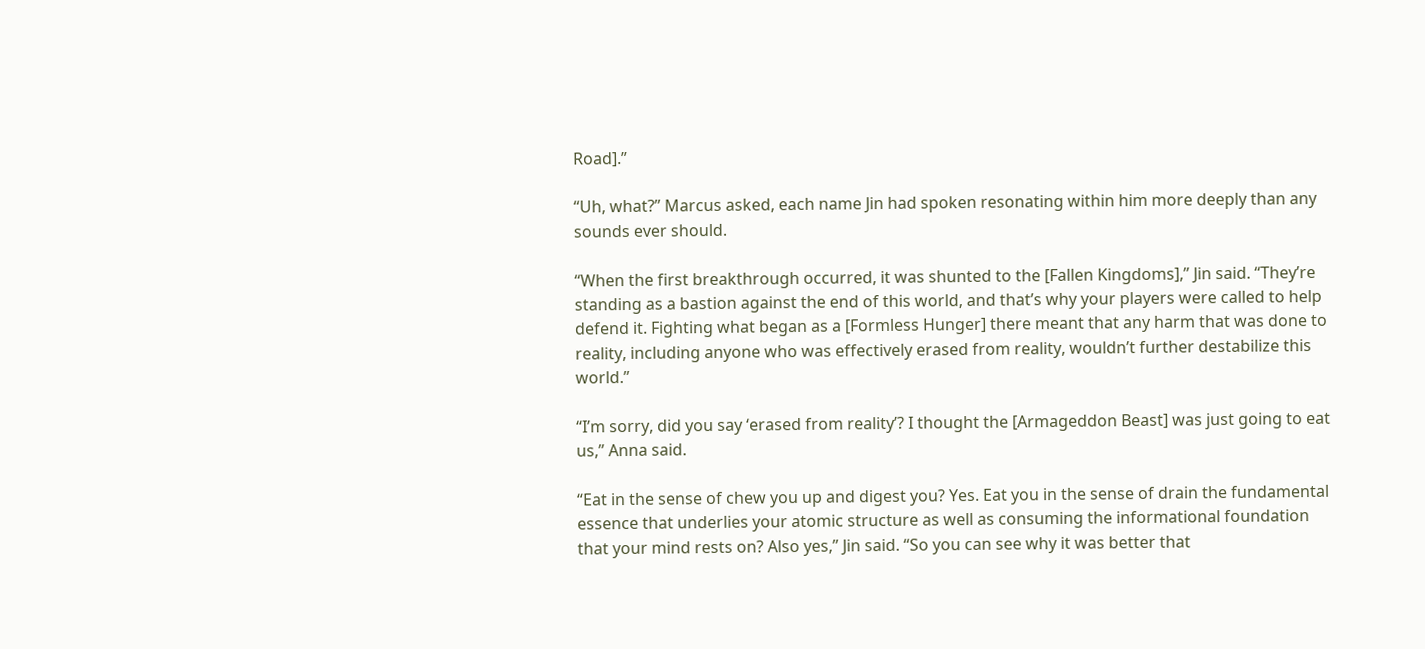Road].”

“Uh, what?” Marcus asked, each name Jin had spoken resonating within him more deeply than any sounds ever should.

“When the first breakthrough occurred, it was shunted to the [Fallen Kingdoms],” Jin said. “They’re standing as a bastion against the end of this world, and that’s why your players were called to help defend it. Fighting what began as a [Formless Hunger] there meant that any harm that was done to reality, including anyone who was effectively erased from reality, wouldn’t further destabilize this world.”

“I’m sorry, did you say ‘erased from reality’? I thought the [Armageddon Beast] was just going to eat us,” Anna said.

“Eat in the sense of chew you up and digest you? Yes. Eat you in the sense of drain the fundamental essence that underlies your atomic structure as well as consuming the informational foundation that your mind rests on? Also yes,” Jin said. “So you can see why it was better that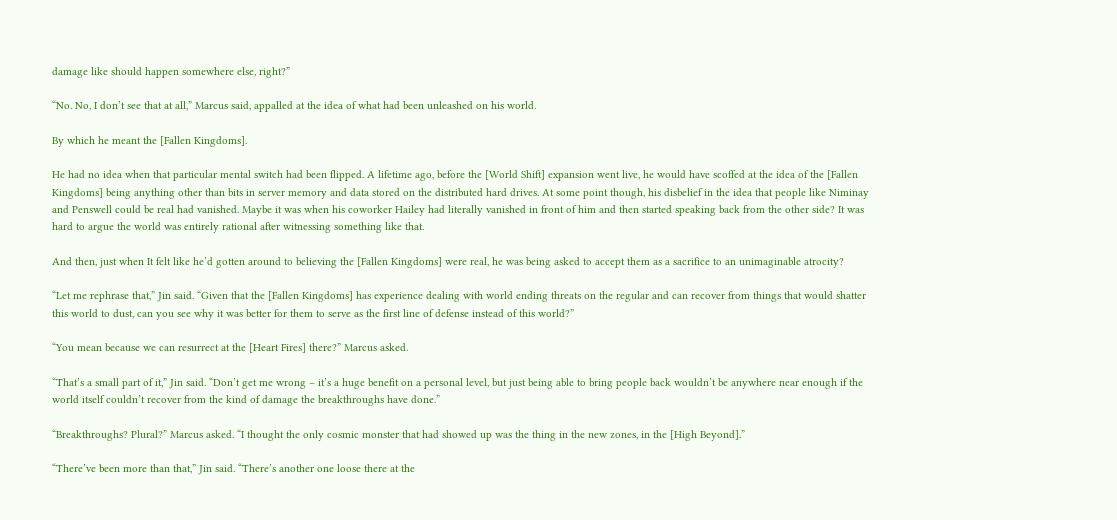damage like should happen somewhere else, right?”

“No. No, I don’t see that at all,” Marcus said, appalled at the idea of what had been unleashed on his world.

By which he meant the [Fallen Kingdoms].

He had no idea when that particular mental switch had been flipped. A lifetime ago, before the [World Shift] expansion went live, he would have scoffed at the idea of the [Fallen Kingdoms] being anything other than bits in server memory and data stored on the distributed hard drives. At some point though, his disbelief in the idea that people like Niminay and Penswell could be real had vanished. Maybe it was when his coworker Hailey had literally vanished in front of him and then started speaking back from the other side? It was hard to argue the world was entirely rational after witnessing something like that.

And then, just when It felt like he’d gotten around to believing the [Fallen Kingdoms] were real, he was being asked to accept them as a sacrifice to an unimaginable atrocity?

“Let me rephrase that,” Jin said. “Given that the [Fallen Kingdoms] has experience dealing with world ending threats on the regular and can recover from things that would shatter this world to dust, can you see why it was better for them to serve as the first line of defense instead of this world?”

“You mean because we can resurrect at the [Heart Fires] there?” Marcus asked.

“That’s a small part of it,” Jin said. “Don’t get me wrong – it’s a huge benefit on a personal level, but just being able to bring people back wouldn’t be anywhere near enough if the world itself couldn’t recover from the kind of damage the breakthroughs have done.”

“Breakthroughs? Plural?” Marcus asked. “I thought the only cosmic monster that had showed up was the thing in the new zones, in the [High Beyond].”

“There’ve been more than that,” Jin said. “There’s another one loose there at the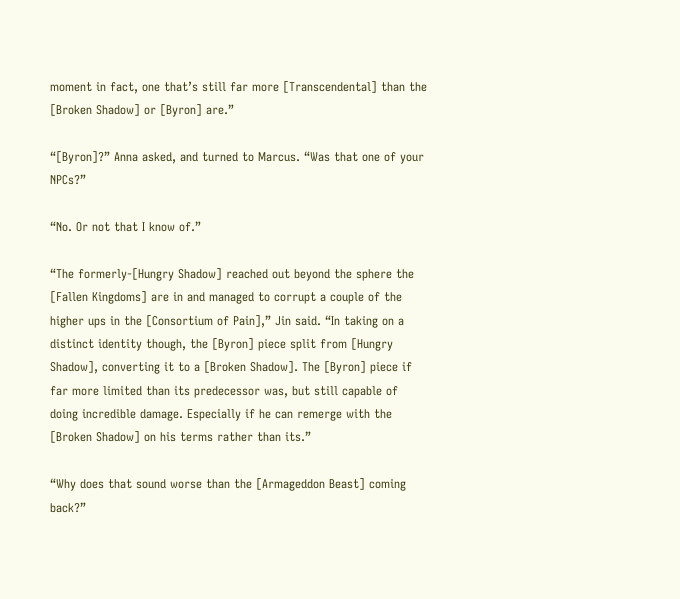moment in fact, one that’s still far more [Transcendental] than the [Broken Shadow] or [Byron] are.”

“[Byron]?” Anna asked, and turned to Marcus. “Was that one of your NPCs?”

“No. Or not that I know of.”

“The formerly-[Hungry Shadow] reached out beyond the sphere the [Fallen Kingdoms] are in and managed to corrupt a couple of the higher ups in the [Consortium of Pain],” Jin said. “In taking on a distinct identity though, the [Byron] piece split from [Hungry Shadow], converting it to a [Broken Shadow]. The [Byron] piece if far more limited than its predecessor was, but still capable of doing incredible damage. Especially if he can remerge with the [Broken Shadow] on his terms rather than its.”

“Why does that sound worse than the [Armageddon Beast] coming back?”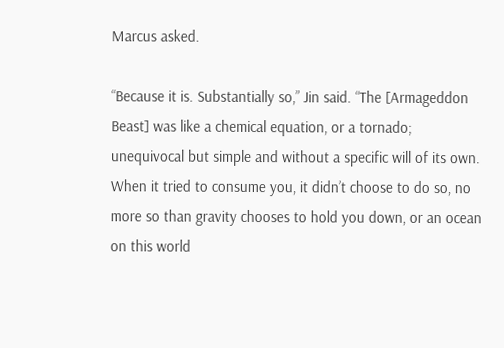Marcus asked.

“Because it is. Substantially so,” Jin said. “The [Armageddon Beast] was like a chemical equation, or a tornado; unequivocal but simple and without a specific will of its own. When it tried to consume you, it didn’t choose to do so, no more so than gravity chooses to hold you down, or an ocean on this world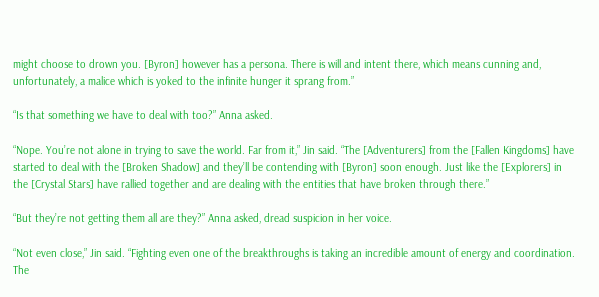might choose to drown you. [Byron] however has a persona. There is will and intent there, which means cunning and, unfortunately, a malice which is yoked to the infinite hunger it sprang from.”

“Is that something we have to deal with too?” Anna asked.

“Nope. You’re not alone in trying to save the world. Far from it,” Jin said. “The [Adventurers] from the [Fallen Kingdoms] have started to deal with the [Broken Shadow] and they’ll be contending with [Byron] soon enough. Just like the [Explorers] in the [Crystal Stars] have rallied together and are dealing with the entities that have broken through there.”

“But they’re not getting them all are they?” Anna asked, dread suspicion in her voice.

“Not even close,” Jin said. “Fighting even one of the breakthroughs is taking an incredible amount of energy and coordination. The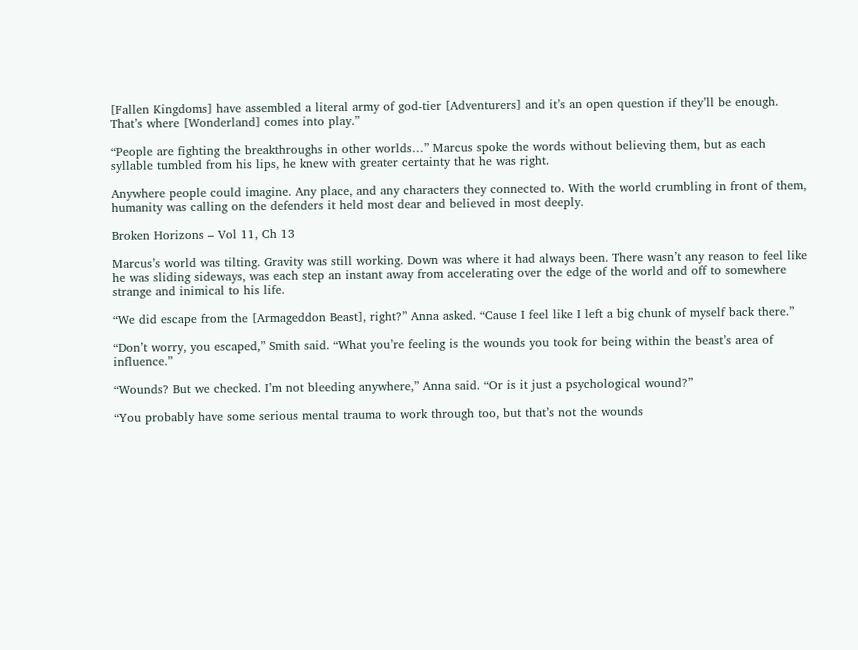[Fallen Kingdoms] have assembled a literal army of god-tier [Adventurers] and it’s an open question if they’ll be enough. That’s where [Wonderland] comes into play.”

“People are fighting the breakthroughs in other worlds…” Marcus spoke the words without believing them, but as each syllable tumbled from his lips, he knew with greater certainty that he was right.

Anywhere people could imagine. Any place, and any characters they connected to. With the world crumbling in front of them, humanity was calling on the defenders it held most dear and believed in most deeply.

Broken Horizons – Vol 11, Ch 13

Marcus’s world was tilting. Gravity was still working. Down was where it had always been. There wasn’t any reason to feel like he was sliding sideways, was each step an instant away from accelerating over the edge of the world and off to somewhere strange and inimical to his life.

“We did escape from the [Armageddon Beast], right?” Anna asked. “Cause I feel like I left a big chunk of myself back there.”

“Don’t worry, you escaped,” Smith said. “What you’re feeling is the wounds you took for being within the beast’s area of influence.”

“Wounds? But we checked. I’m not bleeding anywhere,” Anna said. “Or is it just a psychological wound?”

“You probably have some serious mental trauma to work through too, but that’s not the wounds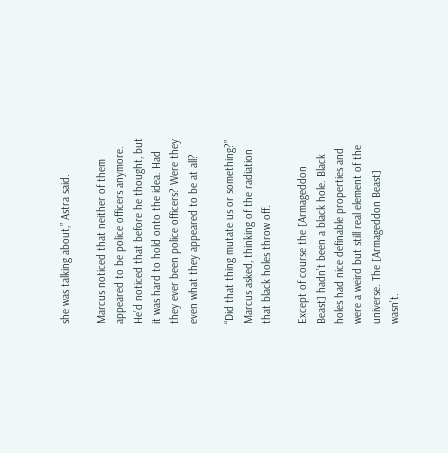she was talking about,” Astra said.

Marcus noticed that neither of them appeared to be police officers anymore. He’d noticed that before he thought, but it was hard to hold onto the idea. Had they ever been police officers? Were they even what they appeared to be at all?

“Did that thing mutate us or something?” Marcus asked, thinking of the radiation that black holes throw off.

Except of course the [Armageddon Beast] hadn’t been a black hole. Black holes had nice definable properties and were a weird but still real element of the universe. The [Armageddon Beast] wasn’t.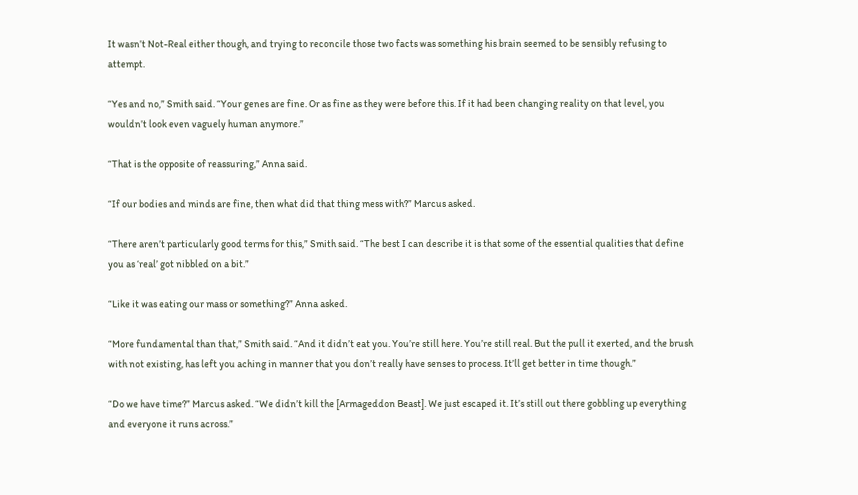It wasn’t Not-Real either though, and trying to reconcile those two facts was something his brain seemed to be sensibly refusing to attempt.

“Yes and no,” Smith said. “Your genes are fine. Or as fine as they were before this. If it had been changing reality on that level, you wouldn’t look even vaguely human anymore.”

“That is the opposite of reassuring,” Anna said.

“If our bodies and minds are fine, then what did that thing mess with?” Marcus asked.

“There aren’t particularly good terms for this,” Smith said. “The best I can describe it is that some of the essential qualities that define you as ‘real’ got nibbled on a bit.”

“Like it was eating our mass or something?” Anna asked.

“More fundamental than that,” Smith said. “And it didn’t eat you. You’re still here. You’re still real. But the pull it exerted, and the brush with not existing, has left you aching in manner that you don’t really have senses to process. It’ll get better in time though.”

“Do we have time?” Marcus asked. “We didn’t kill the [Armageddon Beast]. We just escaped it. It’s still out there gobbling up everything and everyone it runs across.”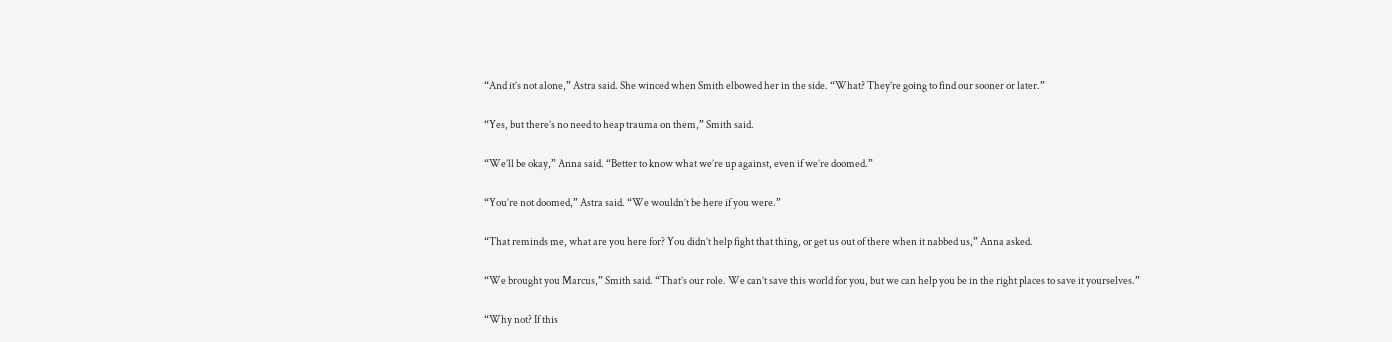“And it’s not alone,” Astra said. She winced when Smith elbowed her in the side. “What? They’re going to find our sooner or later.”

“Yes, but there’s no need to heap trauma on them,” Smith said.

“We’ll be okay,” Anna said. “Better to know what we’re up against, even if we’re doomed.”

“You’re not doomed,” Astra said. “We wouldn’t be here if you were.”

“That reminds me, what are you here for? You didn’t help fight that thing, or get us out of there when it nabbed us,” Anna asked.

“We brought you Marcus,” Smith said. “That’s our role. We can’t save this world for you, but we can help you be in the right places to save it yourselves.”

“Why not? If this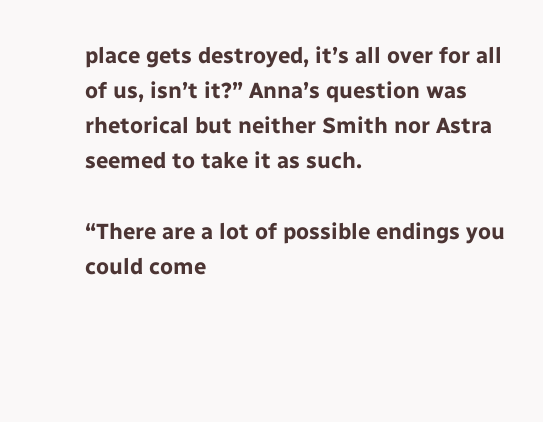place gets destroyed, it’s all over for all of us, isn’t it?” Anna’s question was rhetorical but neither Smith nor Astra seemed to take it as such.

“There are a lot of possible endings you could come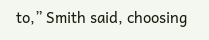to,” Smith said, choosing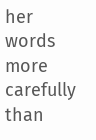her words more carefully than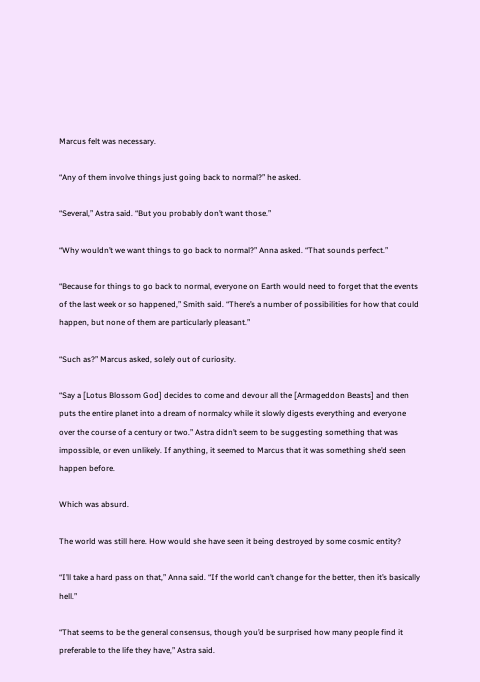Marcus felt was necessary.

“Any of them involve things just going back to normal?” he asked.

“Several,” Astra said. “But you probably don’t want those.”

“Why wouldn’t we want things to go back to normal?” Anna asked. “That sounds perfect.”

“Because for things to go back to normal, everyone on Earth would need to forget that the events of the last week or so happened,” Smith said. “There’s a number of possibilities for how that could happen, but none of them are particularly pleasant.”

“Such as?” Marcus asked, solely out of curiosity.

“Say a [Lotus Blossom God] decides to come and devour all the [Armageddon Beasts] and then puts the entire planet into a dream of normalcy while it slowly digests everything and everyone over the course of a century or two.” Astra didn’t seem to be suggesting something that was impossible, or even unlikely. If anything, it seemed to Marcus that it was something she’d seen happen before.

Which was absurd.

The world was still here. How would she have seen it being destroyed by some cosmic entity?

“I’ll take a hard pass on that,” Anna said. “If the world can’t change for the better, then it’s basically hell.”

“That seems to be the general consensus, though you’d be surprised how many people find it preferable to the life they have,” Astra said.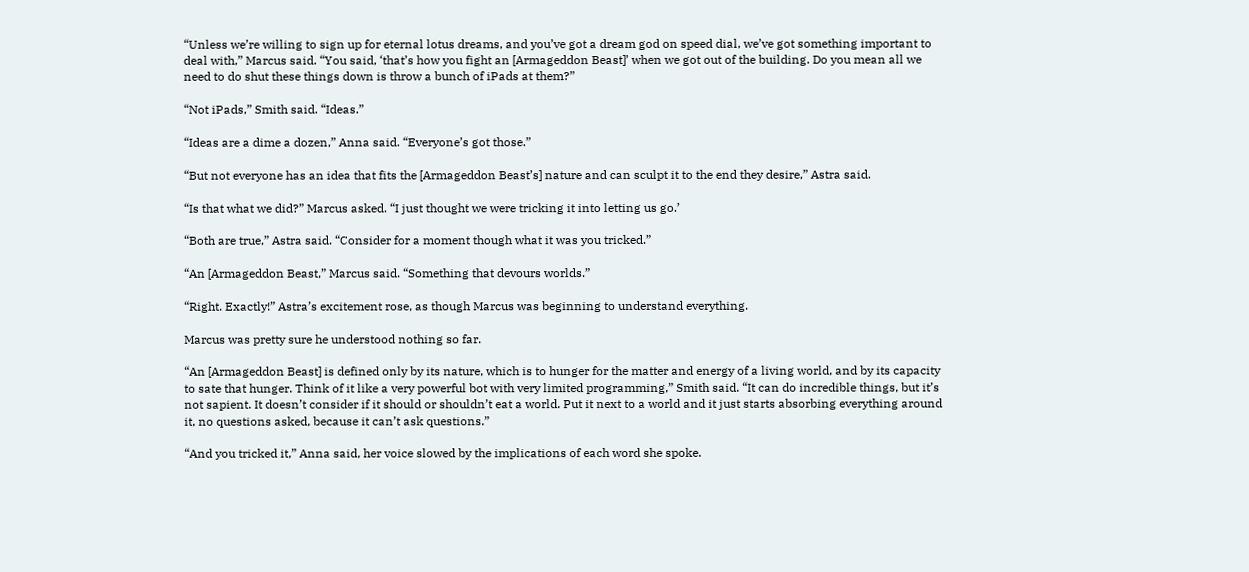“Unless we’re willing to sign up for eternal lotus dreams, and you’ve got a dream god on speed dial, we’ve got something important to deal with,” Marcus said. “You said, ‘that’s how you fight an [Armageddon Beast]’ when we got out of the building. Do you mean all we need to do shut these things down is throw a bunch of iPads at them?”

“Not iPads,” Smith said. “Ideas.”

“Ideas are a dime a dozen,” Anna said. “Everyone’s got those.”

“But not everyone has an idea that fits the [Armageddon Beast’s] nature and can sculpt it to the end they desire,” Astra said.

“Is that what we did?” Marcus asked. “I just thought we were tricking it into letting us go.’

“Both are true,” Astra said. “Consider for a moment though what it was you tricked.”

“An [Armageddon Beast,” Marcus said. “Something that devours worlds.”

“Right. Exactly!” Astra’s excitement rose, as though Marcus was beginning to understand everything.

Marcus was pretty sure he understood nothing so far.

“An [Armageddon Beast] is defined only by its nature, which is to hunger for the matter and energy of a living world, and by its capacity to sate that hunger. Think of it like a very powerful bot with very limited programming,” Smith said. “It can do incredible things, but it’s not sapient. It doesn’t consider if it should or shouldn’t eat a world. Put it next to a world and it just starts absorbing everything around it, no questions asked, because it can’t ask questions.”

“And you tricked it,” Anna said, her voice slowed by the implications of each word she spoke.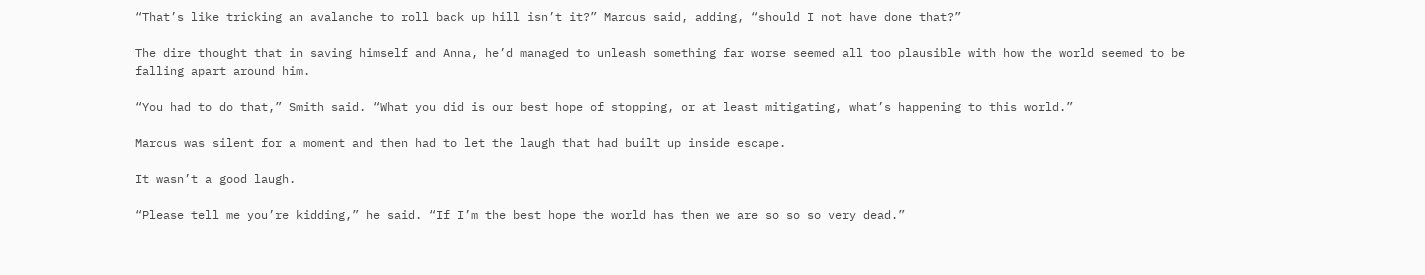“That’s like tricking an avalanche to roll back up hill isn’t it?” Marcus said, adding, “should I not have done that?”

The dire thought that in saving himself and Anna, he’d managed to unleash something far worse seemed all too plausible with how the world seemed to be falling apart around him.

“You had to do that,” Smith said. “What you did is our best hope of stopping, or at least mitigating, what’s happening to this world.”

Marcus was silent for a moment and then had to let the laugh that had built up inside escape.

It wasn’t a good laugh.

“Please tell me you’re kidding,” he said. “If I’m the best hope the world has then we are so so so very dead.”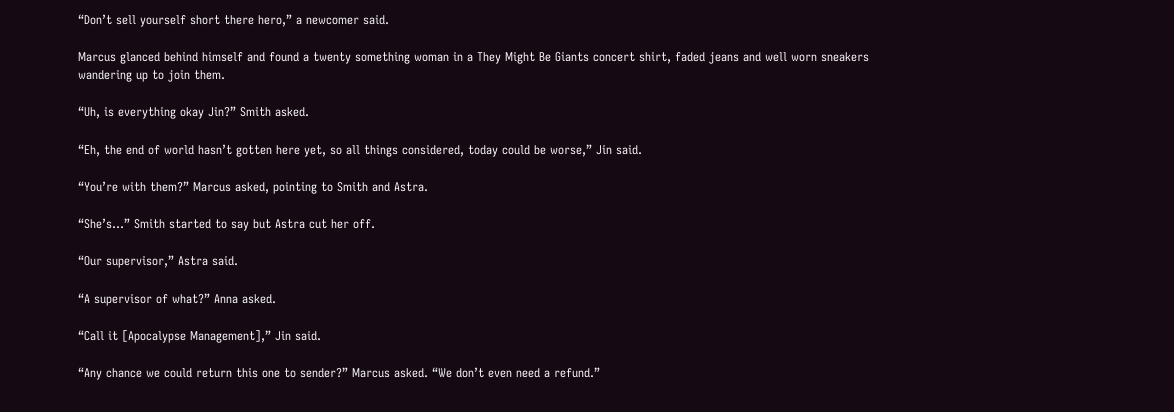“Don’t sell yourself short there hero,” a newcomer said.

Marcus glanced behind himself and found a twenty something woman in a They Might Be Giants concert shirt, faded jeans and well worn sneakers wandering up to join them.

“Uh, is everything okay Jin?” Smith asked.

“Eh, the end of world hasn’t gotten here yet, so all things considered, today could be worse,” Jin said.

“You’re with them?” Marcus asked, pointing to Smith and Astra.

“She’s…” Smith started to say but Astra cut her off.

“Our supervisor,” Astra said.

“A supervisor of what?” Anna asked.

“Call it [Apocalypse Management],” Jin said.

“Any chance we could return this one to sender?” Marcus asked. “We don’t even need a refund.”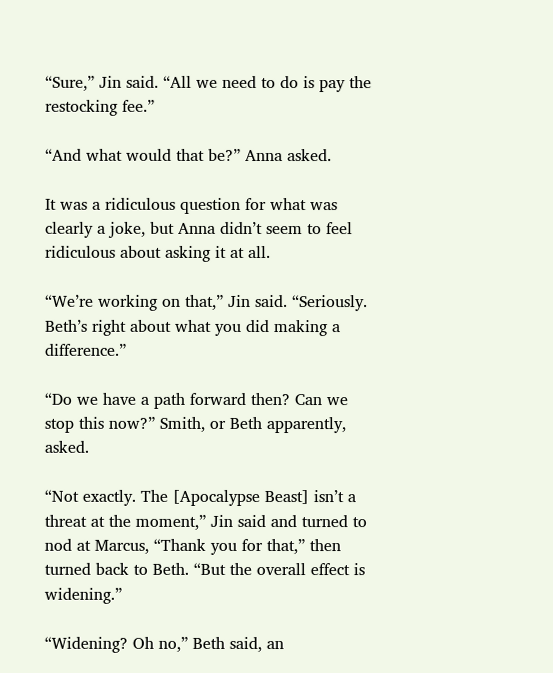“Sure,” Jin said. “All we need to do is pay the restocking fee.”

“And what would that be?” Anna asked.

It was a ridiculous question for what was clearly a joke, but Anna didn’t seem to feel ridiculous about asking it at all.

“We’re working on that,” Jin said. “Seriously. Beth’s right about what you did making a difference.”

“Do we have a path forward then? Can we stop this now?” Smith, or Beth apparently, asked.

“Not exactly. The [Apocalypse Beast] isn’t a threat at the moment,” Jin said and turned to nod at Marcus, “Thank you for that,” then turned back to Beth. “But the overall effect is widening.”

“Widening? Oh no,” Beth said, an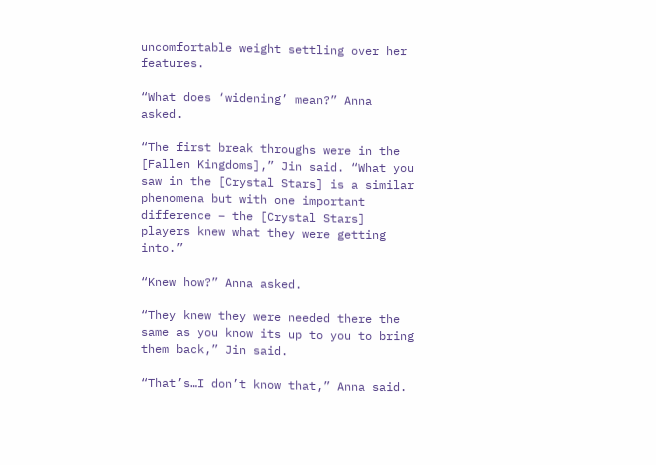uncomfortable weight settling over her features.

“What does ‘widening’ mean?” Anna asked.

“The first break throughs were in the [Fallen Kingdoms],” Jin said. “What you saw in the [Crystal Stars] is a similar phenomena but with one important difference – the [Crystal Stars] players knew what they were getting into.”

“Knew how?” Anna asked.

“They knew they were needed there the same as you know its up to you to bring them back,” Jin said.

“That’s…I don’t know that,” Anna said.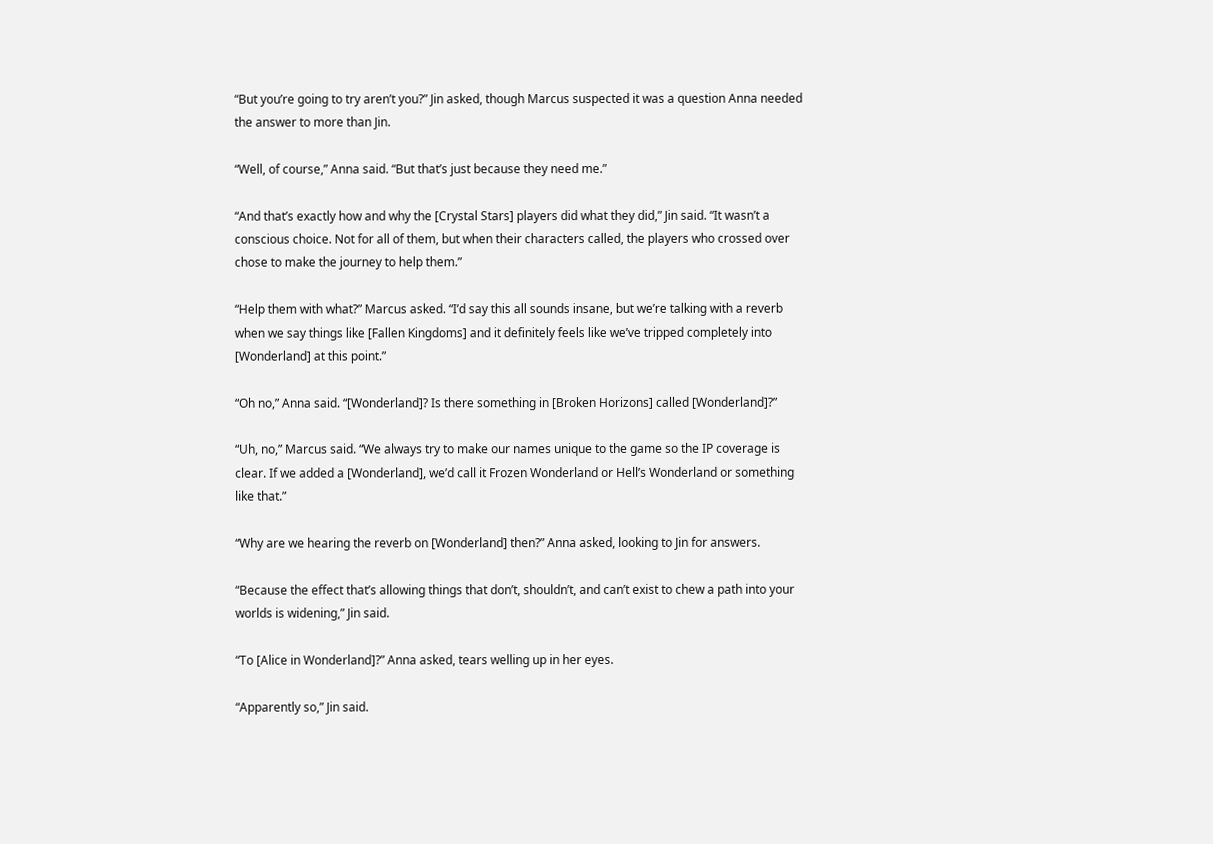“But you’re going to try aren’t you?” Jin asked, though Marcus suspected it was a question Anna needed the answer to more than Jin.

“Well, of course,” Anna said. “But that’s just because they need me.”

“And that’s exactly how and why the [Crystal Stars] players did what they did,” Jin said. “It wasn’t a conscious choice. Not for all of them, but when their characters called, the players who crossed over chose to make the journey to help them.”

“Help them with what?” Marcus asked. “I’d say this all sounds insane, but we’re talking with a reverb when we say things like [Fallen Kingdoms] and it definitely feels like we’ve tripped completely into [Wonderland] at this point.”

“Oh no,” Anna said. “[Wonderland]? Is there something in [Broken Horizons] called [Wonderland]?”

“Uh, no,” Marcus said. “We always try to make our names unique to the game so the IP coverage is clear. If we added a [Wonderland], we’d call it Frozen Wonderland or Hell’s Wonderland or something like that.”

“Why are we hearing the reverb on [Wonderland] then?” Anna asked, looking to Jin for answers.

“Because the effect that’s allowing things that don’t, shouldn’t, and can’t exist to chew a path into your worlds is widening,” Jin said.

“To [Alice in Wonderland]?” Anna asked, tears welling up in her eyes.

“Apparently so,” Jin said.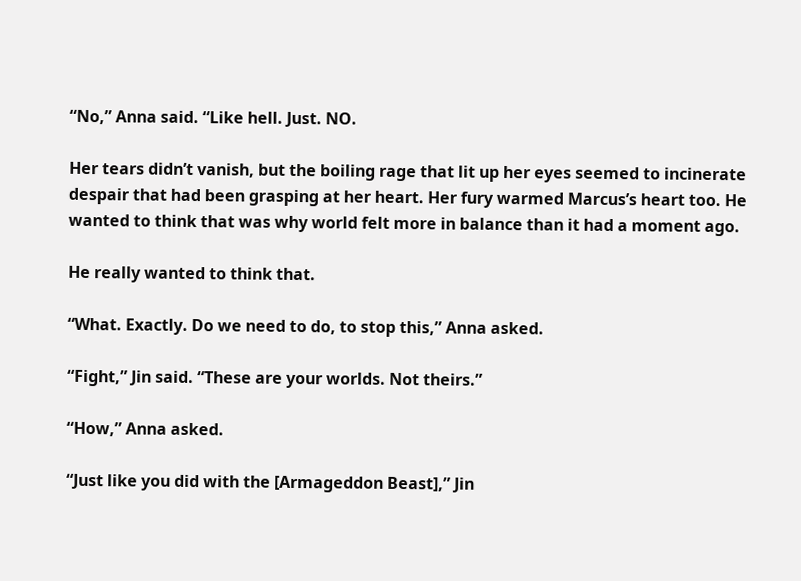“No,” Anna said. “Like hell. Just. NO.

Her tears didn’t vanish, but the boiling rage that lit up her eyes seemed to incinerate despair that had been grasping at her heart. Her fury warmed Marcus’s heart too. He wanted to think that was why world felt more in balance than it had a moment ago.

He really wanted to think that.

“What. Exactly. Do we need to do, to stop this,” Anna asked.

“Fight,” Jin said. “These are your worlds. Not theirs.”

“How,” Anna asked.

“Just like you did with the [Armageddon Beast],” Jin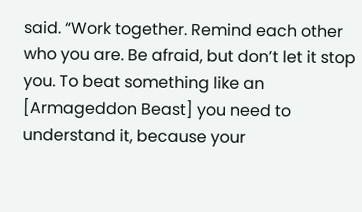said. “Work together. Remind each other who you are. Be afraid, but don’t let it stop you. To beat something like an [Armageddon Beast] you need to understand it, because your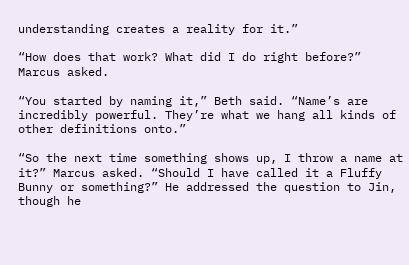understanding creates a reality for it.”

“How does that work? What did I do right before?” Marcus asked.

“You started by naming it,” Beth said. “Name’s are incredibly powerful. They’re what we hang all kinds of other definitions onto.”

“So the next time something shows up, I throw a name at it?” Marcus asked. “Should I have called it a Fluffy Bunny or something?” He addressed the question to Jin, though he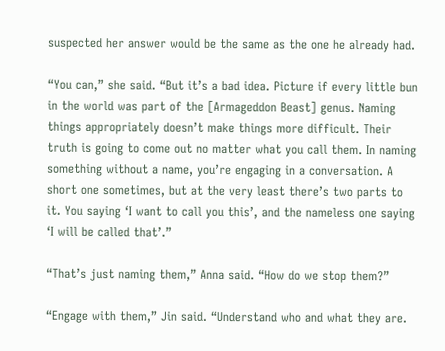suspected her answer would be the same as the one he already had.

“You can,” she said. “But it’s a bad idea. Picture if every little bun in the world was part of the [Armageddon Beast] genus. Naming things appropriately doesn’t make things more difficult. Their truth is going to come out no matter what you call them. In naming something without a name, you’re engaging in a conversation. A short one sometimes, but at the very least there’s two parts to it. You saying ‘I want to call you this’, and the nameless one saying ‘I will be called that’.”

“That’s just naming them,” Anna said. “How do we stop them?”

“Engage with them,” Jin said. “Understand who and what they are.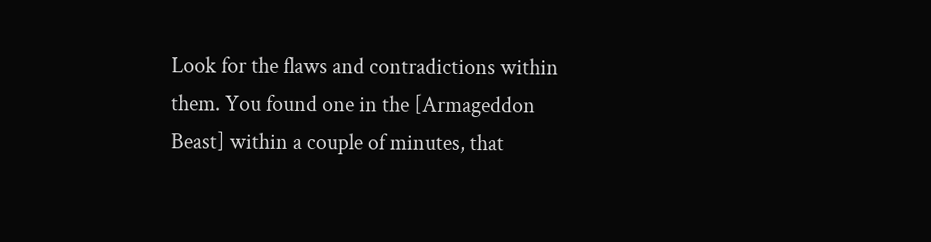Look for the flaws and contradictions within them. You found one in the [Armageddon Beast] within a couple of minutes, that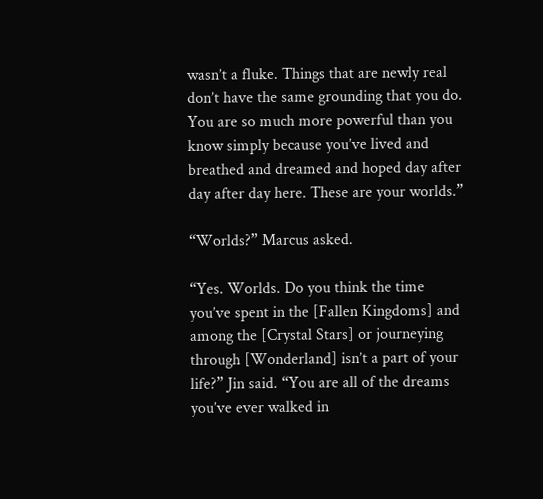wasn’t a fluke. Things that are newly real don’t have the same grounding that you do. You are so much more powerful than you know simply because you’ve lived and breathed and dreamed and hoped day after day after day here. These are your worlds.”

“Worlds?” Marcus asked.

“Yes. Worlds. Do you think the time you’ve spent in the [Fallen Kingdoms] and among the [Crystal Stars] or journeying through [Wonderland] isn’t a part of your life?” Jin said. “You are all of the dreams you’ve ever walked in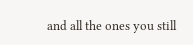and all the ones you still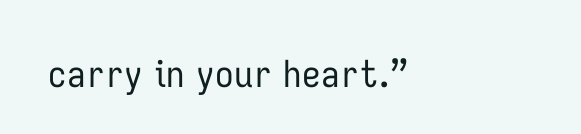carry in your heart.”